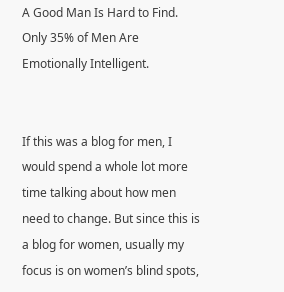A Good Man Is Hard to Find. Only 35% of Men Are Emotionally Intelligent.


If this was a blog for men, I would spend a whole lot more time talking about how men need to change. But since this is a blog for women, usually my focus is on women’s blind spots,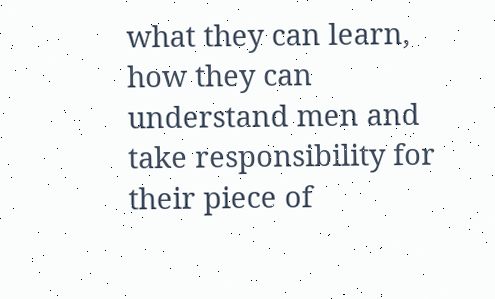what they can learn, how they can understand men and take responsibility for their piece of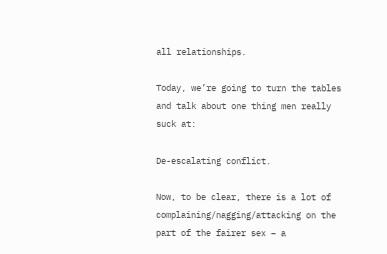all relationships.

Today, we’re going to turn the tables and talk about one thing men really suck at:

De-escalating conflict.

Now, to be clear, there is a lot of complaining/nagging/attacking on the part of the fairer sex – a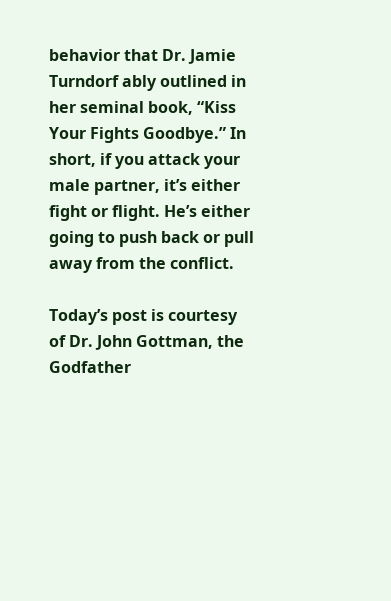behavior that Dr. Jamie Turndorf ably outlined in her seminal book, “Kiss Your Fights Goodbye.” In short, if you attack your male partner, it’s either fight or flight. He’s either going to push back or pull away from the conflict.

Today’s post is courtesy of Dr. John Gottman, the Godfather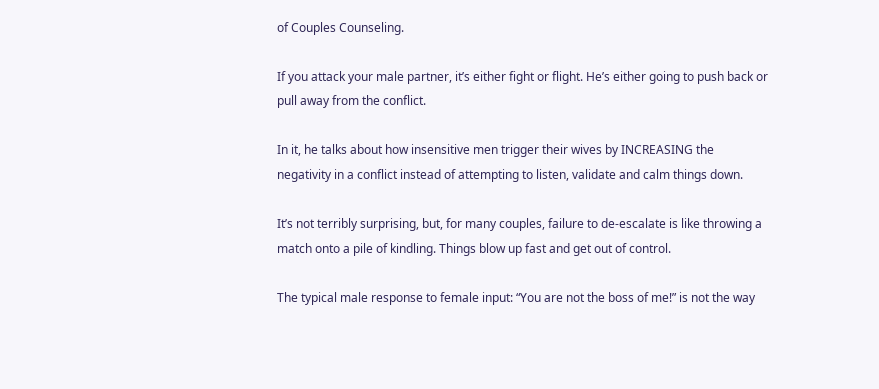of Couples Counseling.

If you attack your male partner, it’s either fight or flight. He’s either going to push back or pull away from the conflict.

In it, he talks about how insensitive men trigger their wives by INCREASING the negativity in a conflict instead of attempting to listen, validate and calm things down.

It’s not terribly surprising, but, for many couples, failure to de-escalate is like throwing a match onto a pile of kindling. Things blow up fast and get out of control.

The typical male response to female input: “You are not the boss of me!” is not the way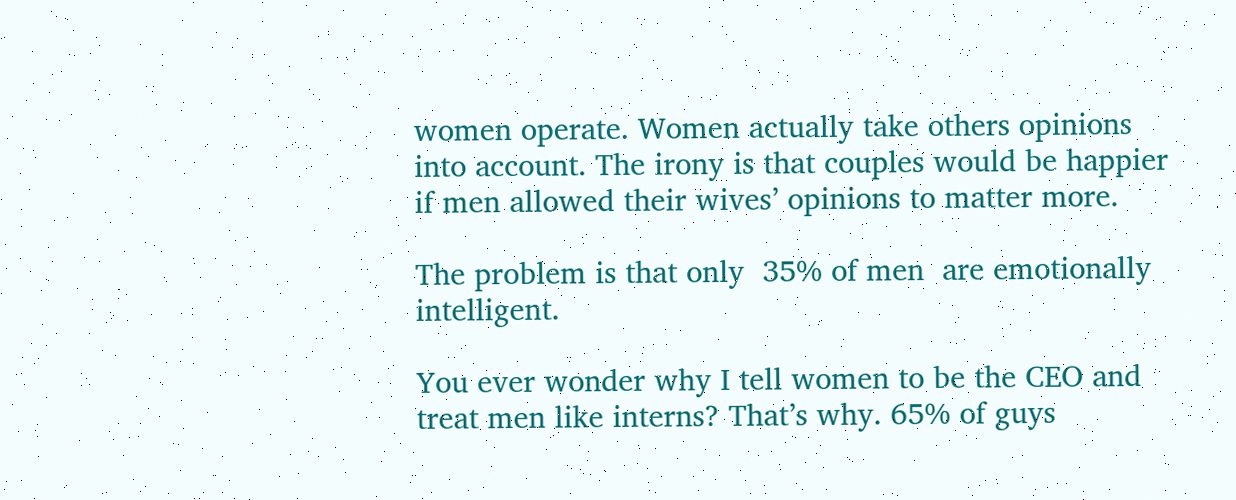women operate. Women actually take others opinions into account. The irony is that couples would be happier if men allowed their wives’ opinions to matter more.

The problem is that only  35% of men  are emotionally intelligent.

You ever wonder why I tell women to be the CEO and treat men like interns? That’s why. 65% of guys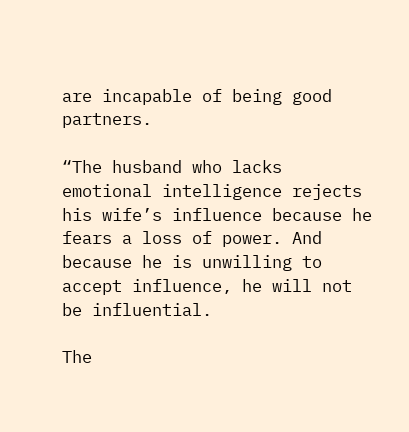are incapable of being good partners.

“The husband who lacks emotional intelligence rejects his wife’s influence because he fears a loss of power. And because he is unwilling to accept influence, he will not be influential.

The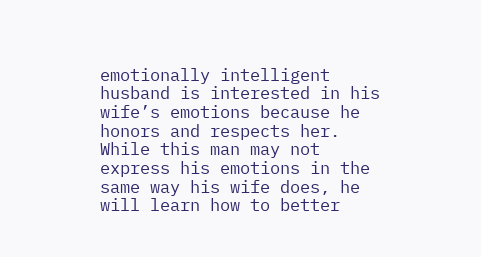emotionally intelligent husband is interested in his wife’s emotions because he honors and respects her. While this man may not express his emotions in the same way his wife does, he will learn how to better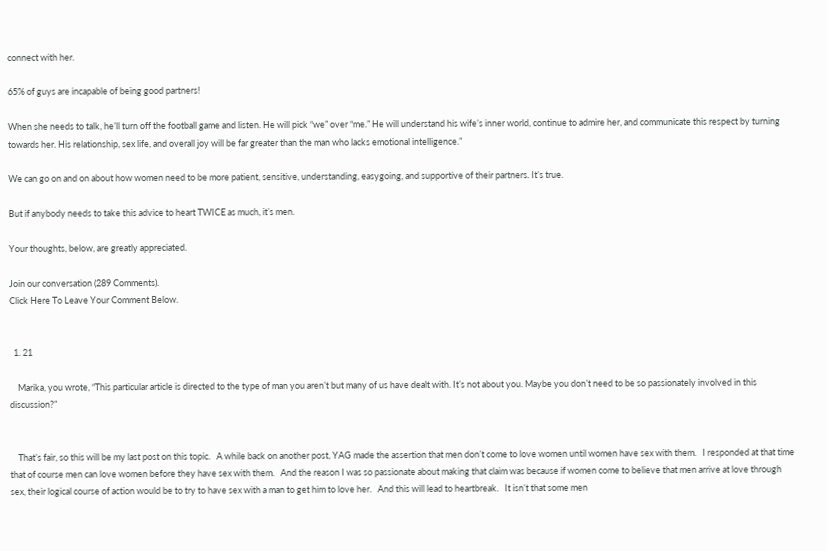connect with her.

65% of guys are incapable of being good partners!

When she needs to talk, he’ll turn off the football game and listen. He will pick “we” over “me.” He will understand his wife’s inner world, continue to admire her, and communicate this respect by turning towards her. His relationship, sex life, and overall joy will be far greater than the man who lacks emotional intelligence.”

We can go on and on about how women need to be more patient, sensitive, understanding, easygoing, and supportive of their partners. It’s true.

But if anybody needs to take this advice to heart TWICE as much, it’s men.

Your thoughts, below, are greatly appreciated.

Join our conversation (289 Comments).
Click Here To Leave Your Comment Below.


  1. 21

    Marika, you wrote, “This particular article is directed to the type of man you aren’t but many of us have dealt with. It’s not about you. Maybe you don’t need to be so passionately involved in this discussion?”


    That’s fair, so this will be my last post on this topic.   A while back on another post, YAG made the assertion that men don’t come to love women until women have sex with them.   I responded at that time that of course men can love women before they have sex with them.   And the reason I was so passionate about making that claim was because if women come to believe that men arrive at love through sex, their logical course of action would be to try to have sex with a man to get him to love her.   And this will lead to heartbreak.   It isn’t that some men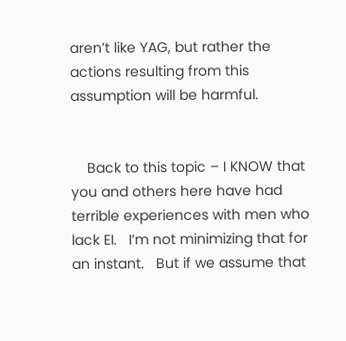aren’t like YAG, but rather the actions resulting from this assumption will be harmful.


    Back to this topic – I KNOW that you and others here have had terrible experiences with men who lack EI.   I’m not minimizing that for an instant.   But if we assume that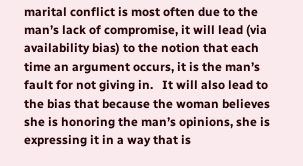marital conflict is most often due to the man’s lack of compromise, it will lead (via availability bias) to the notion that each time an argument occurs, it is the man’s fault for not giving in.   It will also lead to the bias that because the woman believes she is honoring the man’s opinions, she is expressing it in a way that is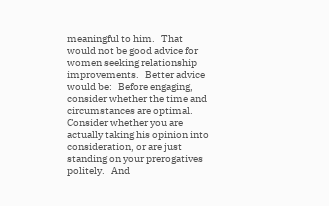meaningful to him.   That would not be good advice for women seeking relationship improvements.   Better advice would be:   Before engaging, consider whether the time and circumstances are optimal.   Consider whether you are actually taking his opinion into consideration, or are just standing on your prerogatives politely.   And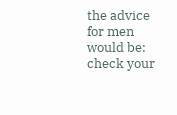the advice for men would be: check your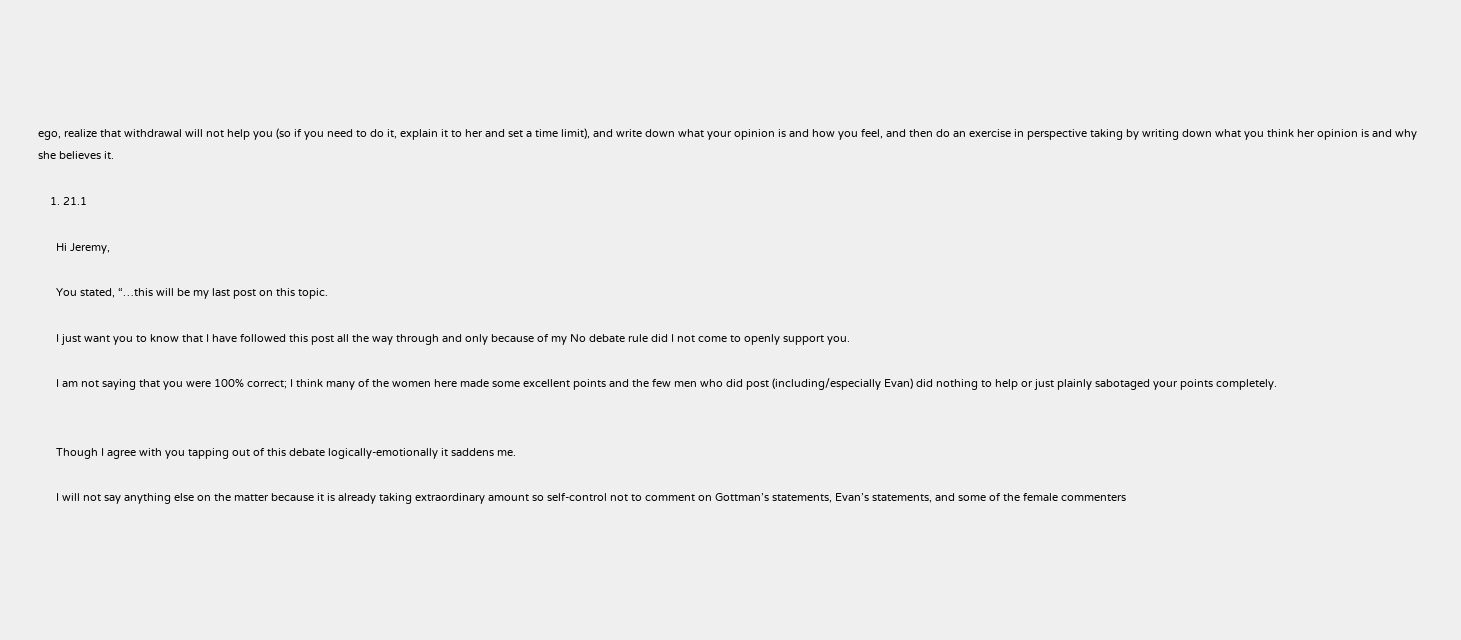ego, realize that withdrawal will not help you (so if you need to do it, explain it to her and set a time limit), and write down what your opinion is and how you feel, and then do an exercise in perspective taking by writing down what you think her opinion is and why she believes it.

    1. 21.1

      Hi Jeremy,

      You stated, “…this will be my last post on this topic.

      I just want you to know that I have followed this post all the way through and only because of my No debate rule did I not come to openly support you.

      I am not saying that you were 100% correct; I think many of the women here made some excellent points and the few men who did post (including/especially Evan) did nothing to help or just plainly sabotaged your points completely.


      Though I agree with you tapping out of this debate logically-emotionally it saddens me.

      I will not say anything else on the matter because it is already taking extraordinary amount so self-control not to comment on Gottman’s statements, Evan’s statements, and some of the female commenters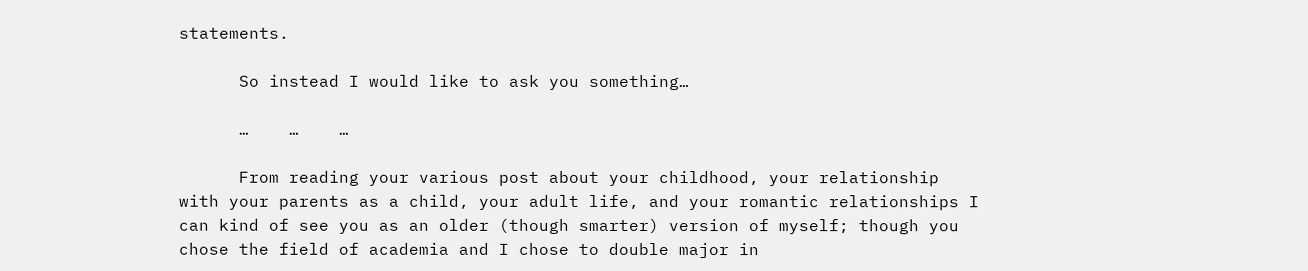statements.

      So instead I would like to ask you something…

      …    …    …

      From reading your various post about your childhood, your relationship with your parents as a child, your adult life, and your romantic relationships I can kind of see you as an older (though smarter) version of myself; though you chose the field of academia and I chose to double major in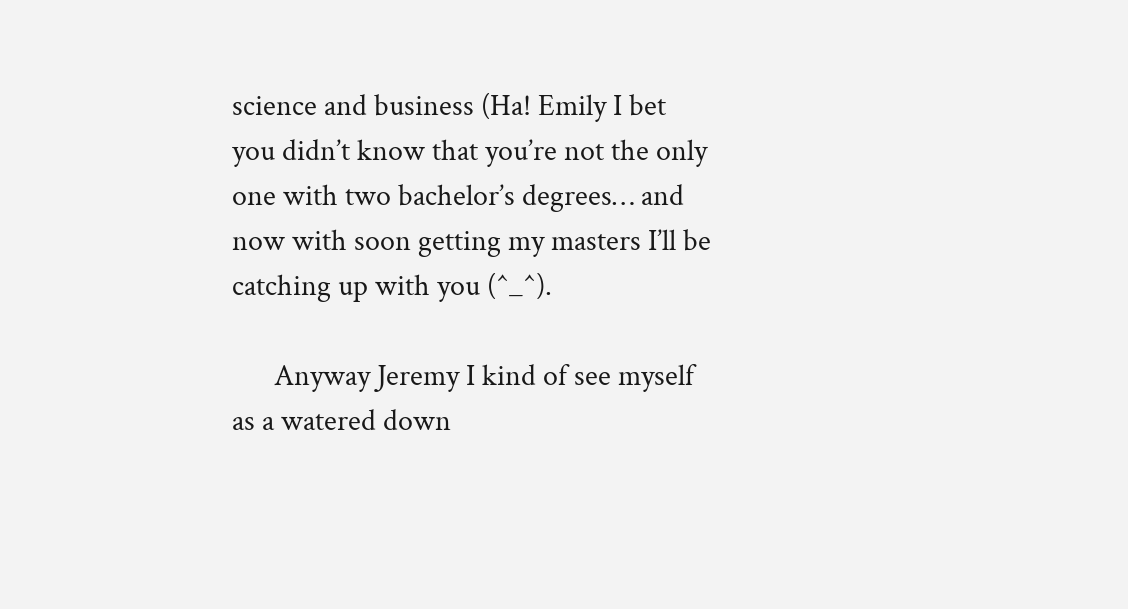science and business (Ha! Emily I bet you didn’t know that you’re not the only one with two bachelor’s degrees… and now with soon getting my masters I’ll be catching up with you (^_^).

      Anyway Jeremy I kind of see myself as a watered down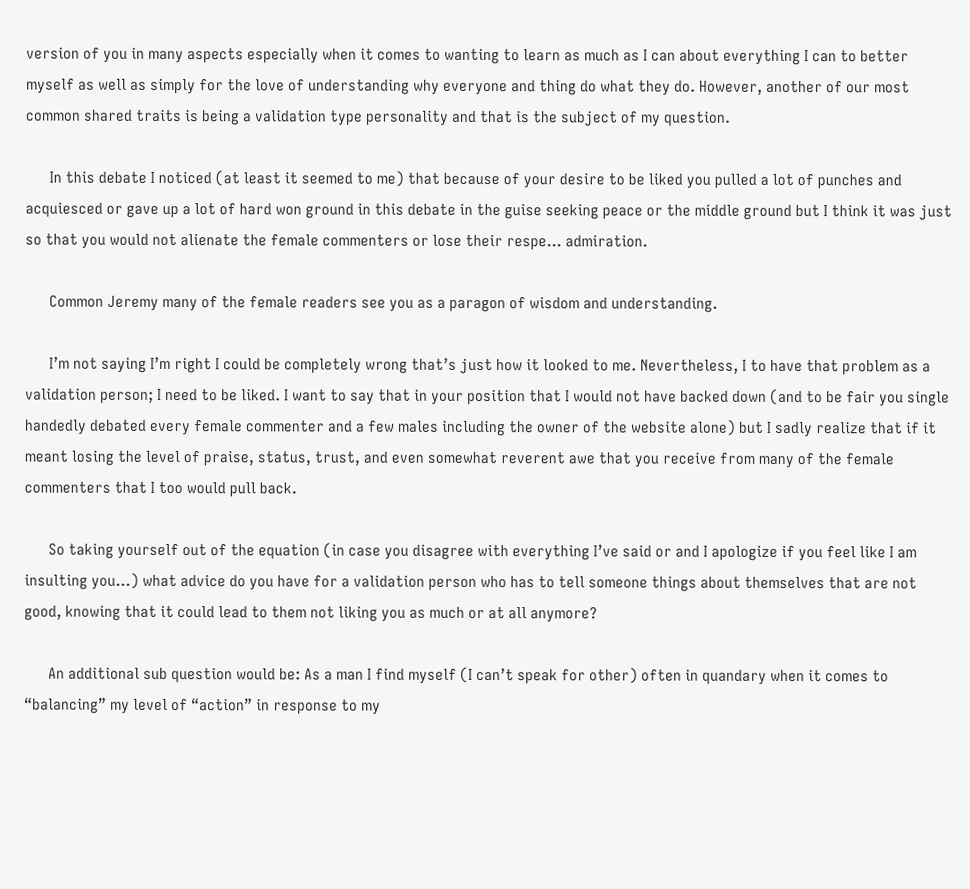version of you in many aspects especially when it comes to wanting to learn as much as I can about everything I can to better myself as well as simply for the love of understanding why everyone and thing do what they do. However, another of our most common shared traits is being a validation type personality and that is the subject of my question.

      In this debate I noticed (at least it seemed to me) that because of your desire to be liked you pulled a lot of punches and acquiesced or gave up a lot of hard won ground in this debate in the guise seeking peace or the middle ground but I think it was just so that you would not alienate the female commenters or lose their respe… admiration.

      Common Jeremy many of the female readers see you as a paragon of wisdom and understanding.

      I’m not saying I’m right I could be completely wrong that’s just how it looked to me. Nevertheless, I to have that problem as a validation person; I need to be liked. I want to say that in your position that I would not have backed down (and to be fair you single handedly debated every female commenter and a few males including the owner of the website alone) but I sadly realize that if it meant losing the level of praise, status, trust, and even somewhat reverent awe that you receive from many of the female commenters that I too would pull back.

      So taking yourself out of the equation (in case you disagree with everything I’ve said or and I apologize if you feel like I am insulting you…) what advice do you have for a validation person who has to tell someone things about themselves that are not good, knowing that it could lead to them not liking you as much or at all anymore?

      An additional sub question would be: As a man I find myself (I can’t speak for other) often in quandary when it comes to “balancing” my level of “action” in response to my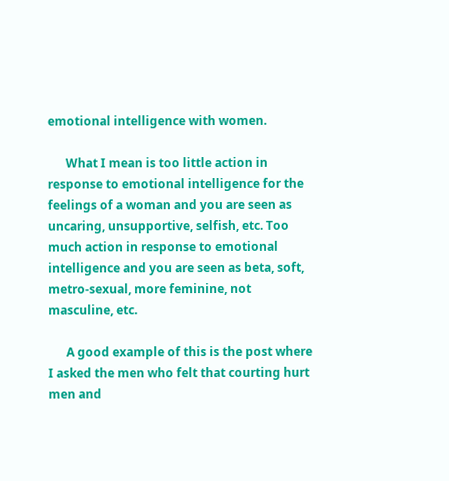emotional intelligence with women.

      What I mean is too little action in response to emotional intelligence for the feelings of a woman and you are seen as uncaring, unsupportive, selfish, etc. Too much action in response to emotional intelligence and you are seen as beta, soft, metro-sexual, more feminine, not masculine, etc.

      A good example of this is the post where I asked the men who felt that courting hurt men and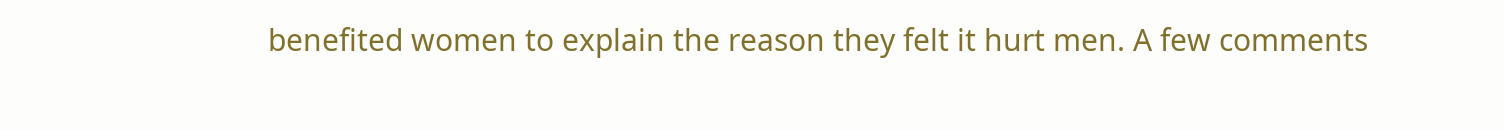benefited women to explain the reason they felt it hurt men. A few comments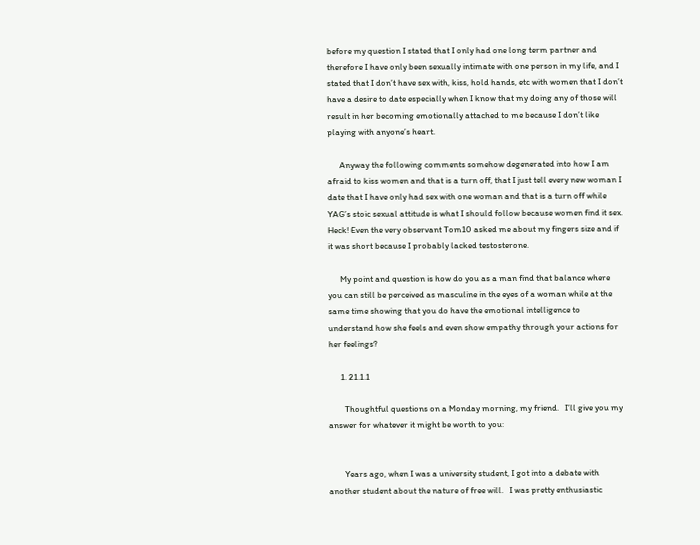before my question I stated that I only had one long term partner and therefore I have only been sexually intimate with one person in my life, and I stated that I don’t have sex with, kiss, hold hands, etc with women that I don’t have a desire to date especially when I know that my doing any of those will result in her becoming emotionally attached to me because I don’t like playing with anyone’s heart.

      Anyway the following comments somehow degenerated into how I am afraid to kiss women and that is a turn off, that I just tell every new woman I date that I have only had sex with one woman and that is a turn off while YAG’s stoic sexual attitude is what I should follow because women find it sex. Heck! Even the very observant Tom10 asked me about my fingers size and if it was short because I probably lacked testosterone.

      My point and question is how do you as a man find that balance where you can still be perceived as masculine in the eyes of a woman while at the same time showing that you do have the emotional intelligence to understand how she feels and even show empathy through your actions for her feelings?

      1. 21.1.1

        Thoughtful questions on a Monday morning, my friend.   I’ll give you my answer for whatever it might be worth to you:


        Years ago, when I was a university student, I got into a debate with another student about the nature of free will.   I was pretty enthusiastic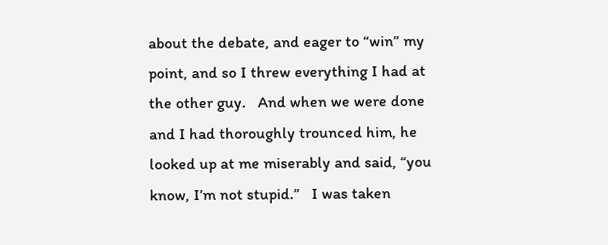about the debate, and eager to “win” my point, and so I threw everything I had at the other guy.   And when we were done and I had thoroughly trounced him, he looked up at me miserably and said, “you know, I’m not stupid.”   I was taken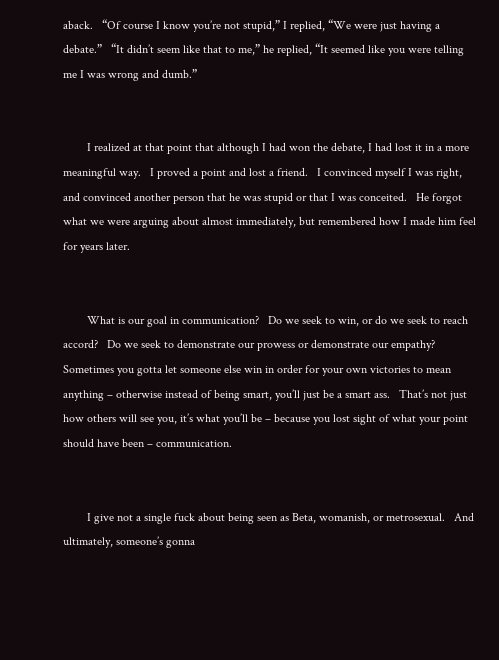aback.   “Of course I know you’re not stupid,” I replied, “We were just having a debate.”   “It didn’t seem like that to me,” he replied, “It seemed like you were telling me I was wrong and dumb.”


        I realized at that point that although I had won the debate, I had lost it in a more meaningful way.   I proved a point and lost a friend.   I convinced myself I was right, and convinced another person that he was stupid or that I was conceited.   He forgot what we were arguing about almost immediately, but remembered how I made him feel for years later.


        What is our goal in communication?   Do we seek to win, or do we seek to reach accord?   Do we seek to demonstrate our prowess or demonstrate our empathy?   Sometimes you gotta let someone else win in order for your own victories to mean anything – otherwise instead of being smart, you’ll just be a smart ass.   That’s not just how others will see you, it’s what you’ll be – because you lost sight of what your point should have been – communication.


        I give not a single fuck about being seen as Beta, womanish, or metrosexual.   And ultimately, someone’s gonna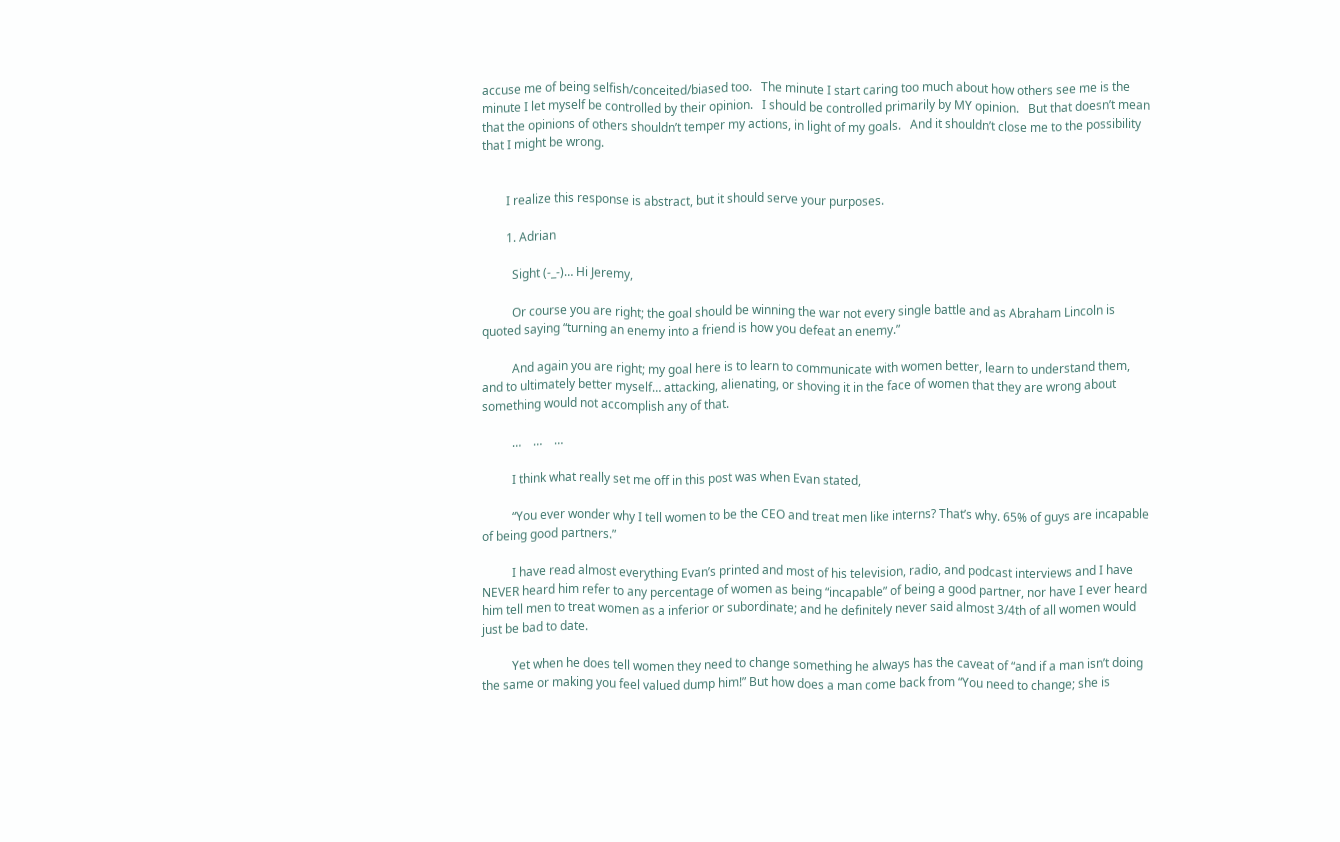accuse me of being selfish/conceited/biased too.   The minute I start caring too much about how others see me is the minute I let myself be controlled by their opinion.   I should be controlled primarily by MY opinion.   But that doesn’t mean that the opinions of others shouldn’t temper my actions, in light of my goals.   And it shouldn’t close me to the possibility that I might be wrong.


        I realize this response is abstract, but it should serve your purposes.

        1. Adrian

          Sight (-_-)… Hi Jeremy,

          Or course you are right; the goal should be winning the war not every single battle and as Abraham Lincoln is quoted saying “turning an enemy into a friend is how you defeat an enemy.”

          And again you are right; my goal here is to learn to communicate with women better, learn to understand them, and to ultimately better myself… attacking, alienating, or shoving it in the face of women that they are wrong about something would not accomplish any of that.

          …    …    …

          I think what really set me off in this post was when Evan stated,

          “You ever wonder why I tell women to be the CEO and treat men like interns? That’s why. 65% of guys are incapable of being good partners.”

          I have read almost everything Evan’s printed and most of his television, radio, and podcast interviews and I have NEVER heard him refer to any percentage of women as being “incapable” of being a good partner, nor have I ever heard him tell men to treat women as a inferior or subordinate; and he definitely never said almost 3/4th of all women would just be bad to date.

          Yet when he does tell women they need to change something he always has the caveat of “and if a man isn’t doing the same or making you feel valued dump him!” But how does a man come back from “You need to change; she is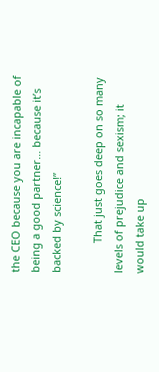the CEO because you are incapable of being a good partner… because it’s backed by science!”

          That just goes deep on so many levels of prejudice and sexism; it would take up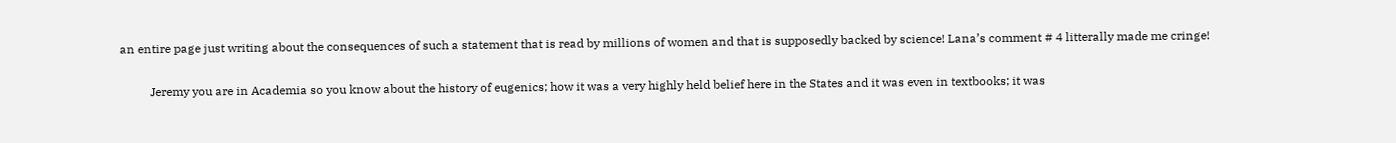an entire page just writing about the consequences of such a statement that is read by millions of women and that is supposedly backed by science! Lana’s comment # 4 litterally made me cringe!


          Jeremy you are in Academia so you know about the history of eugenics; how it was a very highly held belief here in the States and it was even in textbooks; it was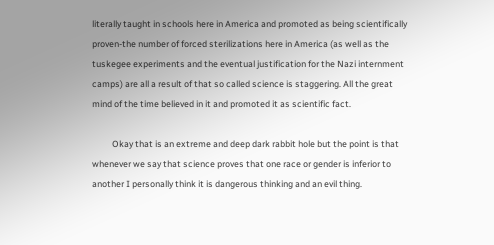literally taught in schools here in America and promoted as being scientifically proven-the number of forced sterilizations here in America (as well as the tuskegee experiments and the eventual justification for the Nazi internment camps) are all a result of that so called science is staggering. All the great mind of the time believed in it and promoted it as scientific fact.

          Okay that is an extreme and deep dark rabbit hole but the point is that whenever we say that science proves that one race or gender is inferior to another I personally think it is dangerous thinking and an evil thing.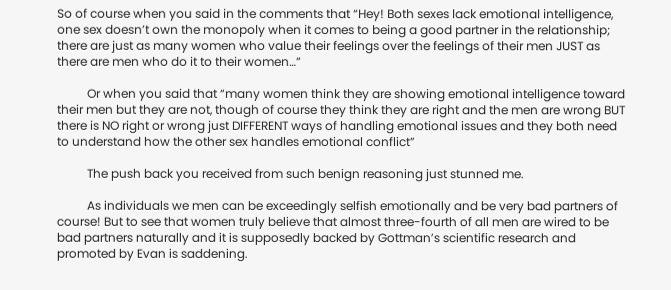So of course when you said in the comments that “Hey! Both sexes lack emotional intelligence, one sex doesn’t own the monopoly when it comes to being a good partner in the relationship; there are just as many women who value their feelings over the feelings of their men JUST as there are men who do it to their women…”

          Or when you said that “many women think they are showing emotional intelligence toward their men but they are not, though of course they think they are right and the men are wrong BUT there is NO right or wrong just DIFFERENT ways of handling emotional issues and they both need to understand how the other sex handles emotional conflict”

          The push back you received from such benign reasoning just stunned me.

          As individuals we men can be exceedingly selfish emotionally and be very bad partners of course! But to see that women truly believe that almost three-fourth of all men are wired to be bad partners naturally and it is supposedly backed by Gottman’s scientific research and promoted by Evan is saddening.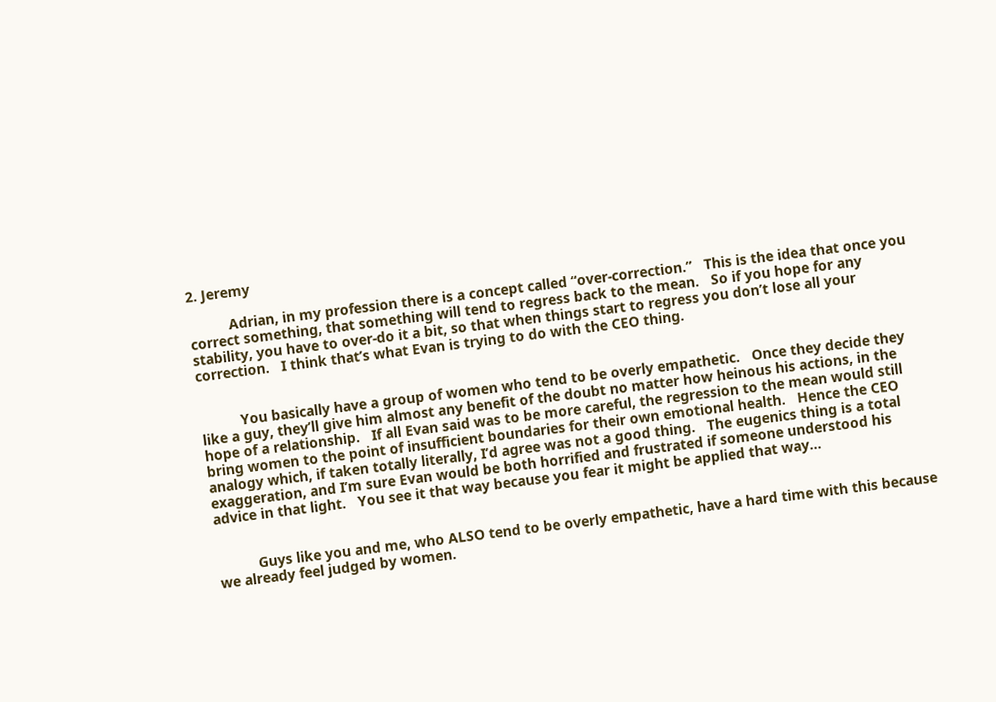2. Jeremy

          Adrian, in my profession there is a concept called “over-correction.”   This is the idea that once you correct something, that something will tend to regress back to the mean.   So if you hope for any stability, you have to over-do it a bit, so that when things start to regress you don’t lose all your correction.   I think that’s what Evan is trying to do with the CEO thing.


          You basically have a group of women who tend to be overly empathetic.   Once they decide they like a guy, they’ll give him almost any benefit of the doubt no matter how heinous his actions, in the hope of a relationship.   If all Evan said was to be more careful, the regression to the mean would still bring women to the point of insufficient boundaries for their own emotional health.   Hence the CEO analogy which, if taken totally literally, I’d agree was not a good thing.   The eugenics thing is a total exaggeration, and I’m sure Evan would be both horrified and frustrated if someone understood his advice in that light.   You see it that way because you fear it might be applied that way…


          Guys like you and me, who ALSO tend to be overly empathetic, have a hard time with this because we already feel judged by women.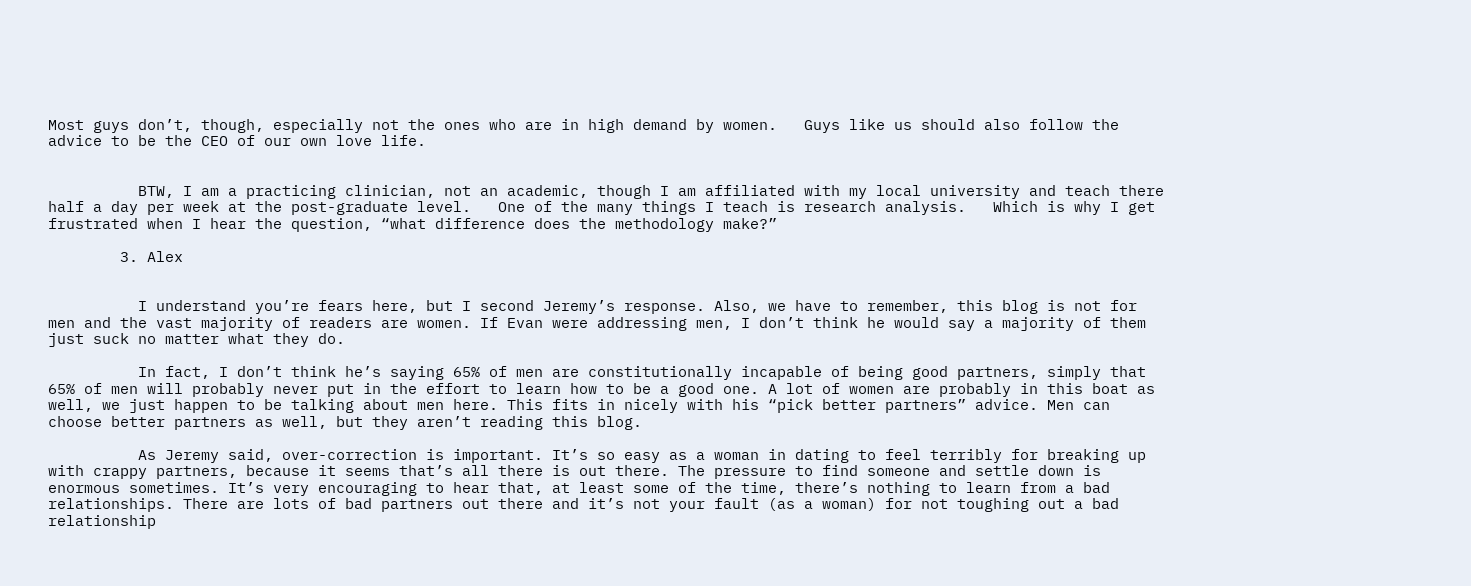Most guys don’t, though, especially not the ones who are in high demand by women.   Guys like us should also follow the advice to be the CEO of our own love life.


          BTW, I am a practicing clinician, not an academic, though I am affiliated with my local university and teach there half a day per week at the post-graduate level.   One of the many things I teach is research analysis.   Which is why I get frustrated when I hear the question, “what difference does the methodology make?”

        3. Alex


          I understand you’re fears here, but I second Jeremy’s response. Also, we have to remember, this blog is not for men and the vast majority of readers are women. If Evan were addressing men, I don’t think he would say a majority of them just suck no matter what they do.

          In fact, I don’t think he’s saying 65% of men are constitutionally incapable of being good partners, simply that 65% of men will probably never put in the effort to learn how to be a good one. A lot of women are probably in this boat as well, we just happen to be talking about men here. This fits in nicely with his “pick better partners” advice. Men can choose better partners as well, but they aren’t reading this blog.

          As Jeremy said, over-correction is important. It’s so easy as a woman in dating to feel terribly for breaking up with crappy partners, because it seems that’s all there is out there. The pressure to find someone and settle down is enormous sometimes. It’s very encouraging to hear that, at least some of the time, there’s nothing to learn from a bad relationships. There are lots of bad partners out there and it’s not your fault (as a woman) for not toughing out a bad relationship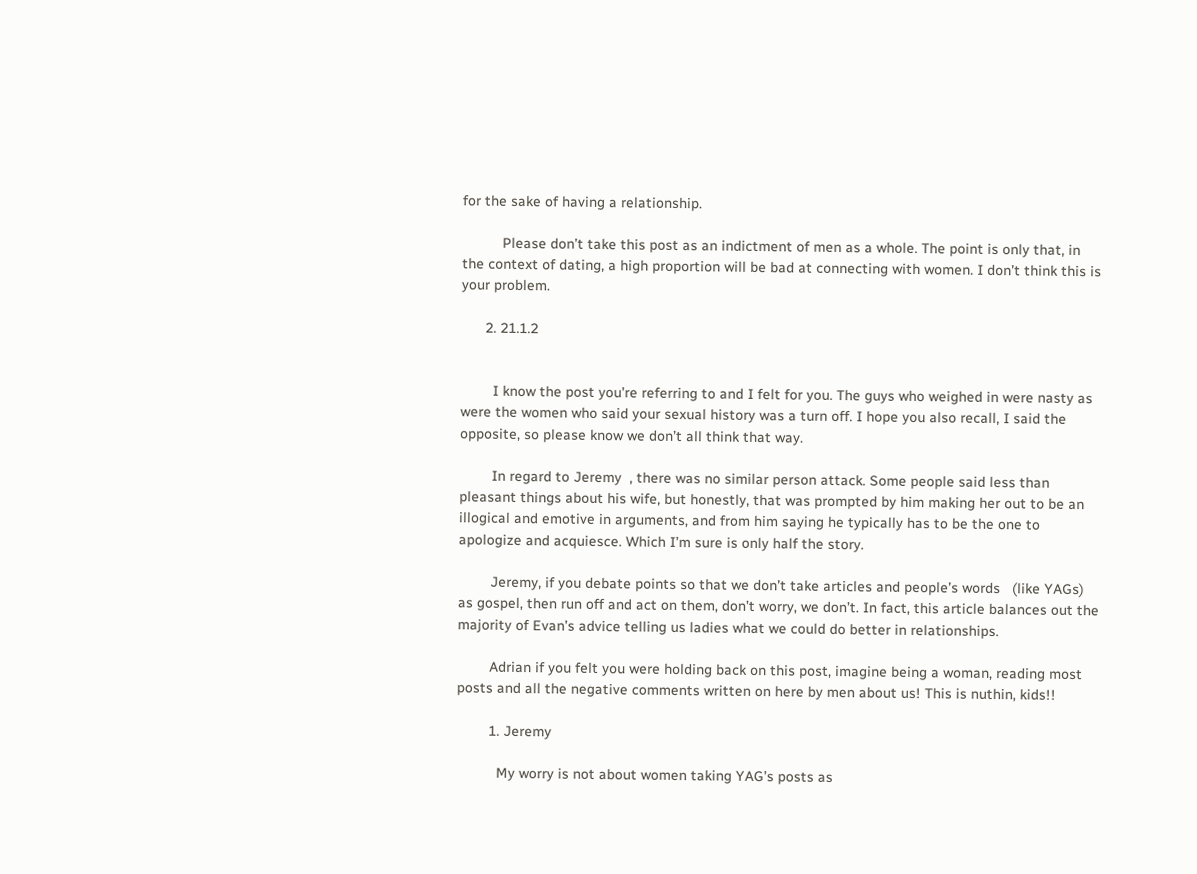for the sake of having a relationship.

          Please don’t take this post as an indictment of men as a whole. The point is only that, in the context of dating, a high proportion will be bad at connecting with women. I don’t think this is your problem.

      2. 21.1.2


        I know the post you’re referring to and I felt for you. The guys who weighed in were nasty as were the women who said your sexual history was a turn off. I hope you also recall, I said the opposite, so please know we don’t all think that way.

        In regard to Jeremy  , there was no similar person attack. Some people said less than pleasant things about his wife, but honestly, that was prompted by him making her out to be an illogical and emotive in arguments, and from him saying he typically has to be the one to apologize and acquiesce. Which I’m sure is only half the story.

        Jeremy, if you debate points so that we don’t take articles and people’s words   (like YAGs) as gospel, then run off and act on them, don’t worry, we don’t. In fact, this article balances out the majority of Evan’s advice telling us ladies what we could do better in relationships.

        Adrian if you felt you were holding back on this post, imagine being a woman, reading most posts and all the negative comments written on here by men about us! This is nuthin, kids!!

        1. Jeremy

          My worry is not about women taking YAG’s posts as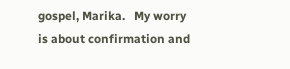gospel, Marika.   My worry is about confirmation and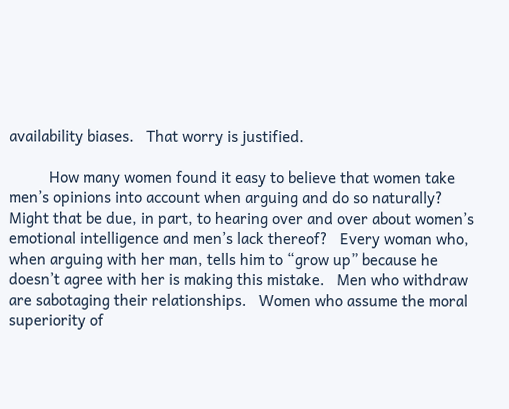availability biases.   That worry is justified.

          How many women found it easy to believe that women take men’s opinions into account when arguing and do so naturally?   Might that be due, in part, to hearing over and over about women’s emotional intelligence and men’s lack thereof?   Every woman who, when arguing with her man, tells him to “grow up” because he doesn’t agree with her is making this mistake.   Men who withdraw are sabotaging their relationships.   Women who assume the moral superiority of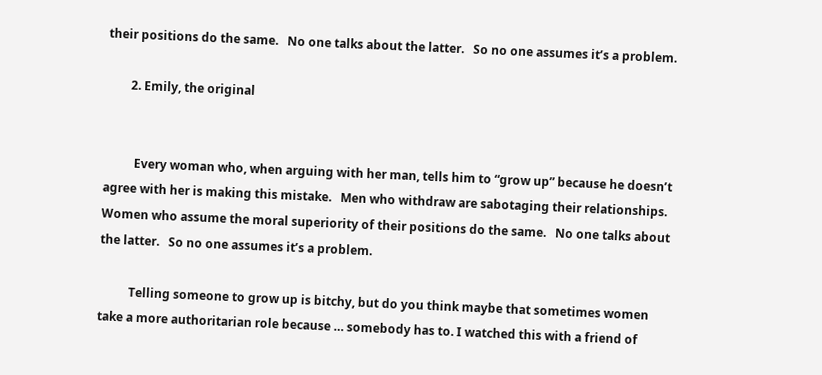their positions do the same.   No one talks about the latter.   So no one assumes it’s a problem.

        2. Emily, the original


          Every woman who, when arguing with her man, tells him to “grow up” because he doesn’t agree with her is making this mistake.   Men who withdraw are sabotaging their relationships.   Women who assume the moral superiority of their positions do the same.   No one talks about the latter.   So no one assumes it’s a problem.

          Telling someone to grow up is bitchy, but do you think maybe that sometimes women take a more authoritarian role because … somebody has to. I watched this with a friend of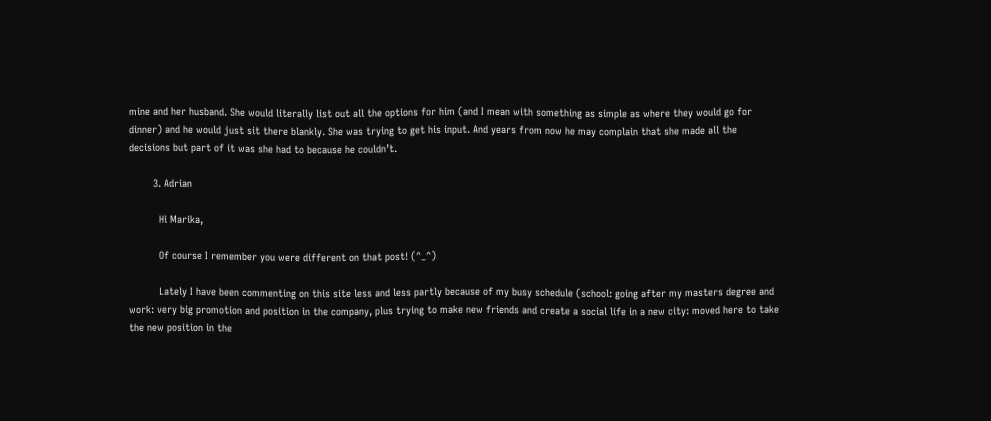mine and her husband. She would literally list out all the options for him (and I mean with something as simple as where they would go for dinner) and he would just sit there blankly. She was trying to get his input. And years from now he may complain that she made all the decisions but part of it was she had to because he couldn’t.

        3. Adrian

          Hi Marika,

          Of course I remember you were different on that post! (^_^)

          Lately I have been commenting on this site less and less partly because of my busy schedule (school: going after my masters degree and work: very big promotion and position in the company, plus trying to make new friends and create a social life in a new city: moved here to take the new position in the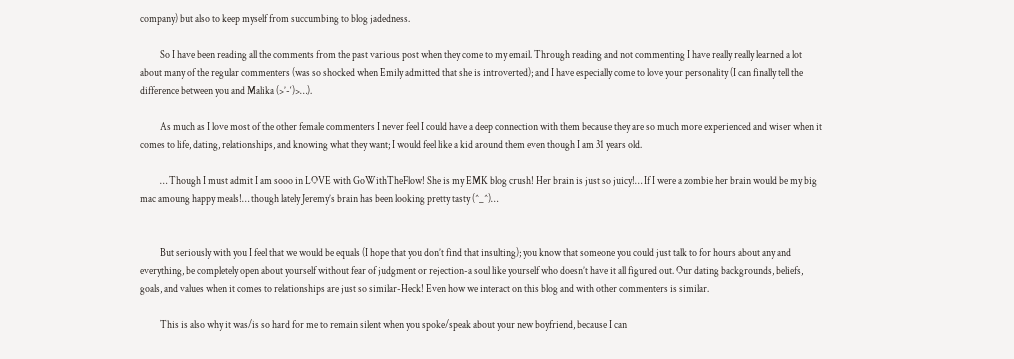company) but also to keep myself from succumbing to blog jadedness.

          So I have been reading all the comments from the past various post when they come to my email. Through reading and not commenting I have really really learned a lot about many of the regular commenters (was so shocked when Emily admitted that she is introverted); and I have especially come to love your personality (I can finally tell the difference between you and Malika (>’-‘)>…).

          As much as I love most of the other female commenters I never feel I could have a deep connection with them because they are so much more experienced and wiser when it comes to life, dating, relationships, and knowing what they want; I would feel like a kid around them even though I am 31 years old.

          … Though I must admit I am sooo in LOVE with GoWithTheFlow! She is my EMK blog crush! Her brain is just so juicy!… If I were a zombie her brain would be my big mac amoung happy meals!… though lately Jeremy’s brain has been looking pretty tasty (^_^)…


          But seriously with you I feel that we would be equals (I hope that you don’t find that insulting); you know that someone you could just talk to for hours about any and everything, be completely open about yourself without fear of judgment or rejection-a soul like yourself who doesn’t have it all figured out. Our dating backgrounds, beliefs, goals, and values when it comes to relationships are just so similar-Heck! Even how we interact on this blog and with other commenters is similar.

          This is also why it was/is so hard for me to remain silent when you spoke/speak about your new boyfriend, because I can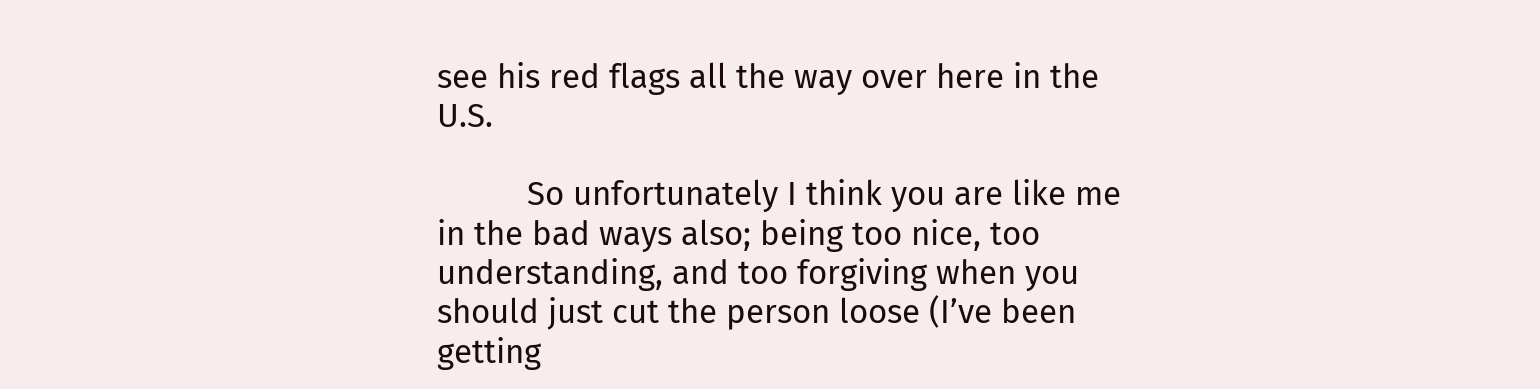see his red flags all the way over here in the U.S.

          So unfortunately I think you are like me in the bad ways also; being too nice, too understanding, and too forgiving when you should just cut the person loose (I’ve been getting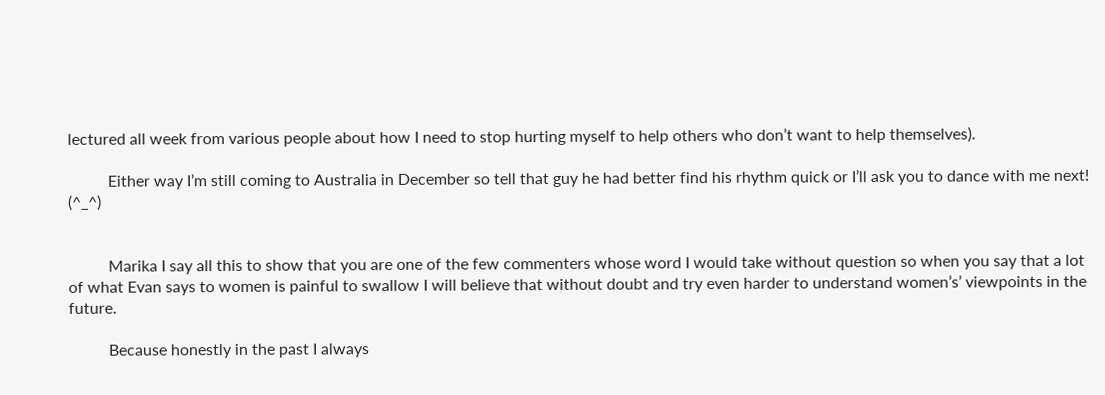lectured all week from various people about how I need to stop hurting myself to help others who don’t want to help themselves).

          Either way I’m still coming to Australia in December so tell that guy he had better find his rhythm quick or I’ll ask you to dance with me next! (^_^)


          Marika I say all this to show that you are one of the few commenters whose word I would take without question so when you say that a lot of what Evan says to women is painful to swallow I will believe that without doubt and try even harder to understand women’s’ viewpoints in the future.

          Because honestly in the past I always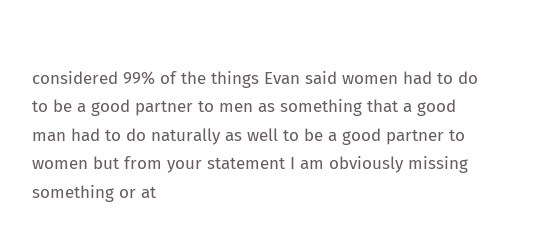considered 99% of the things Evan said women had to do to be a good partner to men as something that a good man had to do naturally as well to be a good partner to women but from your statement I am obviously missing something or at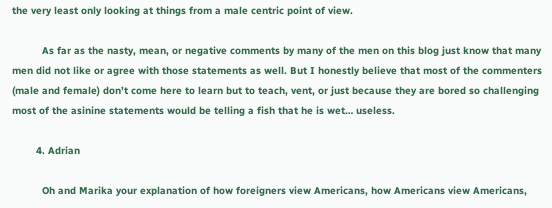the very least only looking at things from a male centric point of view.

          As far as the nasty, mean, or negative comments by many of the men on this blog just know that many men did not like or agree with those statements as well. But I honestly believe that most of the commenters (male and female) don’t come here to learn but to teach, vent, or just because they are bored so challenging most of the asinine statements would be telling a fish that he is wet… useless.

        4. Adrian

          Oh and Marika your explanation of how foreigners view Americans, how Americans view Americans,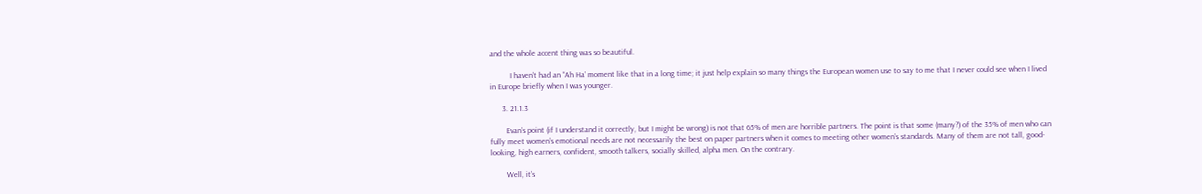and the whole accent thing was so beautiful.

          I haven’t had an “Ah Ha’ moment like that in a long time; it just help explain so many things the European women use to say to me that I never could see when I lived in Europe briefly when I was younger.

      3. 21.1.3

        Evan’s point (if I understand it correctly, but I might be wrong) is not that 65% of men are horrible partners. The point is that some (many?) of the 35% of men who can fully meet women’s emotional needs are not necessarily the best on paper partners when it comes to meeting other women’s standards. Many of them are not tall, good-looking, high earners, confident, smooth talkers, socially skilled, alpha men. On the contrary.

        Well, it’s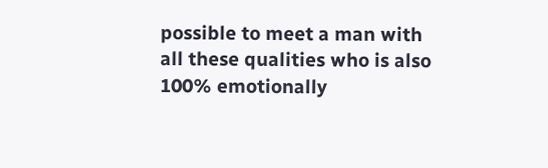possible to meet a man with all these qualities who is also 100% emotionally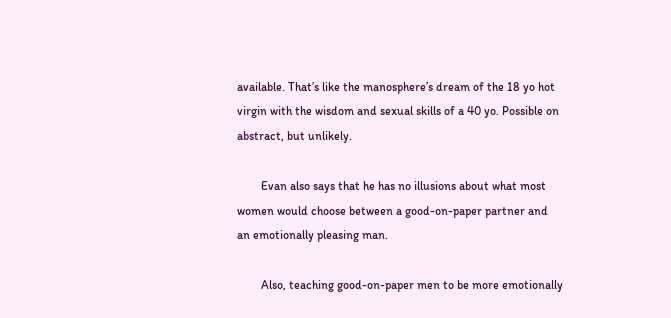available. That’s like the manosphere’s dream of the 18 yo hot virgin with the wisdom and sexual skills of a 40 yo. Possible on abstract, but unlikely.

        Evan also says that he has no illusions about what most women would choose between a good-on-paper partner and an emotionally pleasing man.

        Also, teaching good-on-paper men to be more emotionally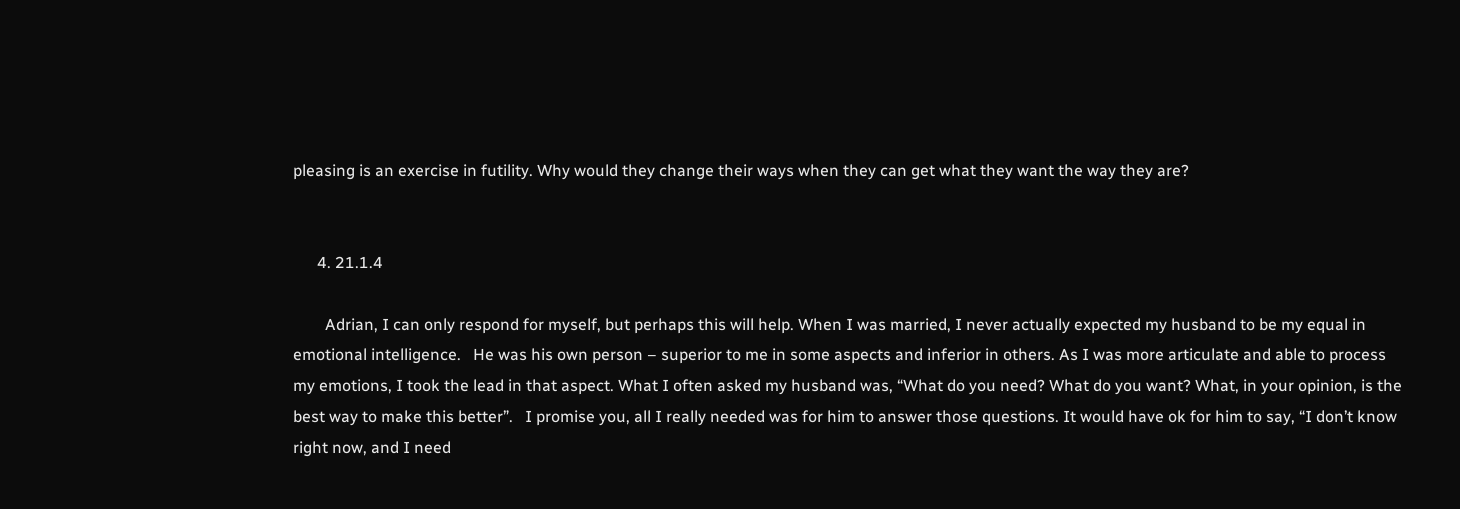pleasing is an exercise in futility. Why would they change their ways when they can get what they want the way they are?


      4. 21.1.4

        Adrian, I can only respond for myself, but perhaps this will help. When I was married, I never actually expected my husband to be my equal in emotional intelligence.   He was his own person – superior to me in some aspects and inferior in others. As I was more articulate and able to process my emotions, I took the lead in that aspect. What I often asked my husband was, “What do you need? What do you want? What, in your opinion, is the best way to make this better”.   I promise you, all I really needed was for him to answer those questions. It would have ok for him to say, “I don’t know right now, and I need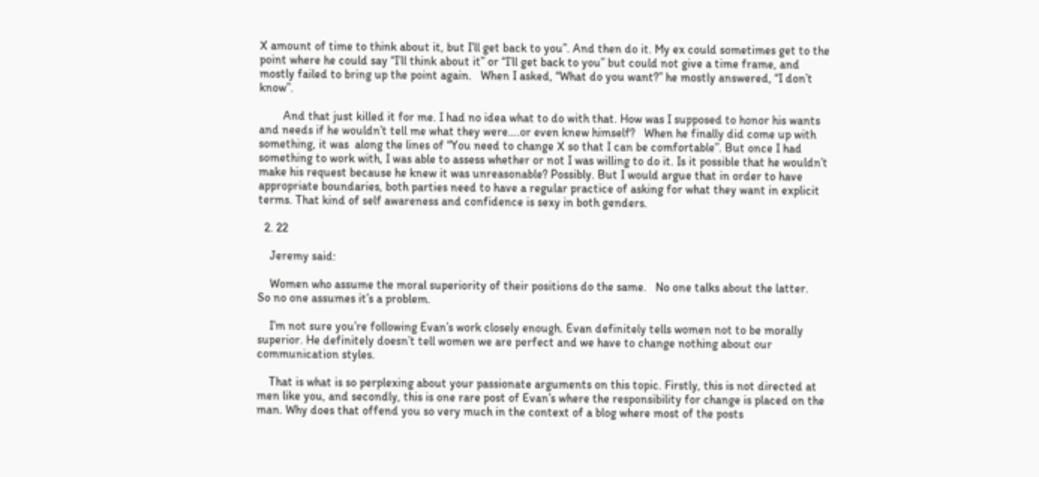X amount of time to think about it, but I’ll get back to you”. And then do it. My ex could sometimes get to the point where he could say “I’ll think about it” or “I’ll get back to you” but could not give a time frame, and mostly failed to bring up the point again.   When I asked, “What do you want?” he mostly answered, “I don’t know”.

        And that just killed it for me. I had no idea what to do with that. How was I supposed to honor his wants and needs if he wouldn’t tell me what they were….or even knew himself?   When he finally did come up with something, it was  along the lines of “You need to change X so that I can be comfortable”. But once I had something to work with, I was able to assess whether or not I was willing to do it. Is it possible that he wouldn’t make his request because he knew it was unreasonable? Possibly. But I would argue that in order to have appropriate boundaries, both parties need to have a regular practice of asking for what they want in explicit terms. That kind of self awareness and confidence is sexy in both genders.

  2. 22

    Jeremy said:

    Women who assume the moral superiority of their positions do the same.   No one talks about the latter.   So no one assumes it’s a problem.

    I’m not sure you’re following Evan’s work closely enough. Evan definitely tells women not to be morally superior. He definitely doesn’t tell women we are perfect and we have to change nothing about our communication styles.

    That is what is so perplexing about your passionate arguments on this topic. Firstly, this is not directed at men like you, and secondly, this is one rare post of Evan’s where the responsibility for change is placed on the man. Why does that offend you so very much in the context of a blog where most of the posts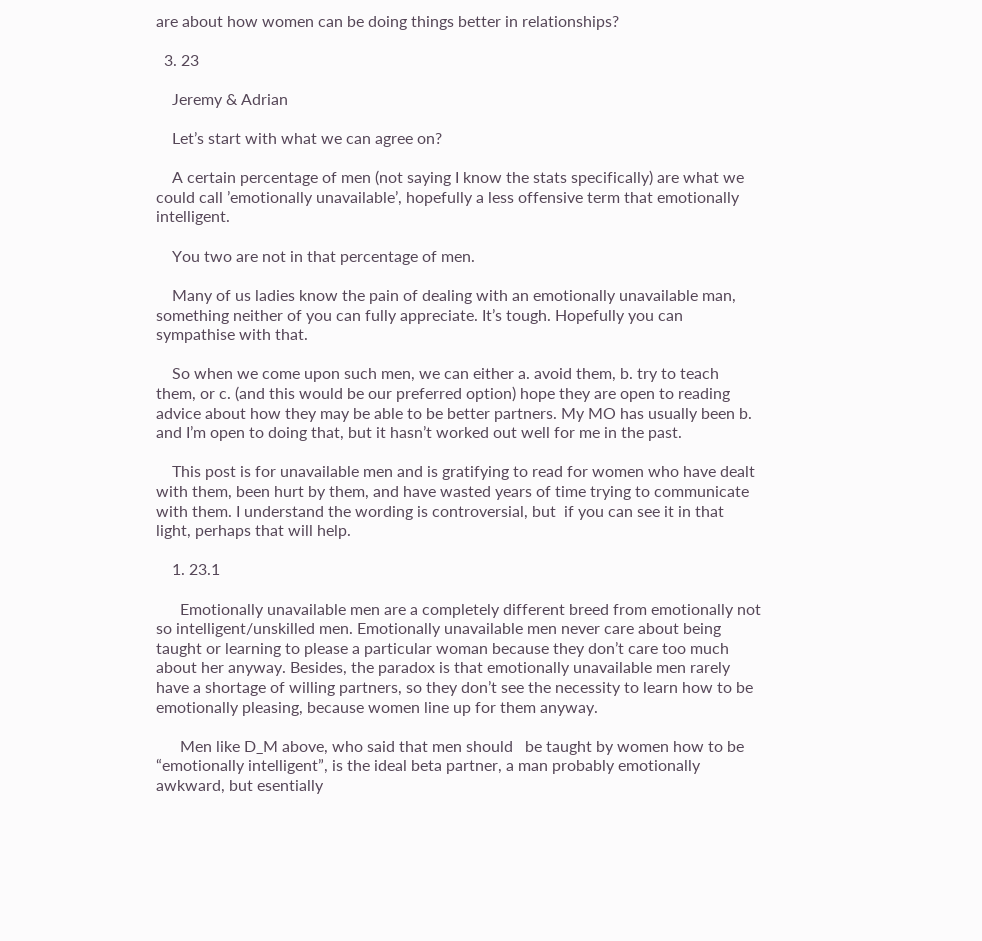are about how women can be doing things better in relationships?

  3. 23

    Jeremy & Adrian

    Let’s start with what we can agree on?

    A certain percentage of men (not saying I know the stats specifically) are what we could call ’emotionally unavailable’, hopefully a less offensive term that emotionally intelligent.

    You two are not in that percentage of men.

    Many of us ladies know the pain of dealing with an emotionally unavailable man, something neither of you can fully appreciate. It’s tough. Hopefully you can sympathise with that.

    So when we come upon such men, we can either a. avoid them, b. try to teach them, or c. (and this would be our preferred option) hope they are open to reading advice about how they may be able to be better partners. My MO has usually been b. and I’m open to doing that, but it hasn’t worked out well for me in the past.

    This post is for unavailable men and is gratifying to read for women who have dealt with them, been hurt by them, and have wasted years of time trying to communicate with them. I understand the wording is controversial, but  if you can see it in that light, perhaps that will help.

    1. 23.1

      Emotionally unavailable men are a completely different breed from emotionally not so intelligent/unskilled men. Emotionally unavailable men never care about being taught or learning to please a particular woman because they don’t care too much about her anyway. Besides, the paradox is that emotionally unavailable men rarely have a shortage of willing partners, so they don’t see the necessity to learn how to be emotionally pleasing, because women line up for them anyway.

      Men like D_M above, who said that men should   be taught by women how to be “emotionally intelligent”, is the ideal beta partner, a man probably emotionally awkward, but esentially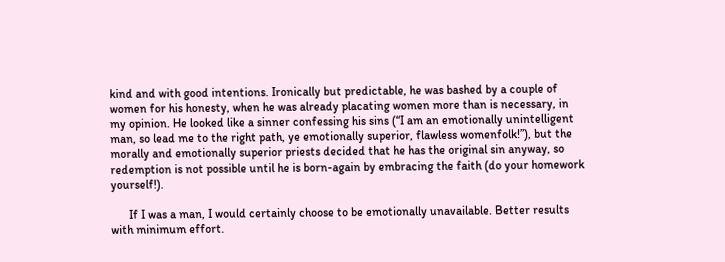kind and with good intentions. Ironically but predictable, he was bashed by a couple of women for his honesty, when he was already placating women more than is necessary, in my opinion. He looked like a sinner confessing his sins (“I am an emotionally unintelligent man, so lead me to the right path, ye emotionally superior, flawless womenfolk!”), but the morally and emotionally superior priests decided that he has the original sin anyway, so redemption is not possible until he is born-again by embracing the faith (do your homework yourself!).

      If I was a man, I would certainly choose to be emotionally unavailable. Better results with minimum effort.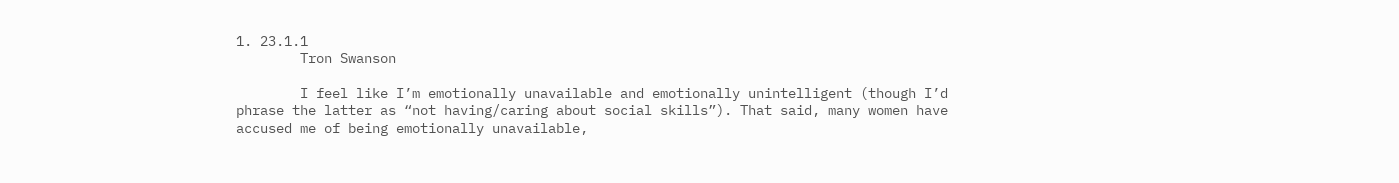1. 23.1.1
        Tron Swanson

        I feel like I’m emotionally unavailable and emotionally unintelligent (though I’d phrase the latter as “not having/caring about social skills”). That said, many women have accused me of being emotionally unavailable,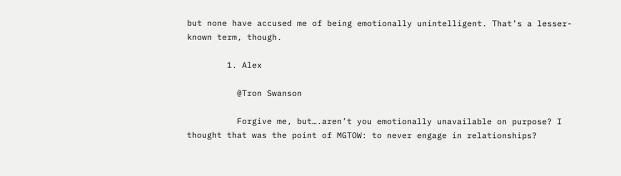but none have accused me of being emotionally unintelligent. That’s a lesser-known term, though.

        1. Alex

          @Tron Swanson

          Forgive me, but….aren’t you emotionally unavailable on purpose? I thought that was the point of MGTOW: to never engage in relationships?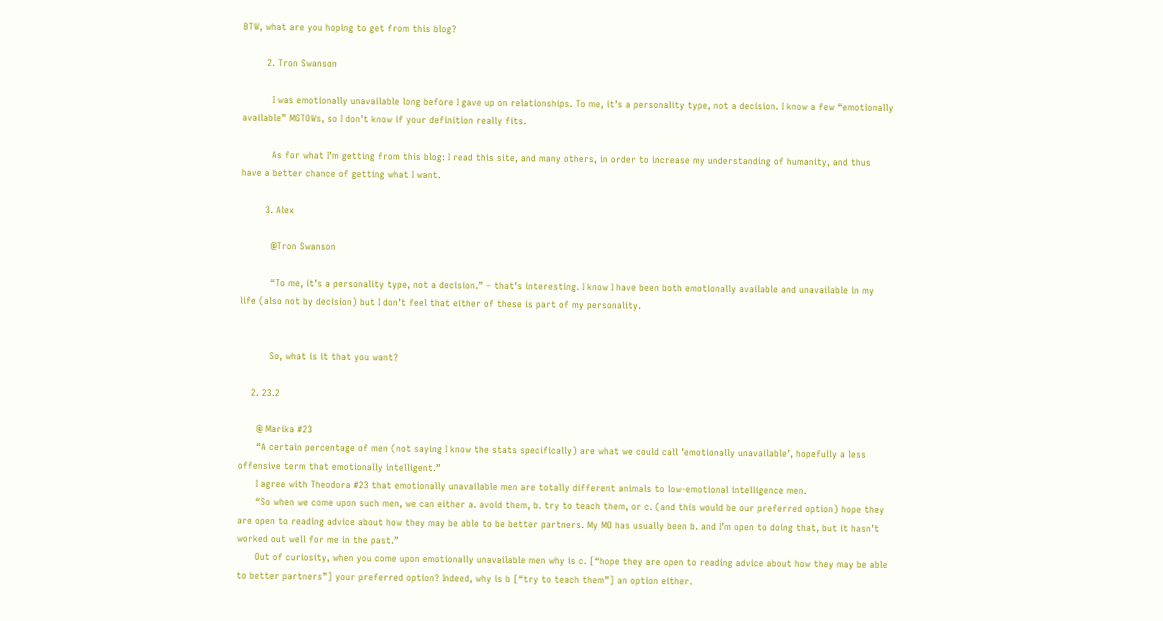BTW, what are you hoping to get from this blog?

        2. Tron Swanson

          I was emotionally unavailable long before I gave up on relationships. To me, it’s a personality type, not a decision. I know a few “emotionally available” MGTOWs, so I don’t know if your definition really fits.

          As for what I’m getting from this blog: I read this site, and many others, in order to increase my understanding of humanity, and thus have a better chance of getting what I want.

        3. Alex

          @Tron Swanson

          “To me, it’s a personality type, not a decision.” – that’s interesting. I know I have been both emotionally available and unavailable in my life (also not by decision) but I don’t feel that either of these is part of my personality.


          So, what is it that you want?

    2. 23.2

      @ Marika #23
      “A certain percentage of men (not saying I know the stats specifically) are what we could call ’emotionally unavailable’, hopefully a less offensive term that emotionally intelligent.”
      I agree with Theodora #23 that emotionally unavailable men are totally different animals to low-emotional intelligence men.
      “So when we come upon such men, we can either a. avoid them, b. try to teach them, or c. (and this would be our preferred option) hope they are open to reading advice about how they may be able to be better partners. My MO has usually been b. and I’m open to doing that, but it hasn’t worked out well for me in the past.”
      Out of curiosity, when you come upon emotionally unavailable men why is c. [“hope they are open to reading advice about how they may be able to better partners”] your preferred option? Indeed, why is b [“try to teach them”] an option either.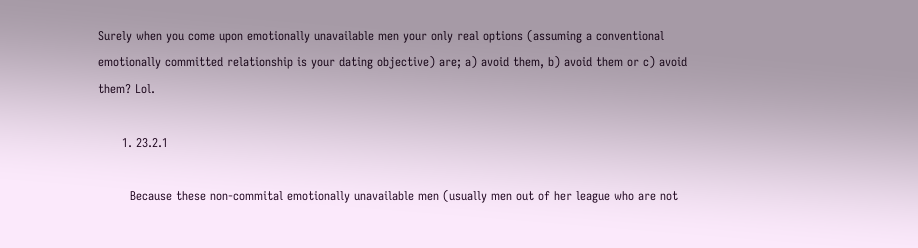Surely when you come upon emotionally unavailable men your only real options (assuming a conventional emotionally committed relationship is your dating objective) are; a) avoid them, b) avoid them or c) avoid them? Lol.

      1. 23.2.1

        Because these non-commital emotionally unavailable men (usually men out of her league who are not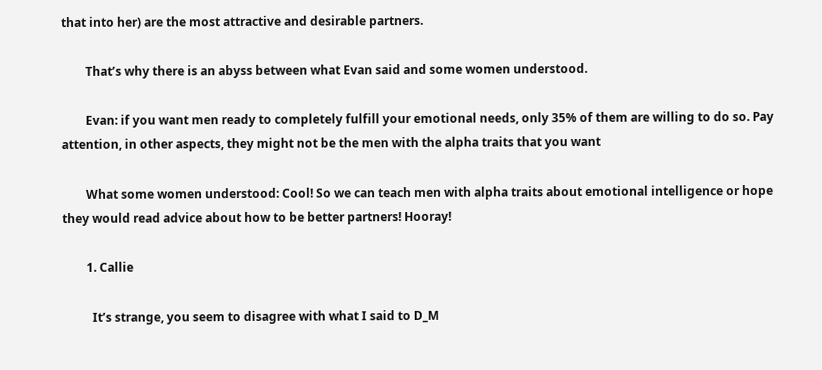that into her) are the most attractive and desirable partners.

        That’s why there is an abyss between what Evan said and some women understood.

        Evan: if you want men ready to completely fulfill your emotional needs, only 35% of them are willing to do so. Pay attention, in other aspects, they might not be the men with the alpha traits that you want

        What some women understood: Cool! So we can teach men with alpha traits about emotional intelligence or hope they would read advice about how to be better partners! Hooray!

        1. Callie

          It’s strange, you seem to disagree with what I said to D_M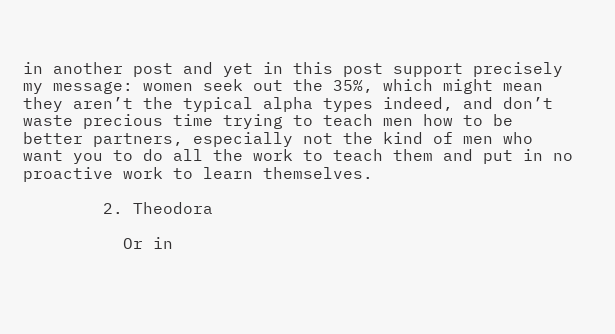in another post and yet in this post support precisely my message: women seek out the 35%, which might mean they aren’t the typical alpha types indeed, and don’t waste precious time trying to teach men how to be better partners, especially not the kind of men who want you to do all the work to teach them and put in no proactive work to learn themselves.

        2. Theodora

          Or in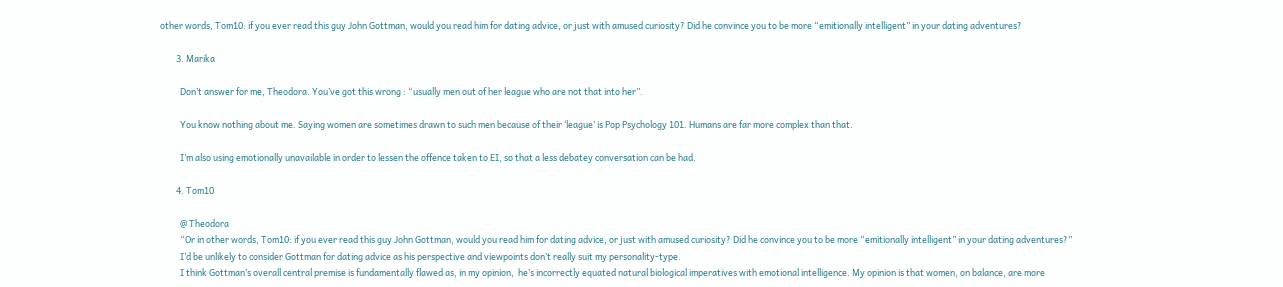other words, Tom10: if you ever read this guy John Gottman, would you read him for dating advice, or just with amused curiosity? Did he convince you to be more “emitionally intelligent” in your dating adventures?

        3. Marika

          Don’t answer for me, Theodora. You’ve got this wrong : “usually men out of her league who are not that into her”.

          You know nothing about me. Saying women are sometimes drawn to such men because of their ‘league’ is Pop Psychology 101. Humans are far more complex than that.

          I’m also using emotionally unavailable in order to lessen the offence taken to EI, so that a less debatey conversation can be had.

        4. Tom10

          @ Theodora
          “Or in other words, Tom10: if you ever read this guy John Gottman, would you read him for dating advice, or just with amused curiosity? Did he convince you to be more “emitionally intelligent” in your dating adventures?”
          I’d be unlikely to consider Gottman for dating advice as his perspective and viewpoints don’t really suit my personality-type.
          I think Gottman’s overall central premise is fundamentally flawed as, in my opinion,  he’s incorrectly equated natural biological imperatives with emotional intelligence. My opinion is that women, on balance, are more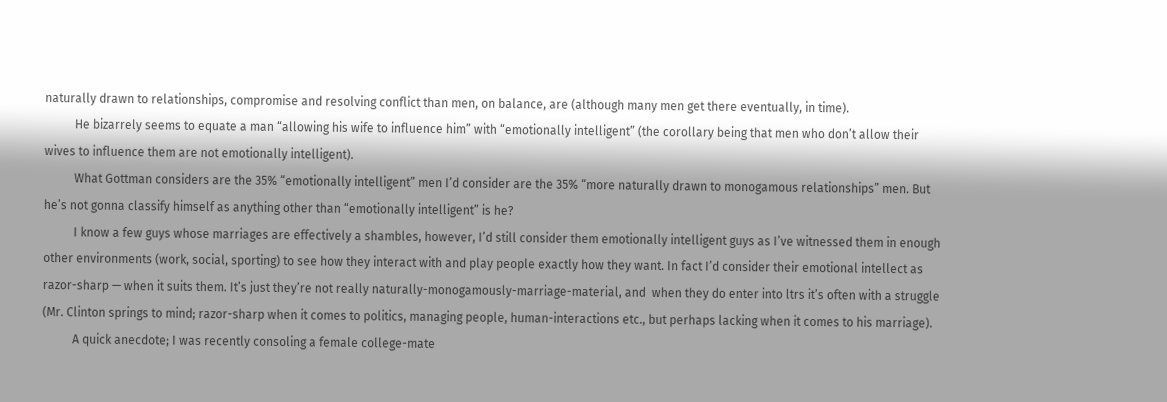naturally drawn to relationships, compromise and resolving conflict than men, on balance, are (although many men get there eventually, in time).
          He bizarrely seems to equate a man “allowing his wife to influence him” with “emotionally intelligent” (the corollary being that men who don’t allow their wives to influence them are not emotionally intelligent).
          What Gottman considers are the 35% “emotionally intelligent” men I’d consider are the 35% “more naturally drawn to monogamous relationships” men. But he’s not gonna classify himself as anything other than “emotionally intelligent” is he?
          I know a few guys whose marriages are effectively a shambles, however, I’d still consider them emotionally intelligent guys as I’ve witnessed them in enough other environments (work, social, sporting) to see how they interact with and play people exactly how they want. In fact I’d consider their emotional intellect as razor-sharp — when it suits them. It’s just they’re not really naturally-monogamously-marriage-material, and  when they do enter into ltrs it’s often with a struggle (Mr. Clinton springs to mind; razor-sharp when it comes to politics, managing people, human-interactions etc., but perhaps lacking when it comes to his marriage).
          A quick anecdote; I was recently consoling a female college-mate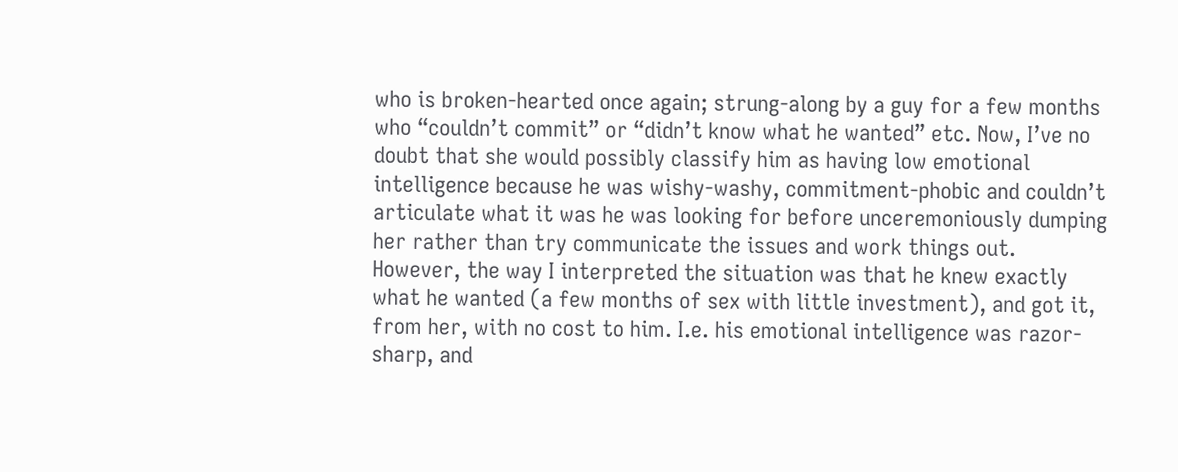who is broken-hearted once again; strung-along by a guy for a few months who “couldn’t commit” or “didn’t know what he wanted” etc. Now, I’ve no doubt that she would possibly classify him as having low emotional intelligence because he was wishy-washy, commitment-phobic and couldn’t articulate what it was he was looking for before unceremoniously dumping her rather than try communicate the issues and work things out. However, the way I interpreted the situation was that he knew exactly what he wanted (a few months of sex with little investment), and got it, from her, with no cost to him. I.e. his emotional intelligence was razor-sharp, and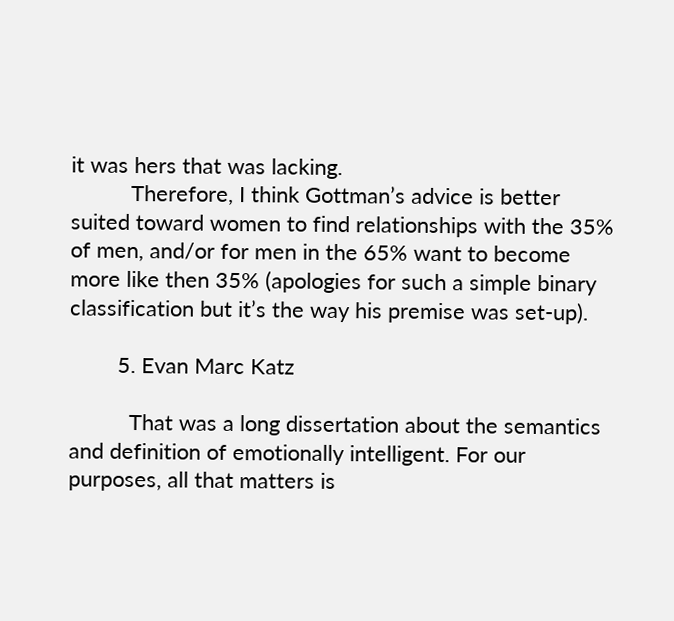it was hers that was lacking.
          Therefore, I think Gottman’s advice is better suited toward women to find relationships with the 35% of men, and/or for men in the 65% want to become more like then 35% (apologies for such a simple binary classification but it’s the way his premise was set-up).

        5. Evan Marc Katz

          That was a long dissertation about the semantics and definition of emotionally intelligent. For our purposes, all that matters is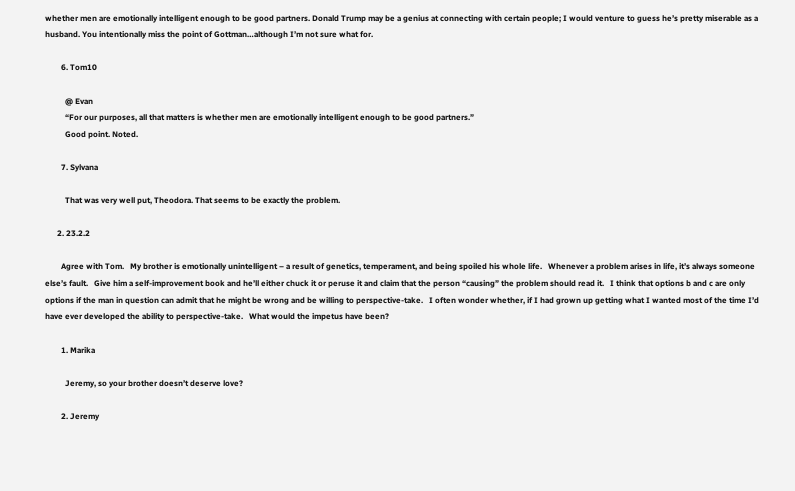whether men are emotionally intelligent enough to be good partners. Donald Trump may be a genius at connecting with certain people; I would venture to guess he’s pretty miserable as a husband. You intentionally miss the point of Gottman…although I’m not sure what for.

        6. Tom10

          @ Evan
          “For our purposes, all that matters is whether men are emotionally intelligent enough to be good partners.”
          Good point. Noted.

        7. Sylvana

          That was very well put, Theodora. That seems to be exactly the problem.

      2. 23.2.2

        Agree with Tom.   My brother is emotionally unintelligent – a result of genetics, temperament, and being spoiled his whole life.   Whenever a problem arises in life, it’s always someone else’s fault.   Give him a self-improvement book and he’ll either chuck it or peruse it and claim that the person “causing” the problem should read it.   I think that options b and c are only options if the man in question can admit that he might be wrong and be willing to perspective-take.   I often wonder whether, if I had grown up getting what I wanted most of the time I’d have ever developed the ability to perspective-take.   What would the impetus have been?

        1. Marika

          Jeremy, so your brother doesn’t deserve love?

        2. Jeremy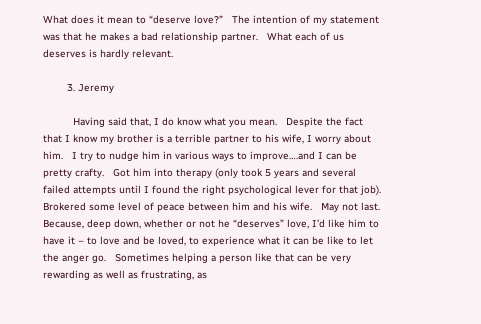What does it mean to “deserve love?”   The intention of my statement was that he makes a bad relationship partner.   What each of us deserves is hardly relevant.

        3. Jeremy

          Having said that, I do know what you mean.   Despite the fact that I know my brother is a terrible partner to his wife, I worry about him.   I try to nudge him in various ways to improve….and I can be pretty crafty.   Got him into therapy (only took 5 years and several failed attempts until I found the right psychological lever for that job).   Brokered some level of peace between him and his wife.   May not last.   Because, deep down, whether or not he “deserves” love, I’d like him to have it – to love and be loved, to experience what it can be like to let the anger go.   Sometimes helping a person like that can be very rewarding as well as frustrating, as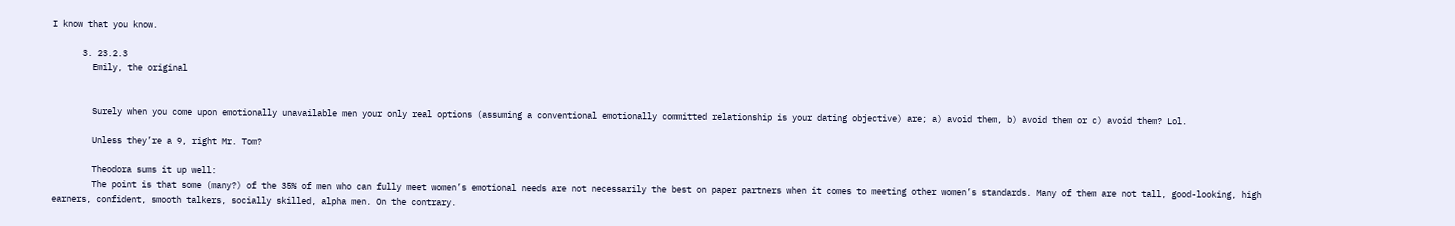I know that you know.

      3. 23.2.3
        Emily, the original


        Surely when you come upon emotionally unavailable men your only real options (assuming a conventional emotionally committed relationship is your dating objective) are; a) avoid them, b) avoid them or c) avoid them? Lol.

        Unless they’re a 9, right Mr. Tom?

        Theodora sums it up well:
        The point is that some (many?) of the 35% of men who can fully meet women’s emotional needs are not necessarily the best on paper partners when it comes to meeting other women’s standards. Many of them are not tall, good-looking, high earners, confident, smooth talkers, socially skilled, alpha men. On the contrary.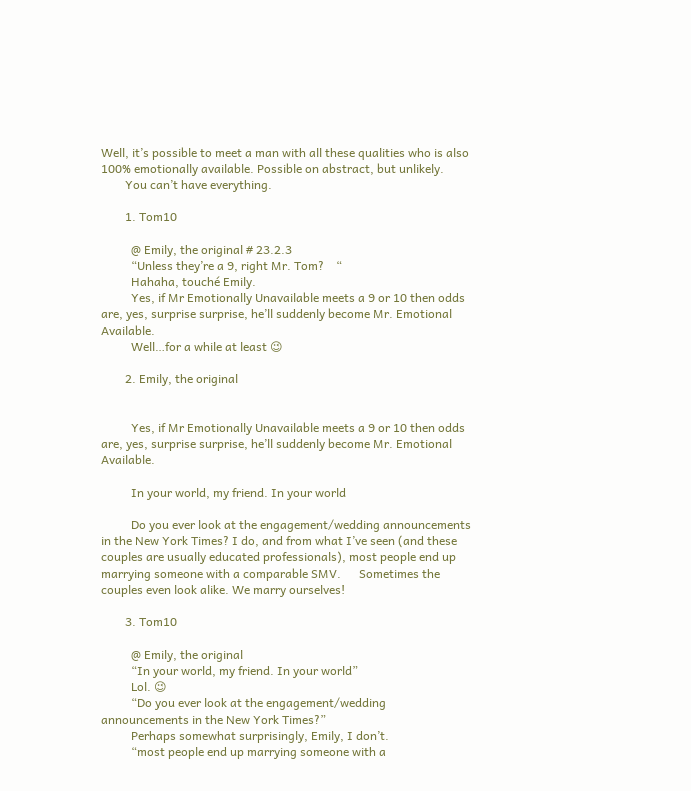Well, it’s possible to meet a man with all these qualities who is also 100% emotionally available. Possible on abstract, but unlikely.
        You can’t have everything.

        1. Tom10

          @ Emily, the original # 23.2.3
          “Unless they’re a 9, right Mr. Tom?    “
          Hahaha, touché Emily.
          Yes, if Mr Emotionally Unavailable meets a 9 or 10 then odds are, yes, surprise surprise, he’ll suddenly become Mr. Emotional Available.
          Well…for a while at least 😉

        2. Emily, the original


          Yes, if Mr Emotionally Unavailable meets a 9 or 10 then odds are, yes, surprise surprise, he’ll suddenly become Mr. Emotional Available.

          In your world, my friend. In your world

          Do you ever look at the engagement/wedding announcements in the New York Times? I do, and from what I’ve seen (and these couples are usually educated professionals), most people end up marrying someone with a comparable SMV.      Sometimes the couples even look alike. We marry ourselves!

        3. Tom10

          @ Emily, the original
          “In your world, my friend. In your world”
          Lol. 😉
          “Do you ever look at the engagement/wedding announcements in the New York Times?”
          Perhaps somewhat surprisingly, Emily, I don’t.
          “most people end up marrying someone with a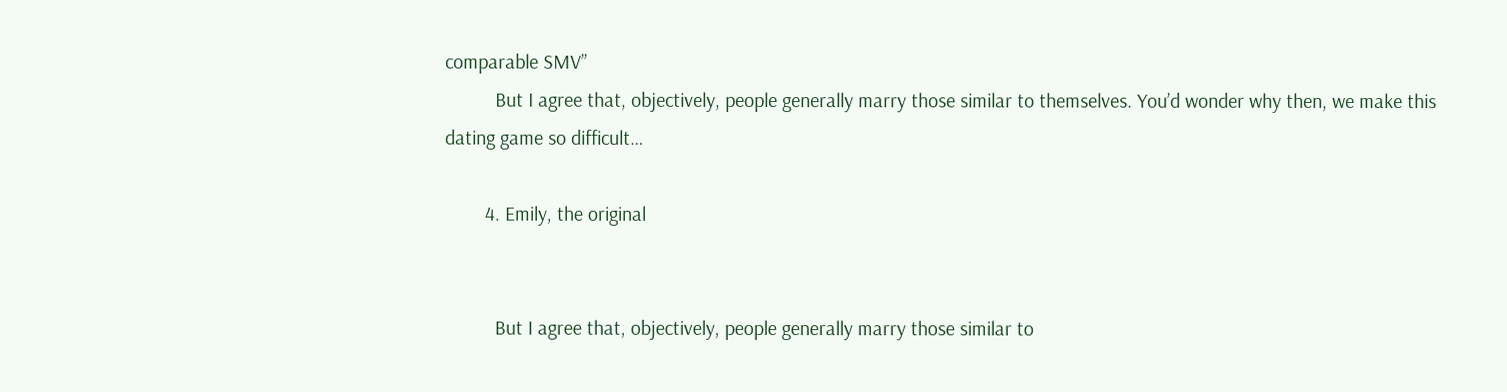comparable SMV”
          But I agree that, objectively, people generally marry those similar to themselves. You’d wonder why then, we make this dating game so difficult…

        4. Emily, the original


          But I agree that, objectively, people generally marry those similar to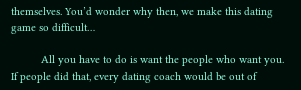themselves. You’d wonder why then, we make this dating game so difficult…

          All you have to do is want the people who want you. If people did that, every dating coach would be out of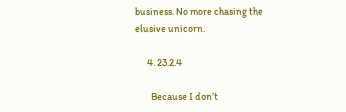business. No more chasing the elusive unicorn.

      4. 23.2.4

        Because I don’t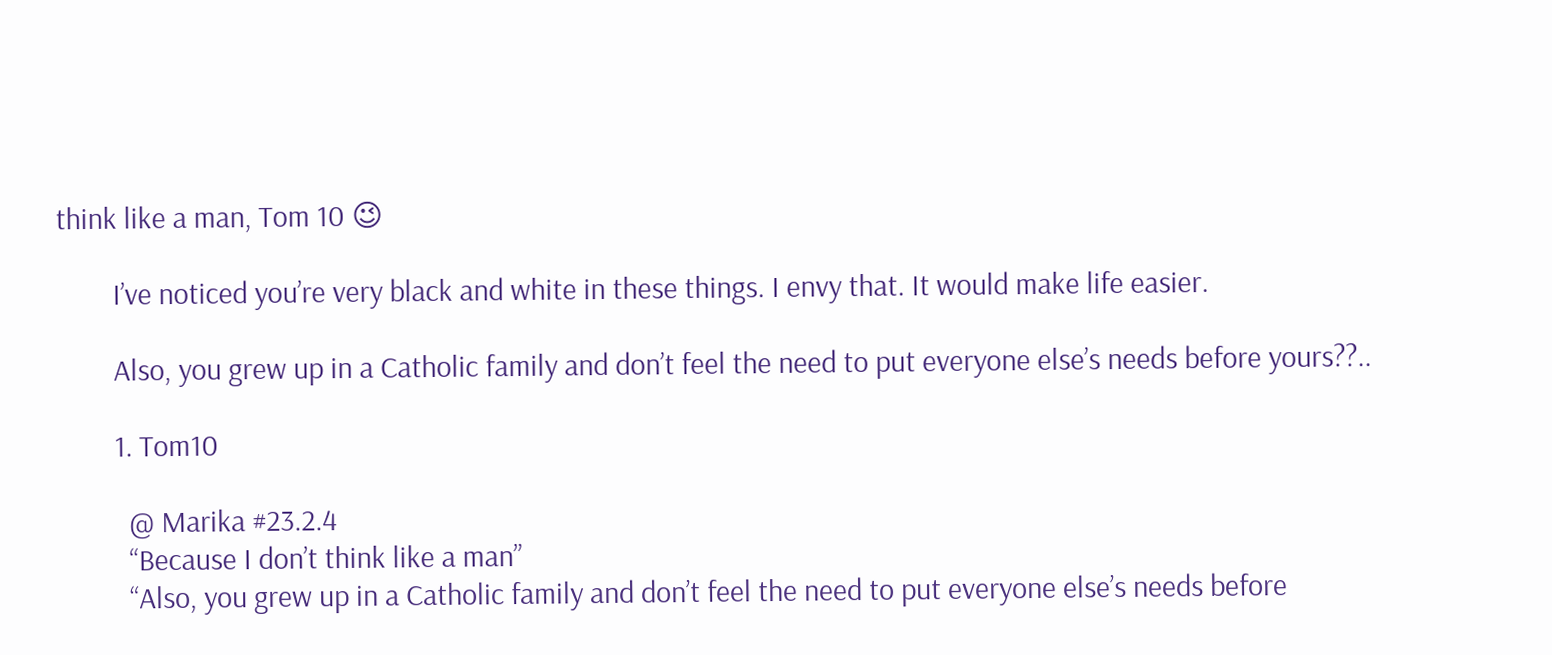think like a man, Tom 10 😉

        I’ve noticed you’re very black and white in these things. I envy that. It would make life easier.

        Also, you grew up in a Catholic family and don’t feel the need to put everyone else’s needs before yours??..

        1. Tom10

          @ Marika #23.2.4
          “Because I don’t think like a man”
          “Also, you grew up in a Catholic family and don’t feel the need to put everyone else’s needs before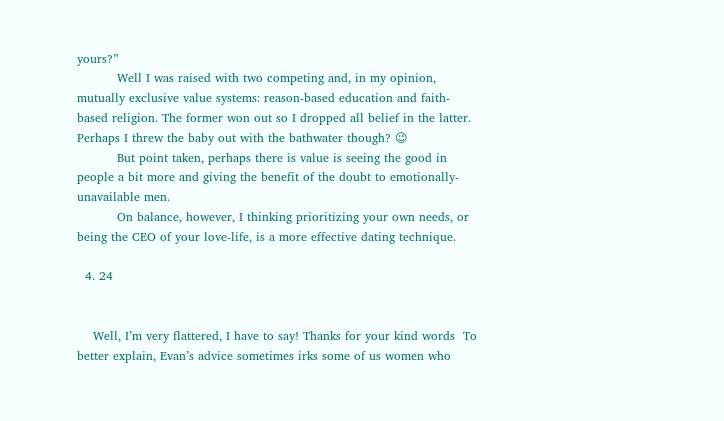yours?”
          Well I was raised with two competing and, in my opinion, mutually exclusive value systems: reason-based education and faith-based religion. The former won out so I dropped all belief in the latter. Perhaps I threw the baby out with the bathwater though? 😉
          But point taken, perhaps there is value is seeing the good in people a bit more and giving the benefit of the doubt to emotionally-unavailable men.
          On balance, however, I thinking prioritizing your own needs, or being the CEO of your love-life, is a more effective dating technique.

  4. 24


    Well, I’m very flattered, I have to say! Thanks for your kind words  To better explain, Evan’s advice sometimes irks some of us women who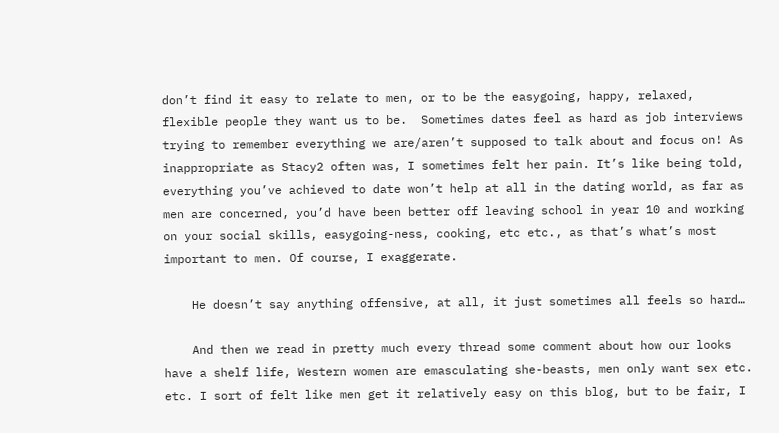don’t find it easy to relate to men, or to be the easygoing, happy, relaxed, flexible people they want us to be.  Sometimes dates feel as hard as job interviews trying to remember everything we are/aren’t supposed to talk about and focus on! As inappropriate as Stacy2 often was, I sometimes felt her pain. It’s like being told, everything you’ve achieved to date won’t help at all in the dating world, as far as men are concerned, you’d have been better off leaving school in year 10 and working on your social skills, easygoing-ness, cooking, etc etc., as that’s what’s most important to men. Of course, I exaggerate.

    He doesn’t say anything offensive, at all, it just sometimes all feels so hard…

    And then we read in pretty much every thread some comment about how our looks have a shelf life, Western women are emasculating she-beasts, men only want sex etc. etc. I sort of felt like men get it relatively easy on this blog, but to be fair, I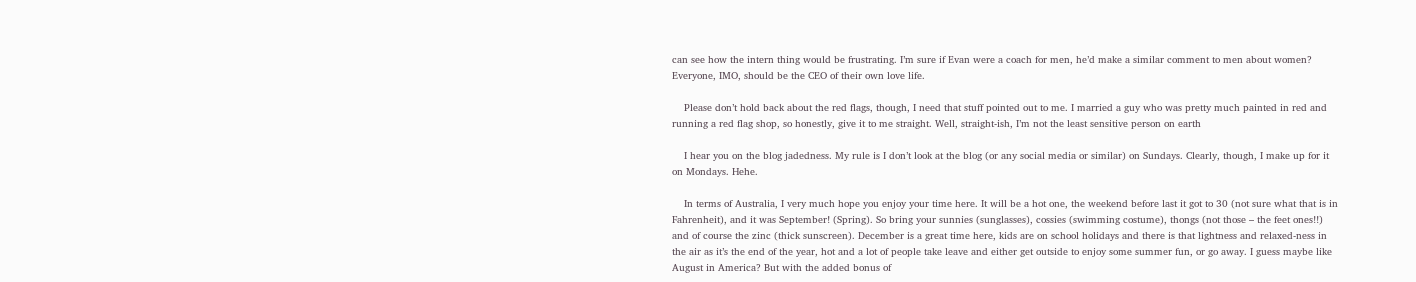can see how the intern thing would be frustrating. I’m sure if Evan were a coach for men, he’d make a similar comment to men about women? Everyone, IMO, should be the CEO of their own love life.

    Please don’t hold back about the red flags, though, I need that stuff pointed out to me. I married a guy who was pretty much painted in red and running a red flag shop, so honestly, give it to me straight. Well, straight-ish, I’m not the least sensitive person on earth

    I hear you on the blog jadedness. My rule is I don’t look at the blog (or any social media or similar) on Sundays. Clearly, though, I make up for it on Mondays. Hehe.

    In terms of Australia, I very much hope you enjoy your time here. It will be a hot one, the weekend before last it got to 30 (not sure what that is in Fahrenheit), and it was September! (Spring). So bring your sunnies (sunglasses), cossies (swimming costume), thongs (not those – the feet ones!!) and of course the zinc (thick sunscreen). December is a great time here, kids are on school holidays and there is that lightness and relaxed-ness in the air as it’s the end of the year, hot and a lot of people take leave and either get outside to enjoy some summer fun, or go away. I guess maybe like August in America? But with the added bonus of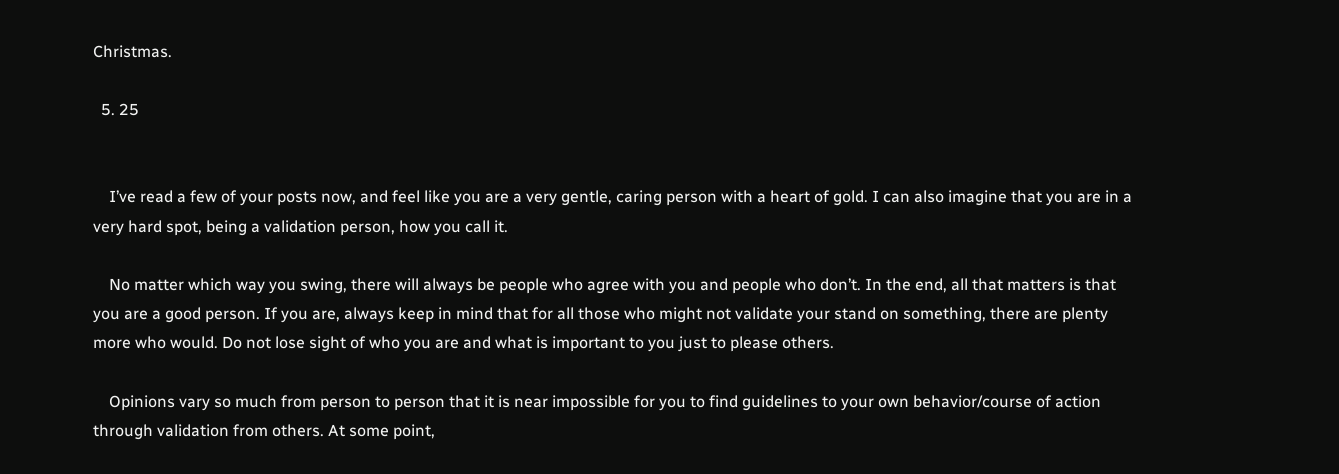Christmas.

  5. 25


    I’ve read a few of your posts now, and feel like you are a very gentle, caring person with a heart of gold. I can also imagine that you are in a very hard spot, being a validation person, how you call it.

    No matter which way you swing, there will always be people who agree with you and people who don’t. In the end, all that matters is that you are a good person. If you are, always keep in mind that for all those who might not validate your stand on something, there are plenty more who would. Do not lose sight of who you are and what is important to you just to please others.

    Opinions vary so much from person to person that it is near impossible for you to find guidelines to your own behavior/course of action through validation from others. At some point,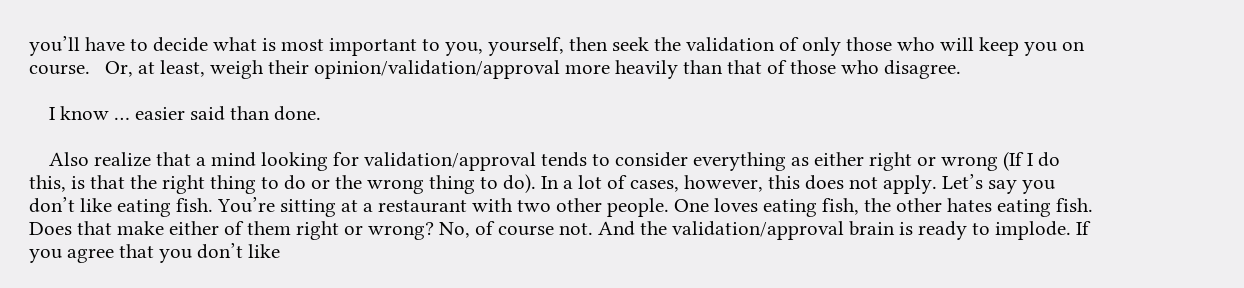you’ll have to decide what is most important to you, yourself, then seek the validation of only those who will keep you on course.   Or, at least, weigh their opinion/validation/approval more heavily than that of those who disagree.

    I know … easier said than done.

    Also realize that a mind looking for validation/approval tends to consider everything as either right or wrong (If I do this, is that the right thing to do or the wrong thing to do). In a lot of cases, however, this does not apply. Let’s say you don’t like eating fish. You’re sitting at a restaurant with two other people. One loves eating fish, the other hates eating fish. Does that make either of them right or wrong? No, of course not. And the validation/approval brain is ready to implode. If you agree that you don’t like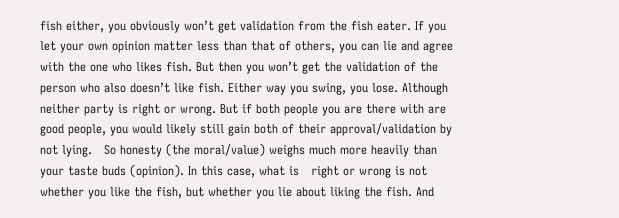fish either, you obviously won’t get validation from the fish eater. If you let your own opinion matter less than that of others, you can lie and agree with the one who likes fish. But then you won’t get the validation of the person who also doesn’t like fish. Either way you swing, you lose. Although neither party is right or wrong. But if both people you are there with are good people, you would likely still gain both of their approval/validation by not lying.   So honesty (the moral/value) weighs much more heavily than your taste buds (opinion). In this case, what is   right or wrong is not whether you like the fish, but whether you lie about liking the fish. And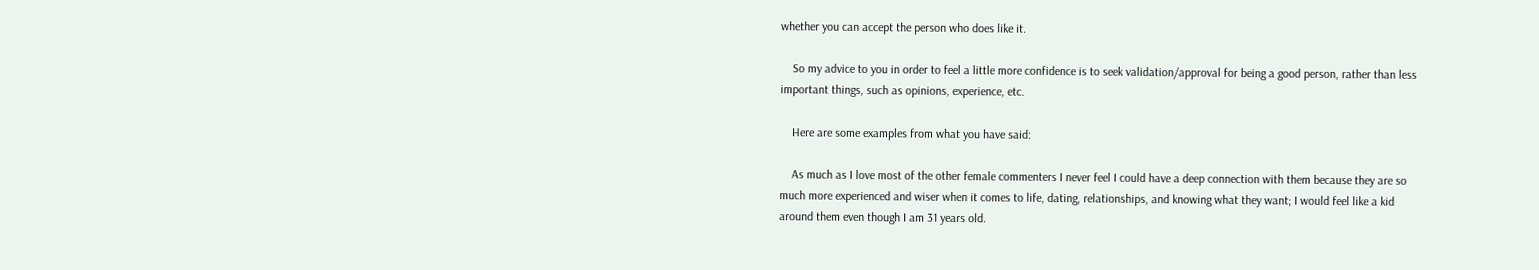whether you can accept the person who does like it.

    So my advice to you in order to feel a little more confidence is to seek validation/approval for being a good person, rather than less important things, such as opinions, experience, etc.

    Here are some examples from what you have said:

    As much as I love most of the other female commenters I never feel I could have a deep connection with them because they are so much more experienced and wiser when it comes to life, dating, relationships, and knowing what they want; I would feel like a kid around them even though I am 31 years old.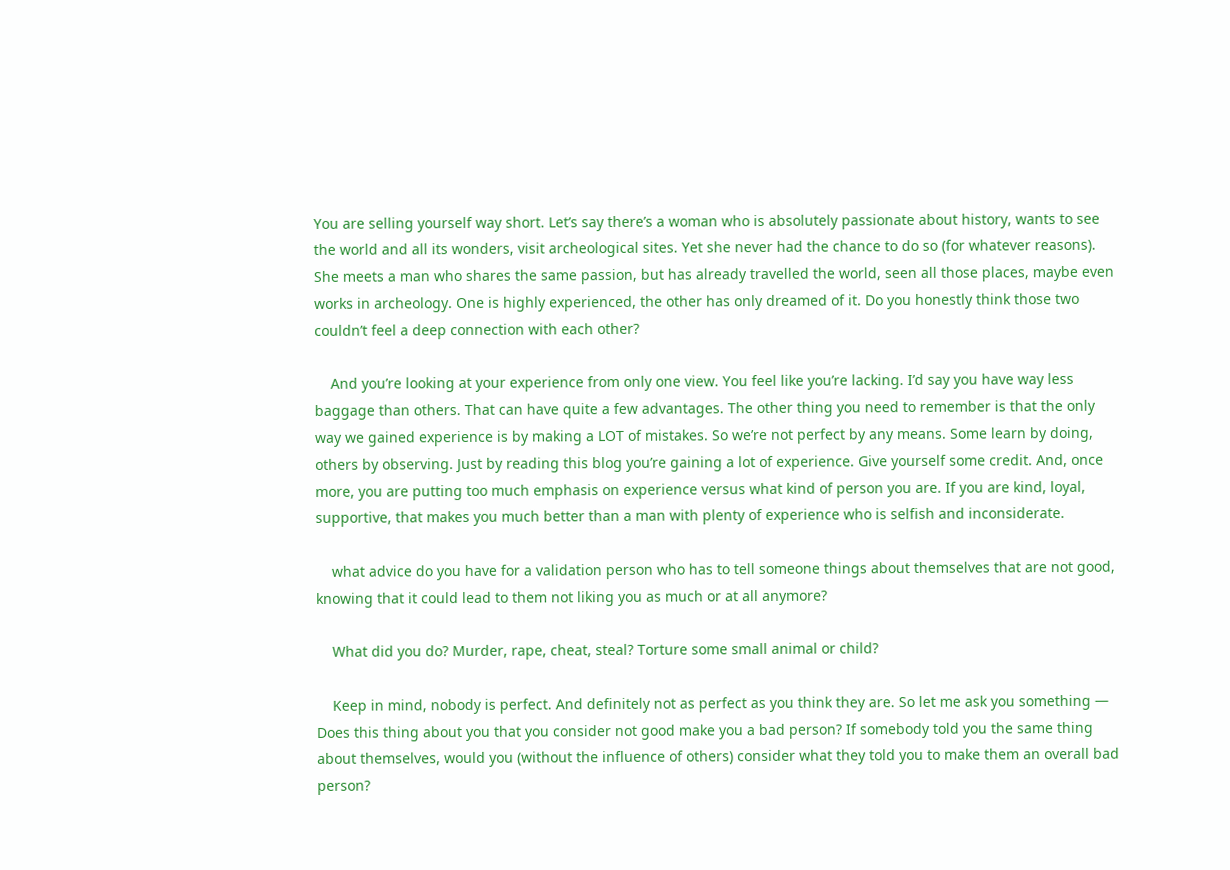You are selling yourself way short. Let’s say there’s a woman who is absolutely passionate about history, wants to see the world and all its wonders, visit archeological sites. Yet she never had the chance to do so (for whatever reasons). She meets a man who shares the same passion, but has already travelled the world, seen all those places, maybe even works in archeology. One is highly experienced, the other has only dreamed of it. Do you honestly think those two couldn’t feel a deep connection with each other?

    And you’re looking at your experience from only one view. You feel like you’re lacking. I’d say you have way less baggage than others. That can have quite a few advantages. The other thing you need to remember is that the only way we gained experience is by making a LOT of mistakes. So we’re not perfect by any means. Some learn by doing, others by observing. Just by reading this blog you’re gaining a lot of experience. Give yourself some credit. And, once more, you are putting too much emphasis on experience versus what kind of person you are. If you are kind, loyal, supportive, that makes you much better than a man with plenty of experience who is selfish and inconsiderate.

    what advice do you have for a validation person who has to tell someone things about themselves that are not good, knowing that it could lead to them not liking you as much or at all anymore?

    What did you do? Murder, rape, cheat, steal? Torture some small animal or child?

    Keep in mind, nobody is perfect. And definitely not as perfect as you think they are. So let me ask you something — Does this thing about you that you consider not good make you a bad person? If somebody told you the same thing about themselves, would you (without the influence of others) consider what they told you to make them an overall bad person?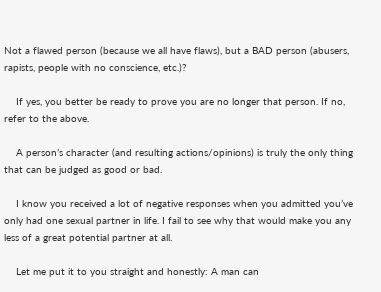Not a flawed person (because we all have flaws), but a BAD person (abusers, rapists, people with no conscience, etc.)?

    If yes, you better be ready to prove you are no longer that person. If no, refer to the above.

    A person’s character (and resulting actions/opinions) is truly the only thing that can be judged as good or bad.

    I know you received a lot of negative responses when you admitted you’ve only had one sexual partner in life. I fail to see why that would make you any less of a great potential partner at all.

    Let me put it to you straight and honestly: A man can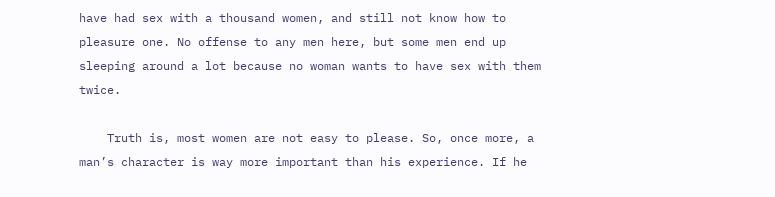have had sex with a thousand women, and still not know how to pleasure one. No offense to any men here, but some men end up sleeping around a lot because no woman wants to have sex with them twice.

    Truth is, most women are not easy to please. So, once more, a man’s character is way more important than his experience. If he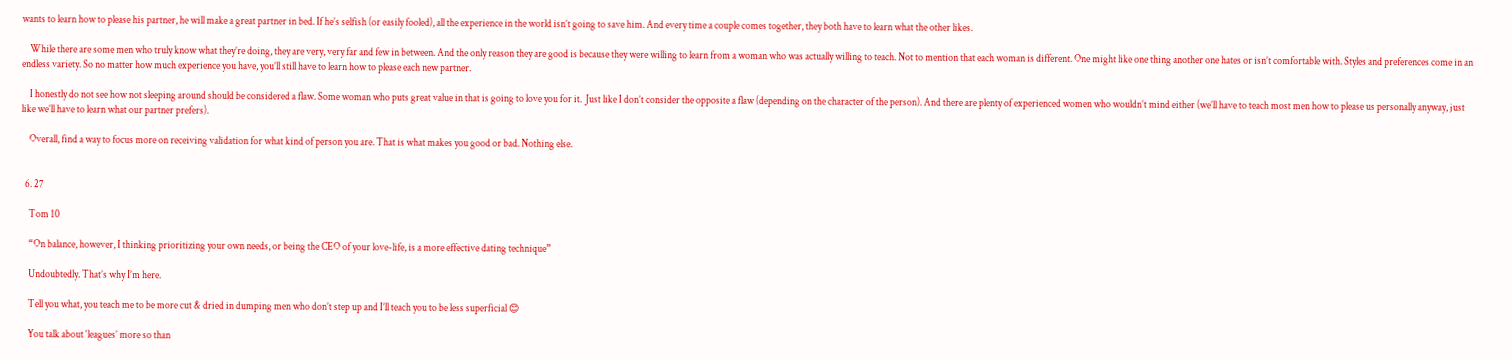wants to learn how to please his partner, he will make a great partner in bed. If he’s selfish (or easily fooled), all the experience in the world isn’t going to save him. And every time a couple comes together, they both have to learn what the other likes.

    While there are some men who truly know what they’re doing, they are very, very far and few in between. And the only reason they are good is because they were willing to learn from a woman who was actually willing to teach. Not to mention that each woman is different. One might like one thing another one hates or isn’t comfortable with. Styles and preferences come in an endless variety. So no matter how much experience you have, you’ll still have to learn how to please each new partner.

    I honestly do not see how not sleeping around should be considered a flaw. Some woman who puts great value in that is going to love you for it.  Just like I don’t consider the opposite a flaw (depending on the character of the person). And there are plenty of experienced women who wouldn’t mind either (we’ll have to teach most men how to please us personally anyway, just like we’ll have to learn what our partner prefers).

    Overall, find a way to focus more on receiving validation for what kind of person you are. That is what makes you good or bad. Nothing else.


  6. 27

    Tom 10

    “On balance, however, I thinking prioritizing your own needs, or being the CEO of your love-life, is a more effective dating technique”

    Undoubtedly. That’s why I’m here.

    Tell you what, you teach me to be more cut & dried in dumping men who don’t step up and I’ll teach you to be less superficial 😊

    You talk about ‘leagues’ more so than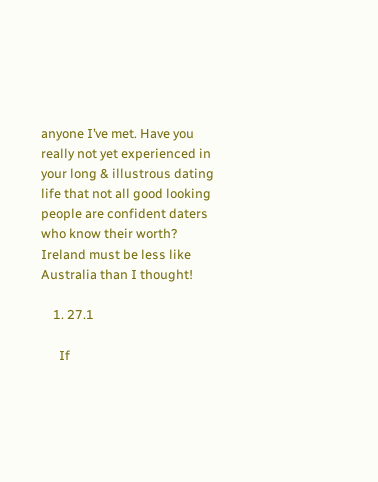anyone I’ve met. Have you really not yet experienced in your long & illustrous dating life that not all good looking people are confident daters who know their worth? Ireland must be less like Australia than I thought!

    1. 27.1

      If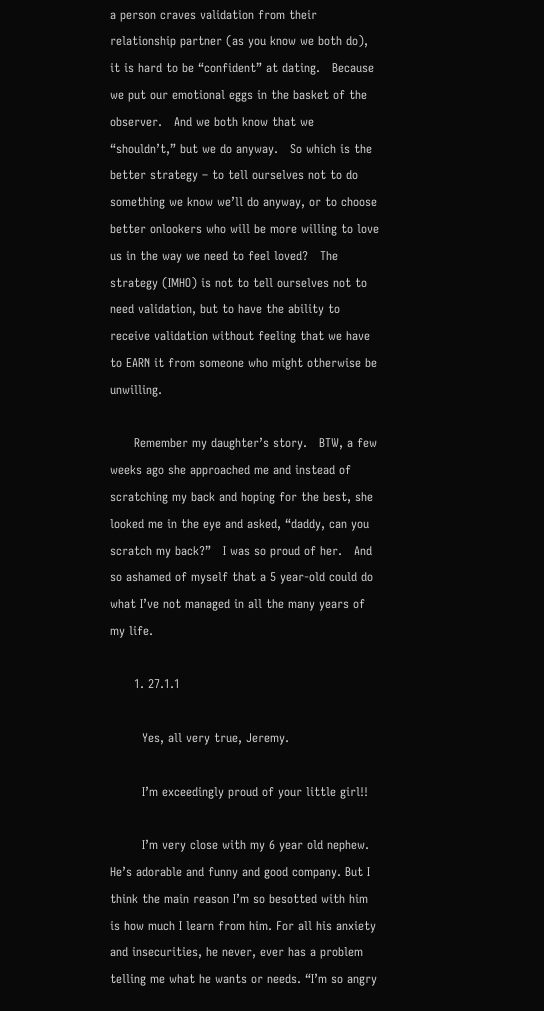a person craves validation from their relationship partner (as you know we both do), it is hard to be “confident” at dating.   Because we put our emotional eggs in the basket of the observer.   And we both know that we “shouldn’t,” but we do anyway.   So which is the better strategy – to tell ourselves not to do something we know we’ll do anyway, or to choose better onlookers who will be more willing to love us in the way we need to feel loved?   The strategy (IMHO) is not to tell ourselves not to need validation, but to have the ability to receive validation without feeling that we have to EARN it from someone who might otherwise be unwilling.

      Remember my daughter’s story.   BTW, a few weeks ago she approached me and instead of scratching my back and hoping for the best, she looked me in the eye and asked, “daddy, can you scratch my back?”   I was so proud of her.   And so ashamed of myself that a 5 year-old could do what I’ve not managed in all the many years of my life.

      1. 27.1.1

        Yes, all very true, Jeremy.

        I’m exceedingly proud of your little girl!!

        I’m very close with my 6 year old nephew. He’s adorable and funny and good company. But I think the main reason I’m so besotted with him is how much I learn from him. For all his anxiety and insecurities, he never, ever has a problem telling me what he wants or needs. “I’m so angry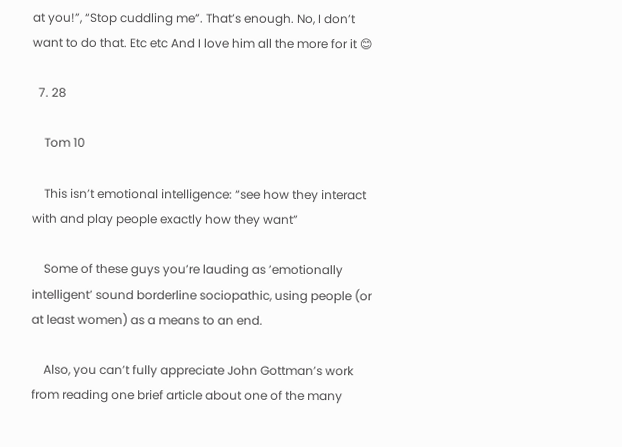at you!”, “Stop cuddling me”. That’s enough. No, I don’t want to do that. Etc etc And I love him all the more for it 😊

  7. 28

    Tom 10

    This isn’t emotional intelligence: “see how they interact with and play people exactly how they want”

    Some of these guys you’re lauding as ’emotionally intelligent’ sound borderline sociopathic, using people (or at least women) as a means to an end.

    Also, you can’t fully appreciate John Gottman’s work from reading one brief article about one of the many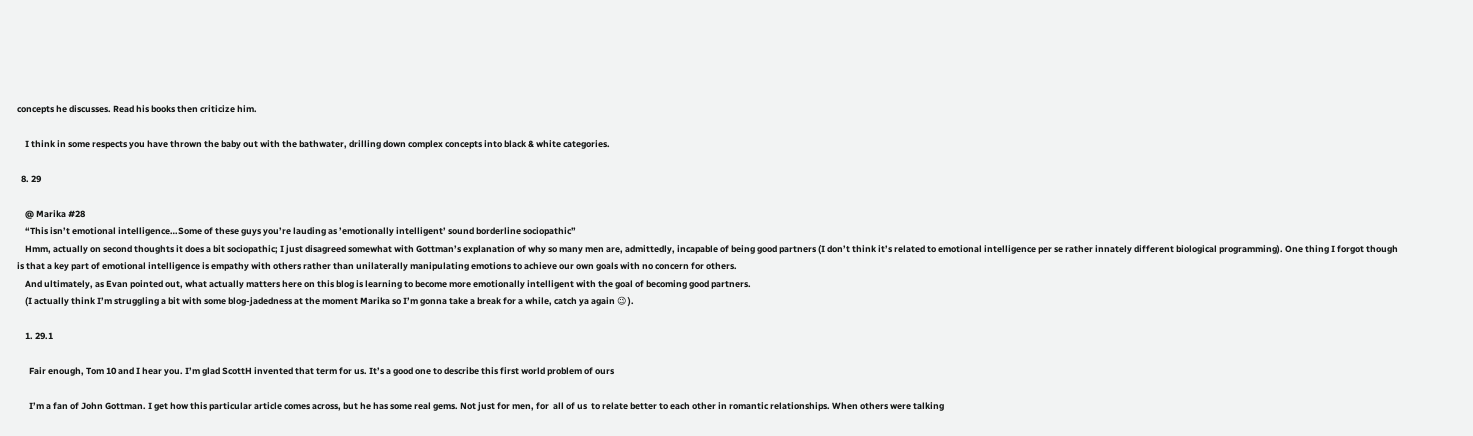concepts he discusses. Read his books then criticize him.

    I think in some respects you have thrown the baby out with the bathwater, drilling down complex concepts into black & white categories.

  8. 29

    @ Marika #28
    “This isn’t emotional intelligence…Some of these guys you’re lauding as ’emotionally intelligent’ sound borderline sociopathic”
    Hmm, actually on second thoughts it does a bit sociopathic; I just disagreed somewhat with Gottman’s explanation of why so many men are, admittedly, incapable of being good partners (I don’t think it’s related to emotional intelligence per se rather innately different biological programming). One thing I forgot though is that a key part of emotional intelligence is empathy with others rather than unilaterally manipulating emotions to achieve our own goals with no concern for others.
    And ultimately, as Evan pointed out, what actually matters here on this blog is learning to become more emotionally intelligent with the goal of becoming good partners.
    (I actually think I’m struggling a bit with some blog-jadedness at the moment Marika so I’m gonna take a break for a while, catch ya again 😉 ).

    1. 29.1

      Fair enough, Tom 10 and I hear you. I’m glad ScottH invented that term for us. It’s a good one to describe this first world problem of ours

      I’m a fan of John Gottman. I get how this particular article comes across, but he has some real gems. Not just for men, for  all of us  to relate better to each other in romantic relationships. When others were talking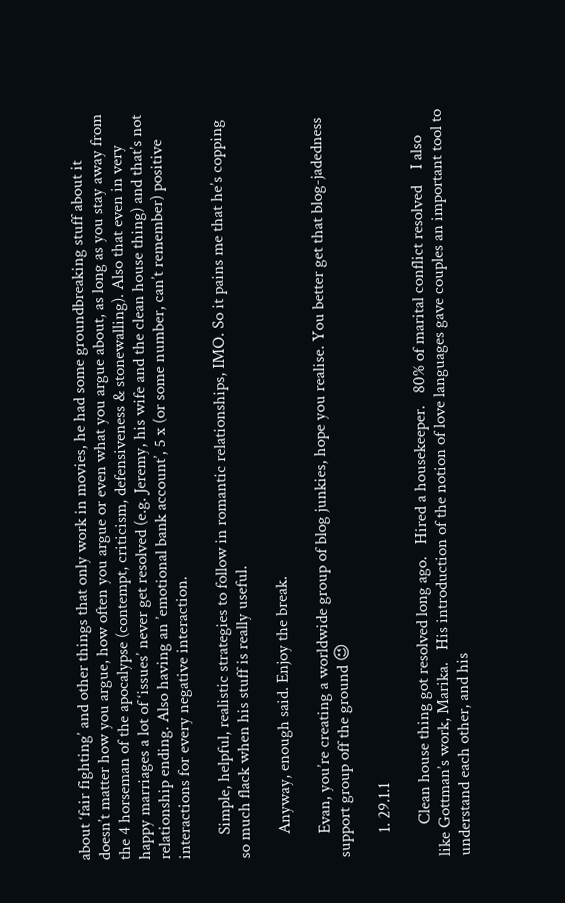about ‘fair fighting’ and other things that only work in movies, he had some groundbreaking stuff about it doesn’t matter how you argue, how often you argue or even what you argue about, as long as you stay away from the 4 horseman of the apocalypse (contempt, criticism, defensiveness & stonewalling). Also that even in very happy marriages a lot of ‘issues’ never get resolved (e.g. Jeremy, his wife and the clean house thing) and that’s not relationship ending. Also having an ’emotional bank account’, 5 x (or some number, can’t remember) positive interactions for every negative interaction.

      Simple, helpful, realistic strategies to follow in romantic relationships, IMO. So it pains me that he’s copping so much flack when his stuff is really useful.

      Anyway, enough said. Enjoy the break.

      Evan, you’re creating a worldwide group of blog junkies, hope you realise. You better get that blog-jadedness support group off the ground 😉

      1. 29.1.1

        Clean house thing got resolved long ago.   Hired a housekeeper.   80% of marital conflict resolved    I also like Gottman’s work, Marika.   His introduction of the notion of love languages gave couples an important tool to understand each other, and his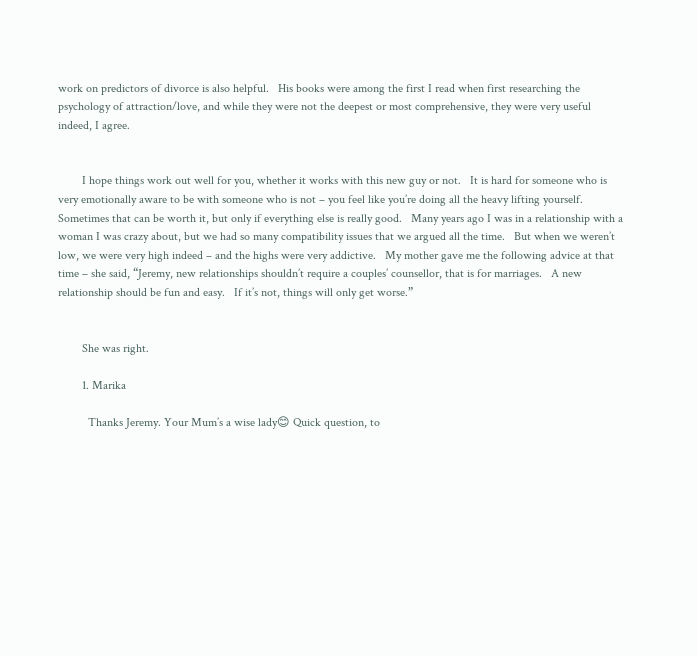work on predictors of divorce is also helpful.   His books were among the first I read when first researching the psychology of attraction/love, and while they were not the deepest or most comprehensive, they were very useful indeed, I agree.


        I hope things work out well for you, whether it works with this new guy or not.   It is hard for someone who is very emotionally aware to be with someone who is not – you feel like you’re doing all the heavy lifting yourself.   Sometimes that can be worth it, but only if everything else is really good.   Many years ago I was in a relationship with a woman I was crazy about, but we had so many compatibility issues that we argued all the time.   But when we weren’t low, we were very high indeed – and the highs were very addictive.   My mother gave me the following advice at that time – she said, “Jeremy, new relationships shouldn’t require a couples’ counsellor, that is for marriages.   A new relationship should be fun and easy.   If it’s not, things will only get worse.”


        She was right.

        1. Marika

          Thanks Jeremy. Your Mum’s a wise lady😊 Quick question, to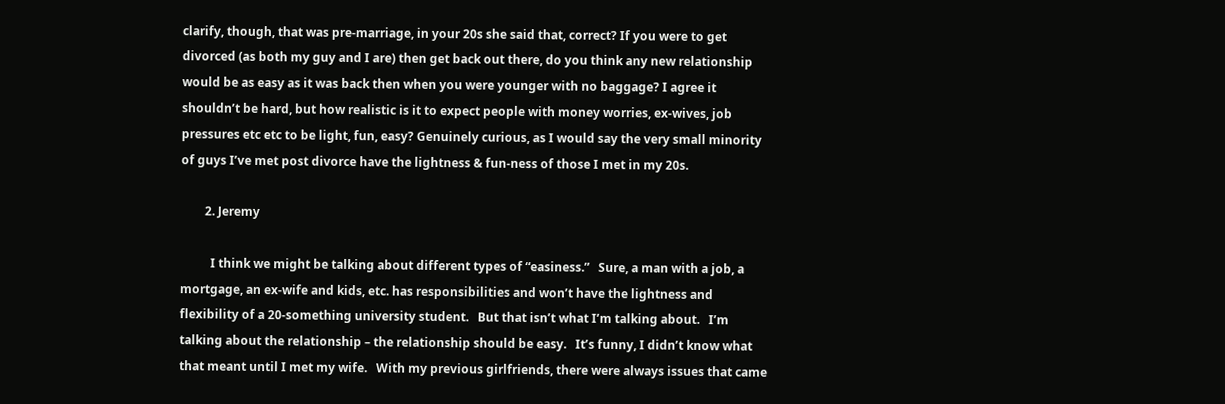clarify, though, that was pre-marriage, in your 20s she said that, correct? If you were to get divorced (as both my guy and I are) then get back out there, do you think any new relationship would be as easy as it was back then when you were younger with no baggage? I agree it shouldn’t be hard, but how realistic is it to expect people with money worries, ex-wives, job pressures etc etc to be light, fun, easy? Genuinely curious, as I would say the very small minority of guys I’ve met post divorce have the lightness & fun-ness of those I met in my 20s.

        2. Jeremy

          I think we might be talking about different types of “easiness.”   Sure, a man with a job, a mortgage, an ex-wife and kids, etc. has responsibilities and won’t have the lightness and flexibility of a 20-something university student.   But that isn’t what I’m talking about.   I’m talking about the relationship – the relationship should be easy.   It’s funny, I didn’t know what that meant until I met my wife.   With my previous girlfriends, there were always issues that came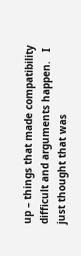up – things that made compatibility difficult and arguments happen.   I just thought that was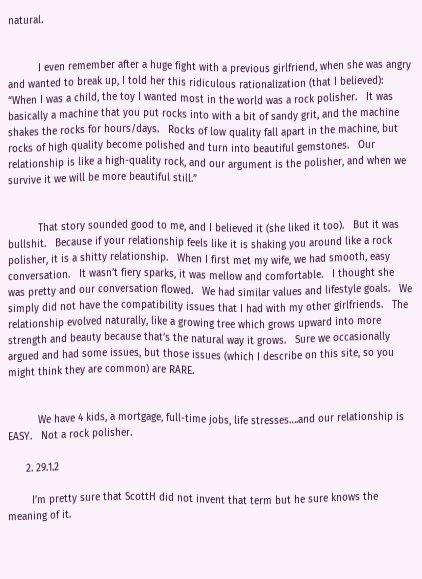natural.


          I even remember after a huge fight with a previous girlfriend, when she was angry and wanted to break up, I told her this ridiculous rationalization (that I believed):   “When I was a child, the toy I wanted most in the world was a rock polisher.   It was basically a machine that you put rocks into with a bit of sandy grit, and the machine shakes the rocks for hours/days.   Rocks of low quality fall apart in the machine, but rocks of high quality become polished and turn into beautiful gemstones.   Our relationship is like a high-quality rock, and our argument is the polisher, and when we survive it we will be more beautiful still.”


          That story sounded good to me, and I believed it (she liked it too).   But it was bullshit.   Because if your relationship feels like it is shaking you around like a rock polisher, it is a shitty relationship.   When I first met my wife, we had smooth, easy conversation.   It wasn’t fiery sparks, it was mellow and comfortable.   I thought she was pretty and our conversation flowed.   We had similar values and lifestyle goals.   We simply did not have the compatibility issues that I had with my other girlfriends.   The relationship evolved naturally, like a growing tree which grows upward into more strength and beauty because that’s the natural way it grows.   Sure we occasionally argued and had some issues, but those issues (which I describe on this site, so you might think they are common) are RARE.


          We have 4 kids, a mortgage, full-time jobs, life stresses….and our relationship is EASY.   Not a rock polisher.

      2. 29.1.2

        I’m pretty sure that ScottH did not invent that term but he sure knows the meaning of it.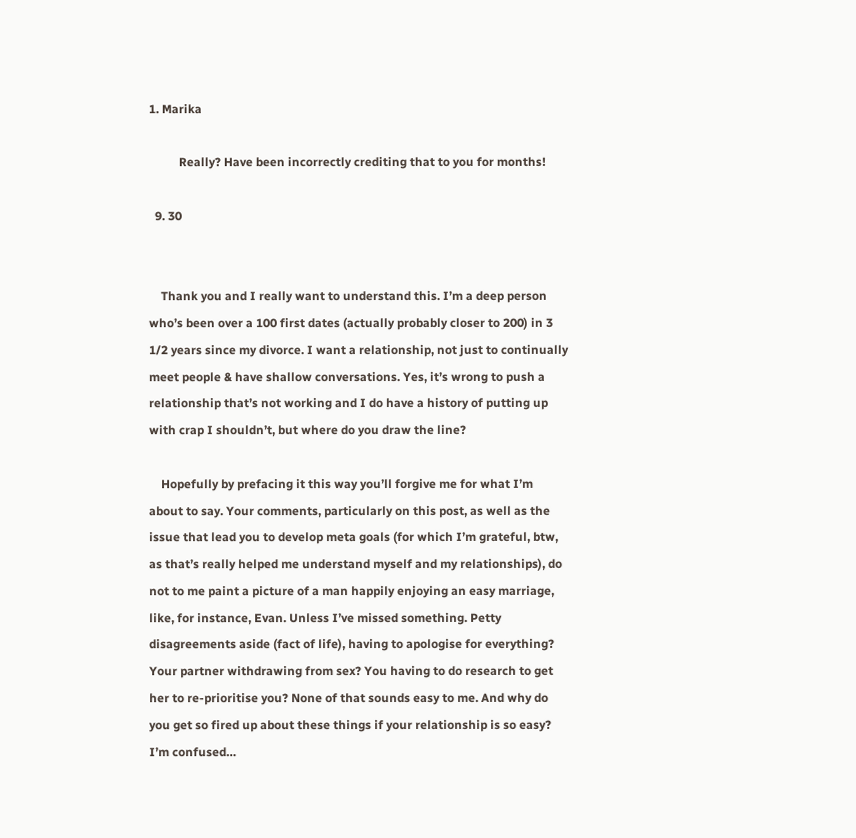1. Marika

          Really? Have been incorrectly crediting that to you for months!

  9. 30


    Thank you and I really want to understand this. I’m a deep person who’s been over a 100 first dates (actually probably closer to 200) in 3   1/2 years since my divorce. I want a relationship, not just to continually meet people & have shallow conversations. Yes, it’s wrong to push a relationship that’s not working and I do have a history of putting up with crap I shouldn’t, but where do you draw the line?

    Hopefully by prefacing it this way you’ll forgive me for what I’m about to say. Your comments, particularly on this post, as well as the issue that lead you to develop meta goals (for which I’m grateful, btw, as that’s really helped me understand myself and my relationships), do not to me paint a picture of a man happily enjoying an easy marriage, like, for instance, Evan. Unless I’ve missed something. Petty disagreements aside (fact of life), having to apologise for everything? Your partner withdrawing from sex? You having to do research to get her to re-prioritise you? None of that sounds easy to me. And why do you get so fired up about these things if your relationship is so easy? I’m confused…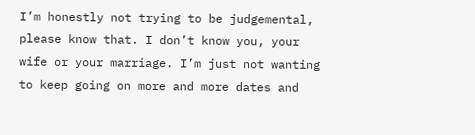I’m honestly not trying to be judgemental, please know that. I don’t know you, your wife or your marriage. I’m just not wanting to keep going on more and more dates and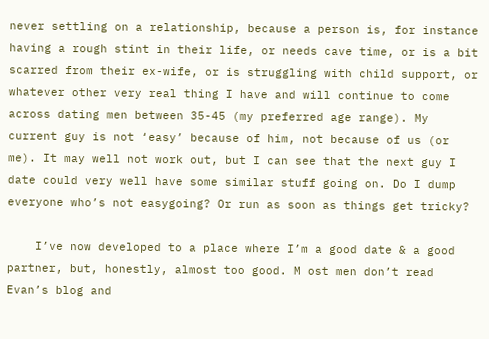never settling on a relationship, because a person is, for instance having a rough stint in their life, or needs cave time, or is a bit scarred from their ex-wife, or is struggling with child support, or whatever other very real thing I have and will continue to come across dating men between 35-45 (my preferred age range). My current guy is not ‘easy’ because of him, not because of us (or me). It may well not work out, but I can see that the next guy I date could very well have some similar stuff going on. Do I dump everyone who’s not easygoing? Or run as soon as things get tricky?

    I’ve now developed to a place where I’m a good date & a good partner, but, honestly, almost too good. M ost men don’t read Evan’s blog and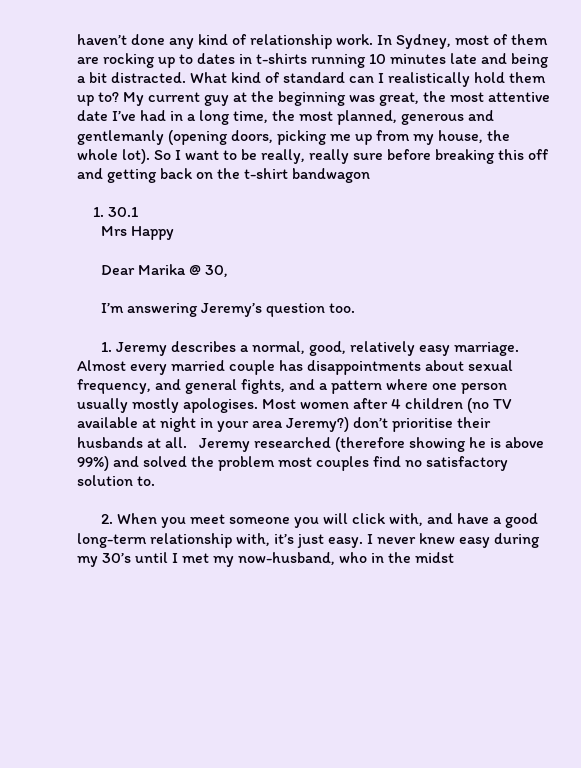haven’t done any kind of relationship work. In Sydney, most of them are rocking up to dates in t-shirts running 10 minutes late and being a bit distracted. What kind of standard can I realistically hold them up to? My current guy at the beginning was great, the most attentive date I’ve had in a long time, the most planned, generous and gentlemanly (opening doors, picking me up from my house, the whole lot). So I want to be really, really sure before breaking this off and getting back on the t-shirt bandwagon

    1. 30.1
      Mrs Happy

      Dear Marika @ 30,

      I’m answering Jeremy’s question too.

      1. Jeremy describes a normal, good, relatively easy marriage. Almost every married couple has disappointments about sexual frequency, and general fights, and a pattern where one person usually mostly apologises. Most women after 4 children (no TV available at night in your area Jeremy?) don’t prioritise their husbands at all.   Jeremy researched (therefore showing he is above 99%) and solved the problem most couples find no satisfactory solution to.

      2. When you meet someone you will click with, and have a good long-term relationship with, it’s just easy. I never knew easy during my 30’s until I met my now-husband, who in the midst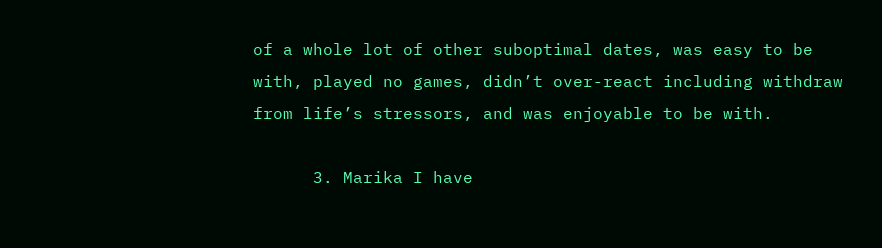of a whole lot of other suboptimal dates, was easy to be with, played no games, didn’t over-react including withdraw from life’s stressors, and was enjoyable to be with.

      3. Marika I have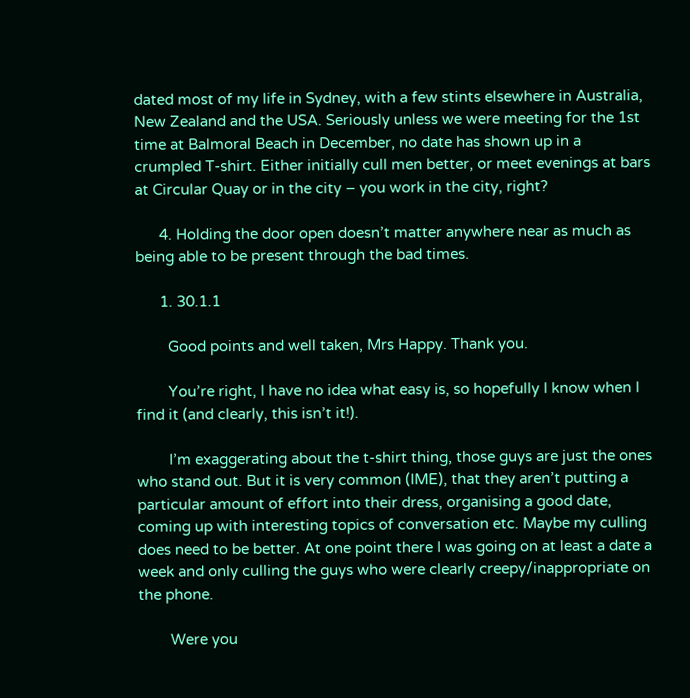dated most of my life in Sydney, with a few stints elsewhere in Australia, New Zealand and the USA. Seriously unless we were meeting for the 1st time at Balmoral Beach in December, no date has shown up in a crumpled T-shirt. Either initially cull men better, or meet evenings at bars at Circular Quay or in the city – you work in the city, right?

      4. Holding the door open doesn’t matter anywhere near as much as being able to be present through the bad times.

      1. 30.1.1

        Good points and well taken, Mrs Happy. Thank you.

        You’re right, I have no idea what easy is, so hopefully I know when I find it (and clearly, this isn’t it!).

        I’m exaggerating about the t-shirt thing, those guys are just the ones who stand out. But it is very common (IME), that they aren’t putting a particular amount of effort into their dress, organising a good date, coming up with interesting topics of conversation etc. Maybe my culling does need to be better. At one point there I was going on at least a date a week and only culling the guys who were clearly creepy/inappropriate on the phone.

        Were you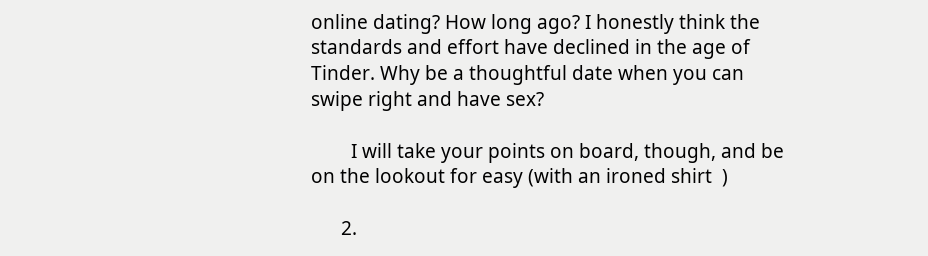online dating? How long ago? I honestly think the standards and effort have declined in the age of Tinder. Why be a thoughtful date when you can swipe right and have sex?

        I will take your points on board, though, and be on the lookout for easy (with an ironed shirt  )

      2.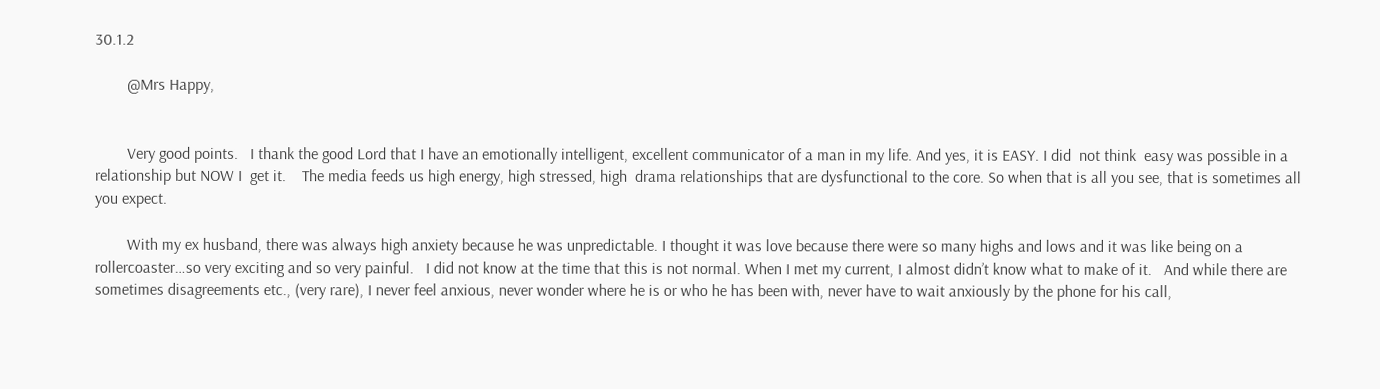30.1.2

        @Mrs Happy,


        Very good points.   I thank the good Lord that I have an emotionally intelligent, excellent communicator of a man in my life. And yes, it is EASY. I did  not think  easy was possible in a relationship but NOW I  get it.    The media feeds us high energy, high stressed, high  drama relationships that are dysfunctional to the core. So when that is all you see, that is sometimes all you expect.

        With my ex husband, there was always high anxiety because he was unpredictable. I thought it was love because there were so many highs and lows and it was like being on a rollercoaster…so very exciting and so very painful.   I did not know at the time that this is not normal. When I met my current, I almost didn’t know what to make of it.   And while there are sometimes disagreements etc., (very rare), I never feel anxious, never wonder where he is or who he has been with, never have to wait anxiously by the phone for his call,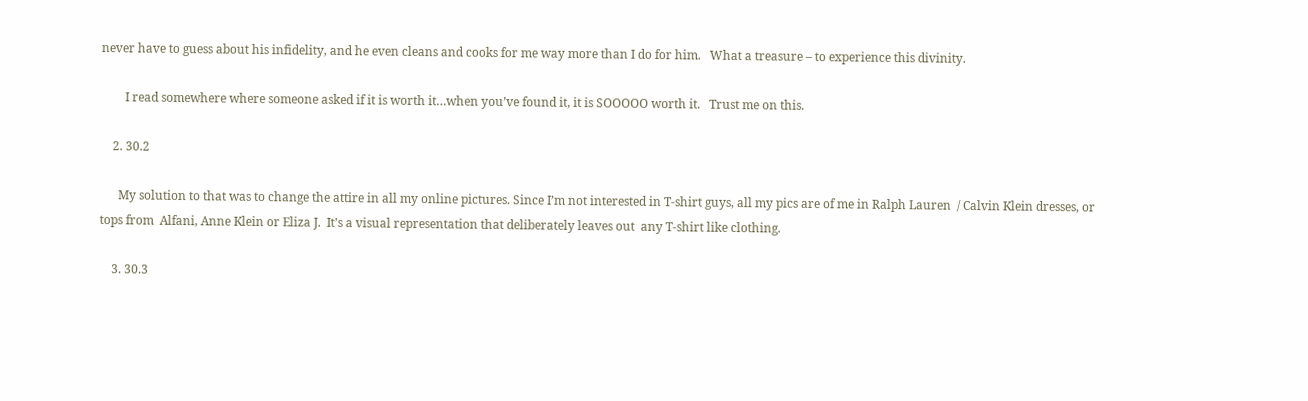never have to guess about his infidelity, and he even cleans and cooks for me way more than I do for him.   What a treasure – to experience this divinity.

        I read somewhere where someone asked if it is worth it…when you’ve found it, it is SOOOOO worth it.   Trust me on this.

    2. 30.2

      My solution to that was to change the attire in all my online pictures. Since I’m not interested in T-shirt guys, all my pics are of me in Ralph Lauren  / Calvin Klein dresses, or tops from  Alfani, Anne Klein or Eliza J.  It’s a visual representation that deliberately leaves out  any T-shirt like clothing.

    3. 30.3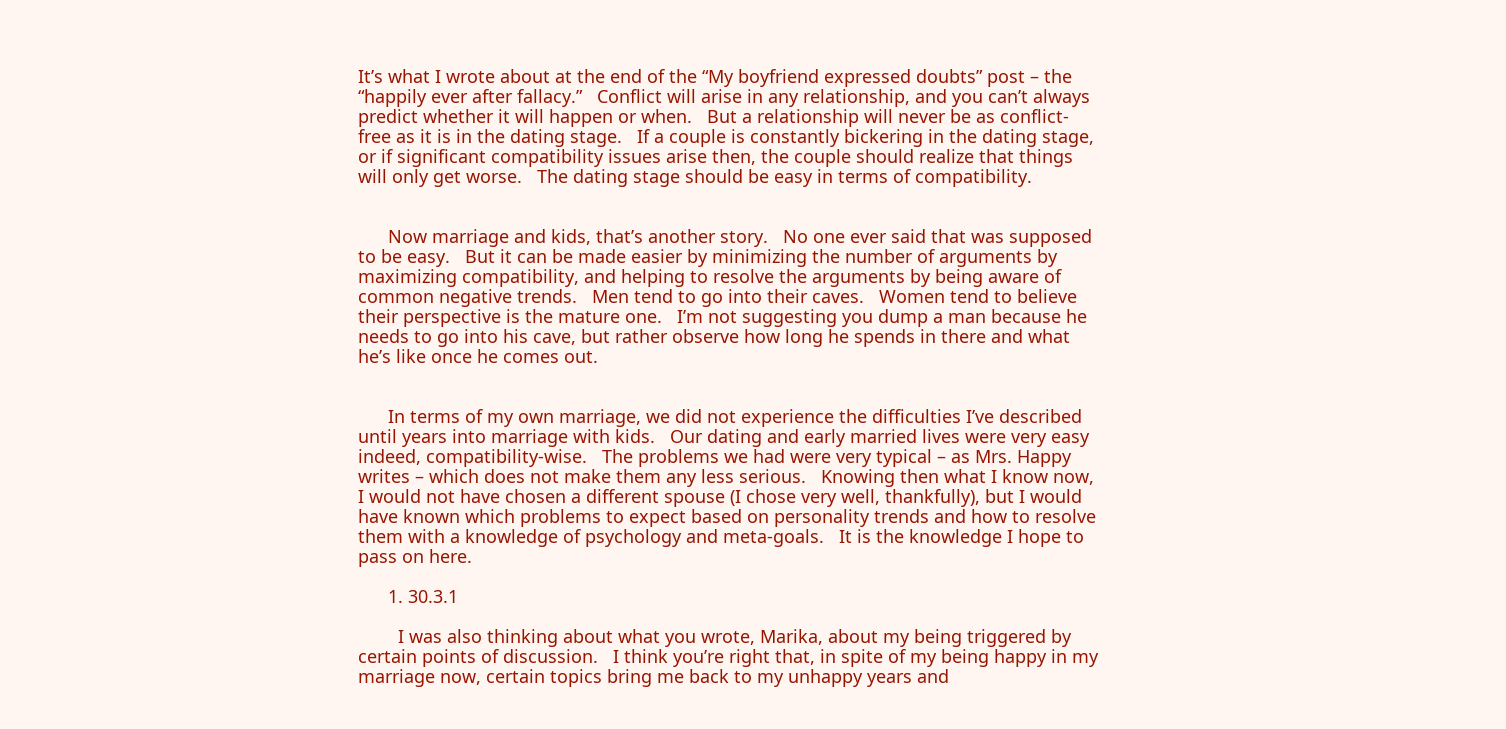It’s what I wrote about at the end of the “My boyfriend expressed doubts” post – the “happily ever after fallacy.”   Conflict will arise in any relationship, and you can’t always predict whether it will happen or when.   But a relationship will never be as conflict-free as it is in the dating stage.   If a couple is constantly bickering in the dating stage, or if significant compatibility issues arise then, the couple should realize that things will only get worse.   The dating stage should be easy in terms of compatibility.


      Now marriage and kids, that’s another story.   No one ever said that was supposed to be easy.   But it can be made easier by minimizing the number of arguments by maximizing compatibility, and helping to resolve the arguments by being aware of common negative trends.   Men tend to go into their caves.   Women tend to believe their perspective is the mature one.   I’m not suggesting you dump a man because he needs to go into his cave, but rather observe how long he spends in there and what he’s like once he comes out.


      In terms of my own marriage, we did not experience the difficulties I’ve described until years into marriage with kids.   Our dating and early married lives were very easy indeed, compatibility-wise.   The problems we had were very typical – as Mrs. Happy writes – which does not make them any less serious.   Knowing then what I know now, I would not have chosen a different spouse (I chose very well, thankfully), but I would have known which problems to expect based on personality trends and how to resolve them with a knowledge of psychology and meta-goals.   It is the knowledge I hope to pass on here.

      1. 30.3.1

        I was also thinking about what you wrote, Marika, about my being triggered by certain points of discussion.   I think you’re right that, in spite of my being happy in my marriage now, certain topics bring me back to my unhappy years and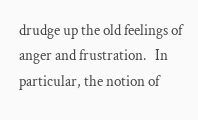drudge up the old feelings of anger and frustration.   In particular, the notion of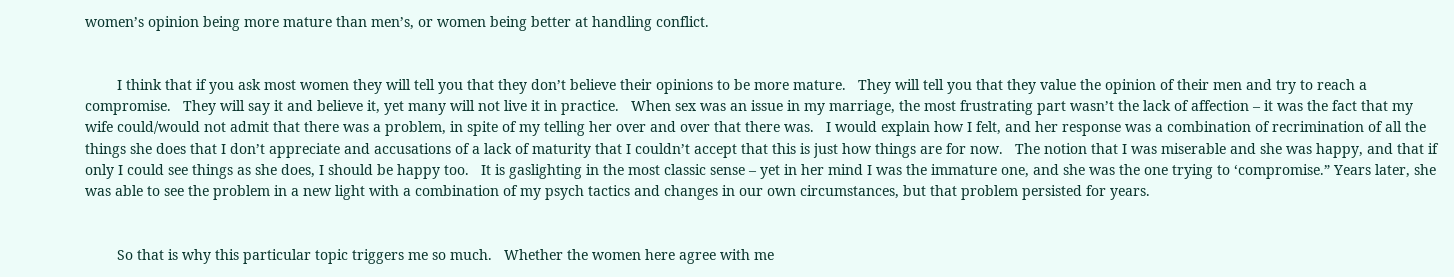women’s opinion being more mature than men’s, or women being better at handling conflict.


        I think that if you ask most women they will tell you that they don’t believe their opinions to be more mature.   They will tell you that they value the opinion of their men and try to reach a compromise.   They will say it and believe it, yet many will not live it in practice.   When sex was an issue in my marriage, the most frustrating part wasn’t the lack of affection – it was the fact that my wife could/would not admit that there was a problem, in spite of my telling her over and over that there was.   I would explain how I felt, and her response was a combination of recrimination of all the things she does that I don’t appreciate and accusations of a lack of maturity that I couldn’t accept that this is just how things are for now.   The notion that I was miserable and she was happy, and that if only I could see things as she does, I should be happy too.   It is gaslighting in the most classic sense – yet in her mind I was the immature one, and she was the one trying to ‘compromise.” Years later, she was able to see the problem in a new light with a combination of my psych tactics and changes in our own circumstances, but that problem persisted for years.


        So that is why this particular topic triggers me so much.   Whether the women here agree with me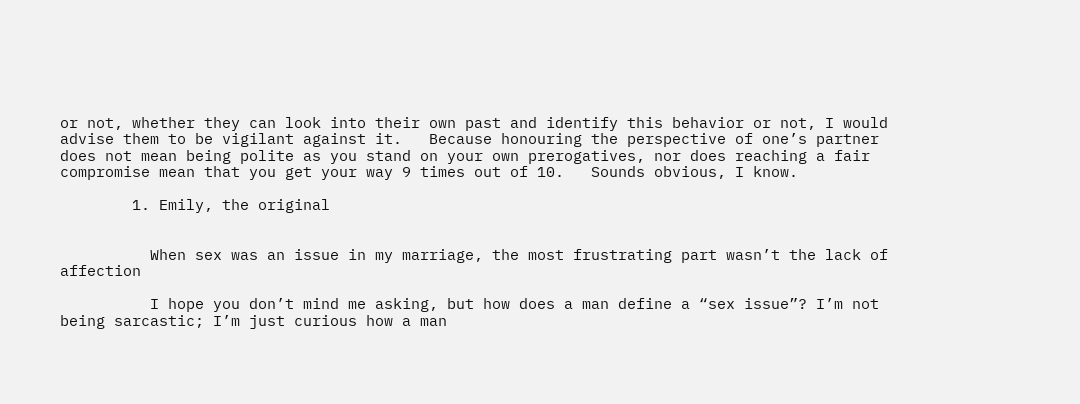or not, whether they can look into their own past and identify this behavior or not, I would advise them to be vigilant against it.   Because honouring the perspective of one’s partner does not mean being polite as you stand on your own prerogatives, nor does reaching a fair compromise mean that you get your way 9 times out of 10.   Sounds obvious, I know.

        1. Emily, the original


          When sex was an issue in my marriage, the most frustrating part wasn’t the lack of affection

          I hope you don’t mind me asking, but how does a man define a “sex issue”? I’m not being sarcastic; I’m just curious how a man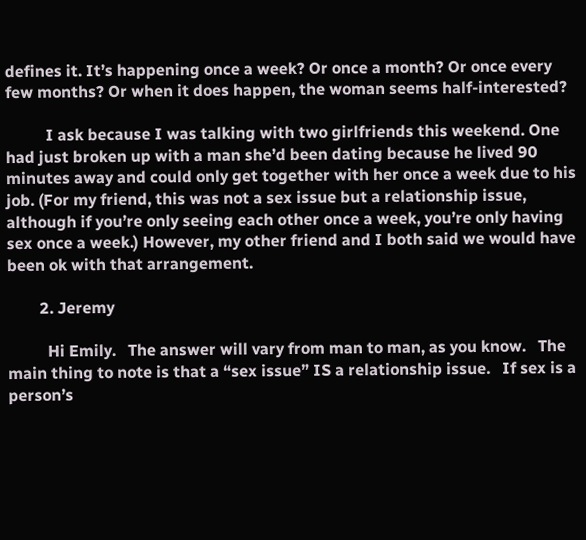defines it. It’s happening once a week? Or once a month? Or once every few months? Or when it does happen, the woman seems half-interested?

          I ask because I was talking with two girlfriends this weekend. One had just broken up with a man she’d been dating because he lived 90 minutes away and could only get together with her once a week due to his job. (For my friend, this was not a sex issue but a relationship issue, although if you’re only seeing each other once a week, you’re only having sex once a week.) However, my other friend and I both said we would have been ok with that arrangement.

        2. Jeremy

          Hi Emily.   The answer will vary from man to man, as you know.   The main thing to note is that a “sex issue” IS a relationship issue.   If sex is a person’s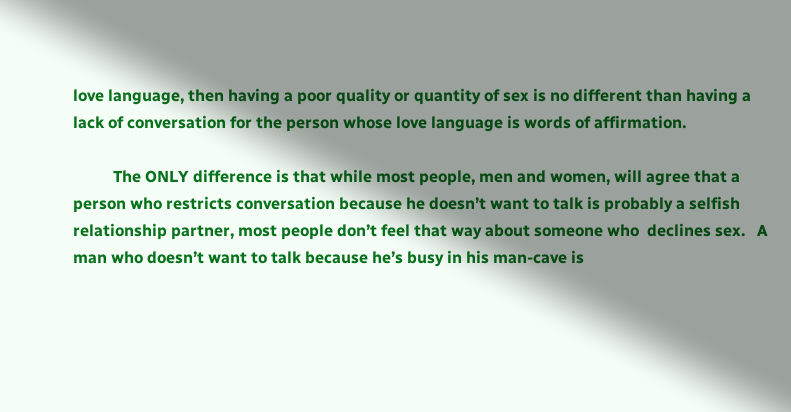love language, then having a poor quality or quantity of sex is no different than having a lack of conversation for the person whose love language is words of affirmation.

          The ONLY difference is that while most people, men and women, will agree that a person who restricts conversation because he doesn’t want to talk is probably a selfish relationship partner, most people don’t feel that way about someone who  declines sex.   A man who doesn’t want to talk because he’s busy in his man-cave is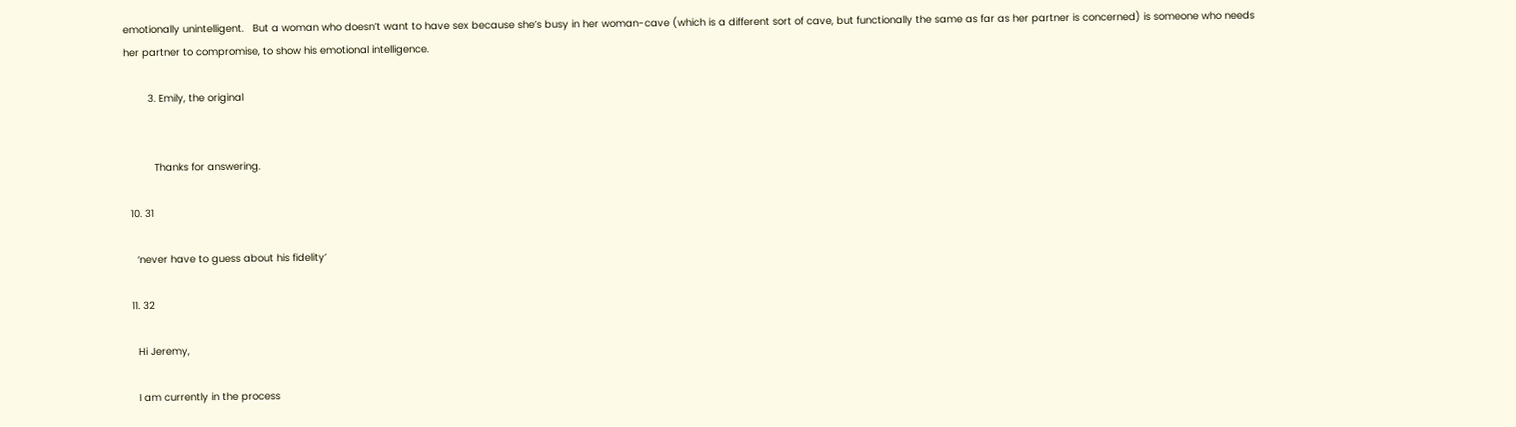emotionally unintelligent.   But a woman who doesn’t want to have sex because she’s busy in her woman-cave (which is a different sort of cave, but functionally the same as far as her partner is concerned) is someone who needs her partner to compromise, to show his emotional intelligence.

        3. Emily, the original


          Thanks for answering.

  10. 31

    ‘never have to guess about his fidelity’

  11. 32

    Hi Jeremy,

    I am currently in the process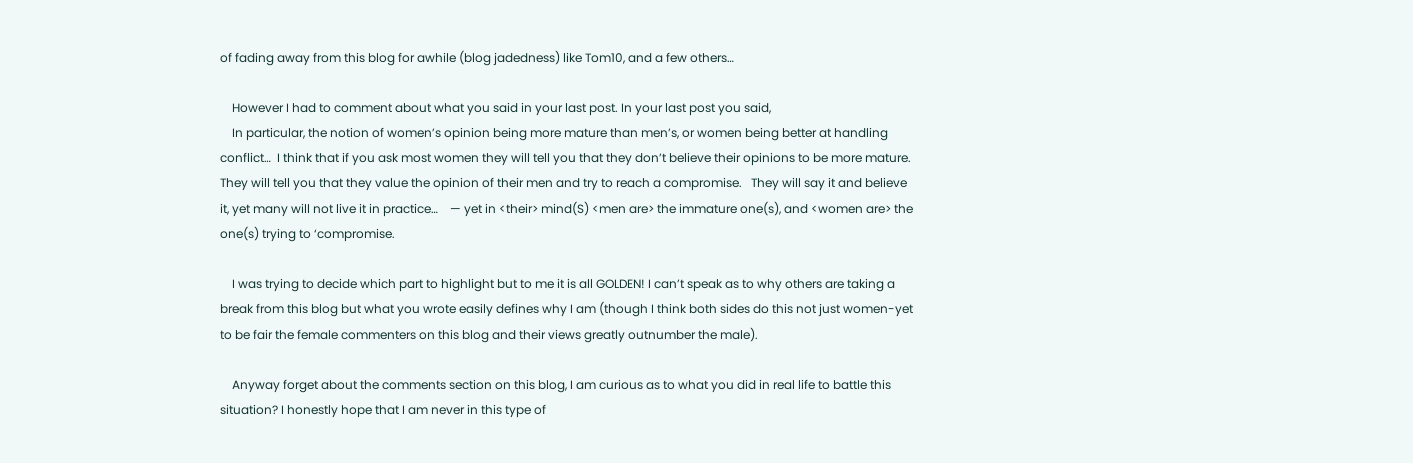of fading away from this blog for awhile (blog jadedness) like Tom10, and a few others…

    However I had to comment about what you said in your last post. In your last post you said,
    In particular, the notion of women’s opinion being more mature than men’s, or women being better at handling conflict…  I think that if you ask most women they will tell you that they don’t believe their opinions to be more mature.   They will tell you that they value the opinion of their men and try to reach a compromise.   They will say it and believe it, yet many will not live it in practice…    — yet in <their> mind(S) <men are> the immature one(s), and <women are> the one(s) trying to ‘compromise.

    I was trying to decide which part to highlight but to me it is all GOLDEN! I can’t speak as to why others are taking a break from this blog but what you wrote easily defines why I am (though I think both sides do this not just women-yet to be fair the female commenters on this blog and their views greatly outnumber the male).

    Anyway forget about the comments section on this blog, I am curious as to what you did in real life to battle this situation? I honestly hope that I am never in this type of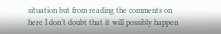situation but from reading the comments on here I don’t doubt that it will possibly happen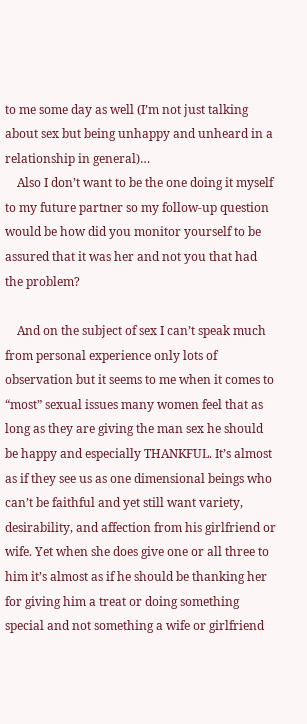to me some day as well (I’m not just talking about sex but being unhappy and unheard in a relationship in general)…
    Also I don’t want to be the one doing it myself to my future partner so my follow-up question would be how did you monitor yourself to be assured that it was her and not you that had the problem?

    And on the subject of sex I can’t speak much from personal experience only lots of observation but it seems to me when it comes to “most” sexual issues many women feel that as long as they are giving the man sex he should be happy and especially THANKFUL. It’s almost as if they see us as one dimensional beings who can’t be faithful and yet still want variety, desirability, and affection from his girlfriend or wife. Yet when she does give one or all three to him it’s almost as if he should be thanking her for giving him a treat or doing something special and not something a wife or girlfriend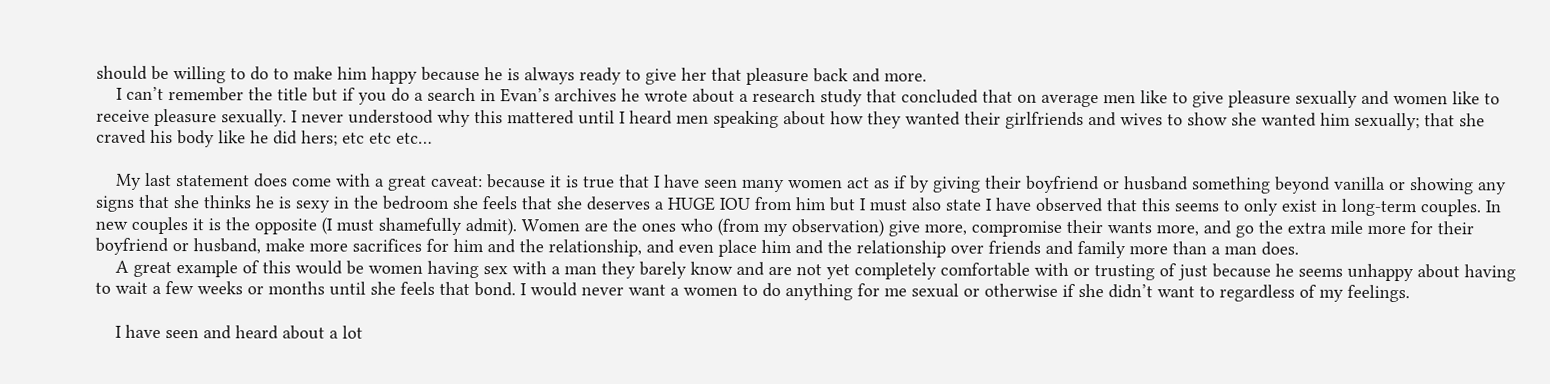should be willing to do to make him happy because he is always ready to give her that pleasure back and more.
    I can’t remember the title but if you do a search in Evan’s archives he wrote about a research study that concluded that on average men like to give pleasure sexually and women like to receive pleasure sexually. I never understood why this mattered until I heard men speaking about how they wanted their girlfriends and wives to show she wanted him sexually; that she craved his body like he did hers; etc etc etc…

    My last statement does come with a great caveat: because it is true that I have seen many women act as if by giving their boyfriend or husband something beyond vanilla or showing any signs that she thinks he is sexy in the bedroom she feels that she deserves a HUGE IOU from him but I must also state I have observed that this seems to only exist in long-term couples. In new couples it is the opposite (I must shamefully admit). Women are the ones who (from my observation) give more, compromise their wants more, and go the extra mile more for their boyfriend or husband, make more sacrifices for him and the relationship, and even place him and the relationship over friends and family more than a man does.
    A great example of this would be women having sex with a man they barely know and are not yet completely comfortable with or trusting of just because he seems unhappy about having to wait a few weeks or months until she feels that bond. I would never want a women to do anything for me sexual or otherwise if she didn’t want to regardless of my feelings.

    I have seen and heard about a lot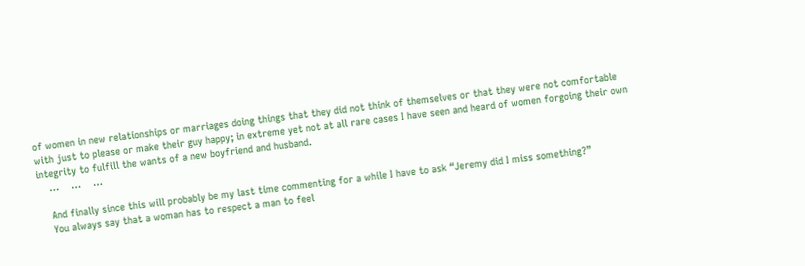of women in new relationships or marriages doing things that they did not think of themselves or that they were not comfortable with just to please or make their guy happy; in extreme yet not at all rare cases I have seen and heard of women forgoing their own integrity to fulfill the wants of a new boyfriend and husband.
    …    …    …

    And finally since this will probably be my last time commenting for a while I have to ask “Jeremy did I miss something?”
    You always say that a woman has to respect a man to feel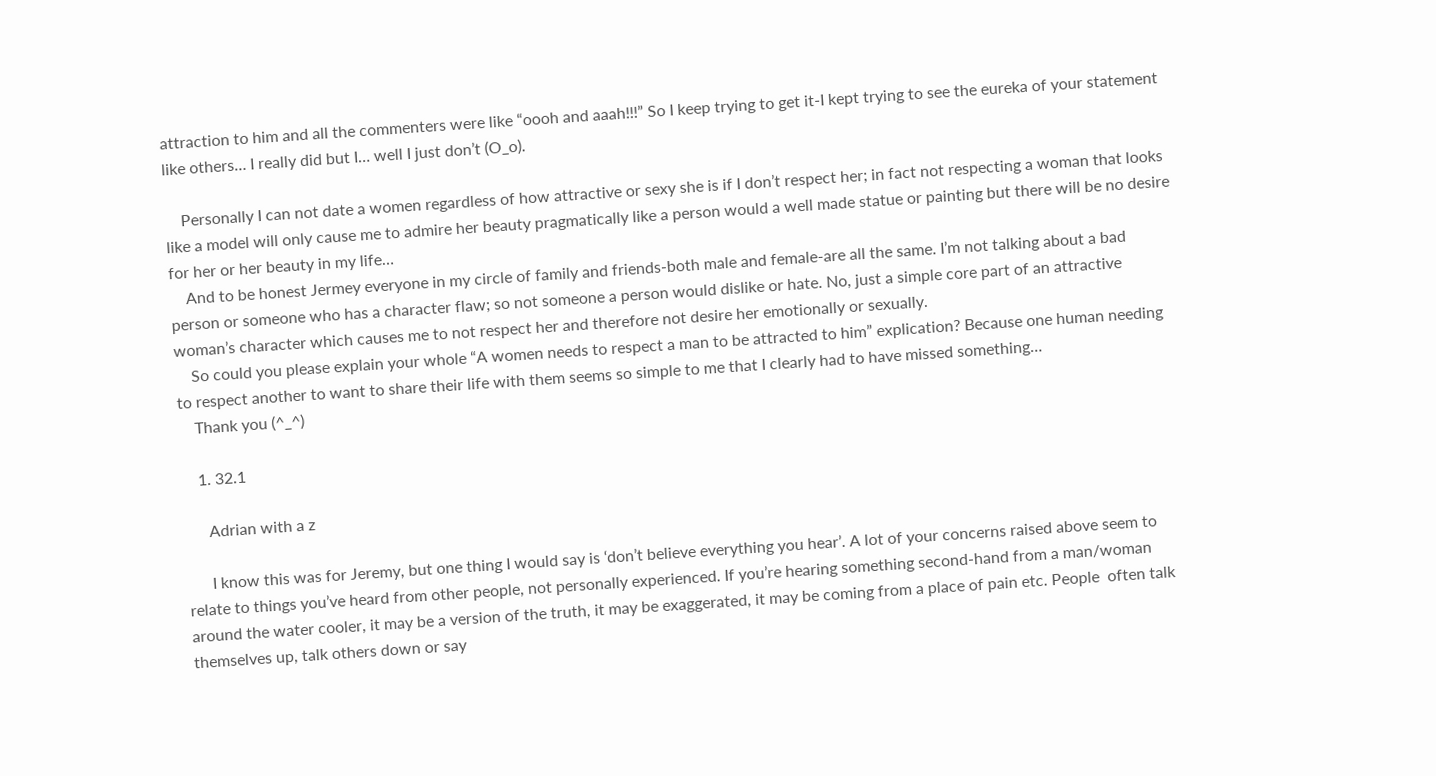attraction to him and all the commenters were like “oooh and aaah!!!” So I keep trying to get it-I kept trying to see the eureka of your statement like others… I really did but I… well I just don’t (O_o).

    Personally I can not date a women regardless of how attractive or sexy she is if I don’t respect her; in fact not respecting a woman that looks like a model will only cause me to admire her beauty pragmatically like a person would a well made statue or painting but there will be no desire for her or her beauty in my life…
    And to be honest Jermey everyone in my circle of family and friends-both male and female-are all the same. I’m not talking about a bad person or someone who has a character flaw; so not someone a person would dislike or hate. No, just a simple core part of an attractive woman’s character which causes me to not respect her and therefore not desire her emotionally or sexually.
    So could you please explain your whole “A women needs to respect a man to be attracted to him” explication? Because one human needing to respect another to want to share their life with them seems so simple to me that I clearly had to have missed something…
    Thank you (^_^)

    1. 32.1

      Adrian with a z

      I know this was for Jeremy, but one thing I would say is ‘don’t believe everything you hear’. A lot of your concerns raised above seem to relate to things you’ve heard from other people, not personally experienced. If you’re hearing something second-hand from a man/woman around the water cooler, it may be a version of the truth, it may be exaggerated, it may be coming from a place of pain etc. People  often talk themselves up, talk others down or say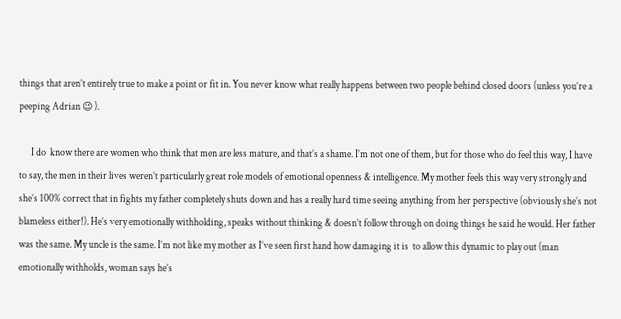things that aren’t entirely true to make a point or fit in. You never know what really happens between two people behind closed doors (unless you’re a peeping Adrian 😉 ).

      I do  know there are women who think that men are less mature, and that’s a shame. I’m not one of them, but for those who do feel this way, I have to say, the men in their lives weren’t particularly great role models of emotional openness & intelligence. My mother feels this way very strongly and she’s 100% correct that in fights my father completely shuts down and has a really hard time seeing anything from her perspective (obviously she’s not blameless either!). He’s very emotionally withholding, speaks without thinking & doesn’t follow through on doing things he said he would. Her father was the same. My uncle is the same. I’m not like my mother as I’ve seen first hand how damaging it is  to allow this dynamic to play out (man emotionally withholds, woman says he’s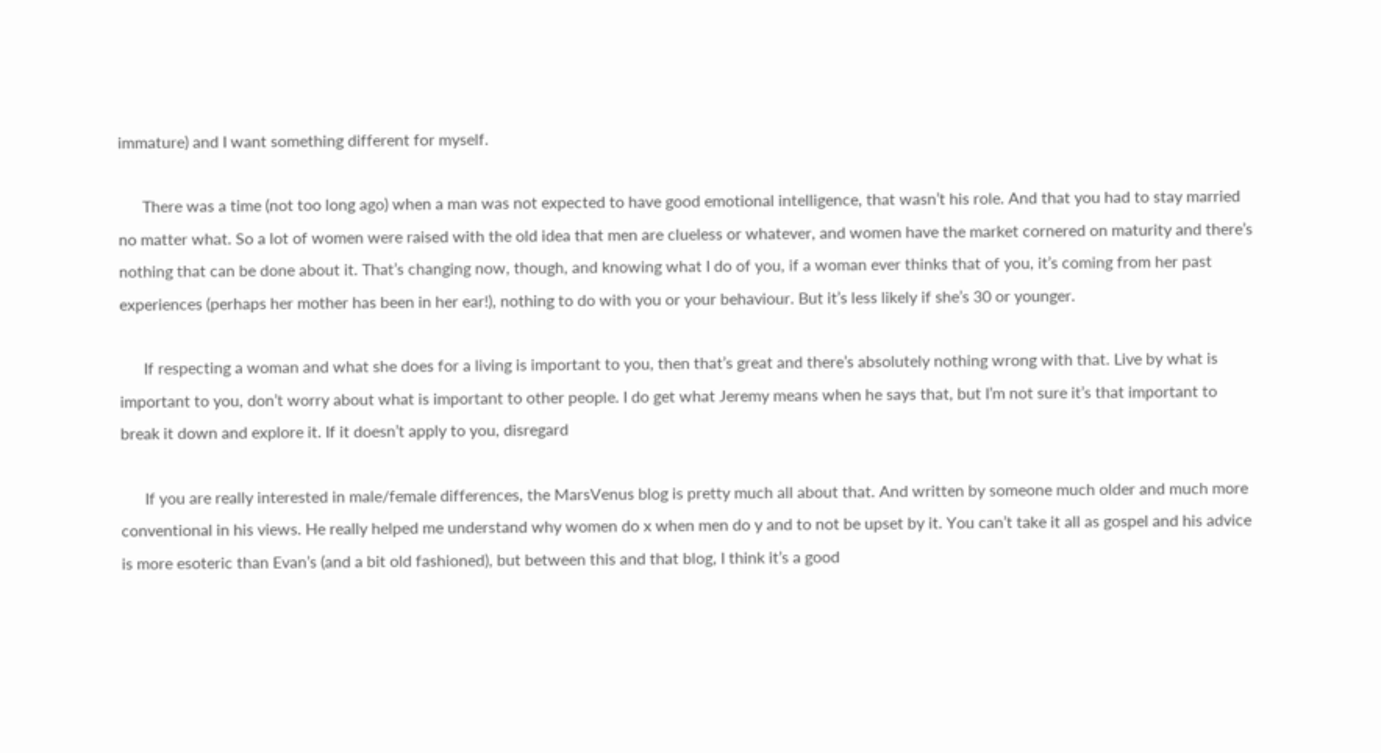immature) and I want something different for myself.

      There was a time (not too long ago) when a man was not expected to have good emotional intelligence, that wasn’t his role. And that you had to stay married no matter what. So a lot of women were raised with the old idea that men are clueless or whatever, and women have the market cornered on maturity and there’s nothing that can be done about it. That’s changing now, though, and knowing what I do of you, if a woman ever thinks that of you, it’s coming from her past experiences (perhaps her mother has been in her ear!), nothing to do with you or your behaviour. But it’s less likely if she’s 30 or younger.

      If respecting a woman and what she does for a living is important to you, then that’s great and there’s absolutely nothing wrong with that. Live by what is important to you, don’t worry about what is important to other people. I do get what Jeremy means when he says that, but I’m not sure it’s that important to break it down and explore it. If it doesn’t apply to you, disregard

      If you are really interested in male/female differences, the MarsVenus blog is pretty much all about that. And written by someone much older and much more conventional in his views. He really helped me understand why women do x when men do y and to not be upset by it. You can’t take it all as gospel and his advice is more esoteric than Evan’s (and a bit old fashioned), but between this and that blog, I think it’s a good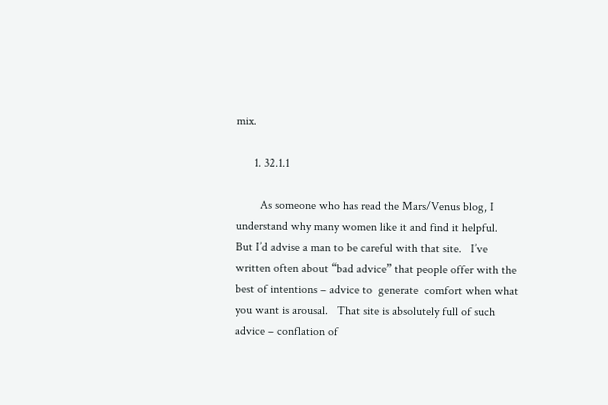mix.

      1. 32.1.1

        As someone who has read the Mars/Venus blog, I understand why many women like it and find it helpful.   But I’d advise a man to be careful with that site.   I’ve written often about “bad advice” that people offer with the best of intentions – advice to  generate  comfort when what you want is arousal.   That site is absolutely full of such advice – conflation of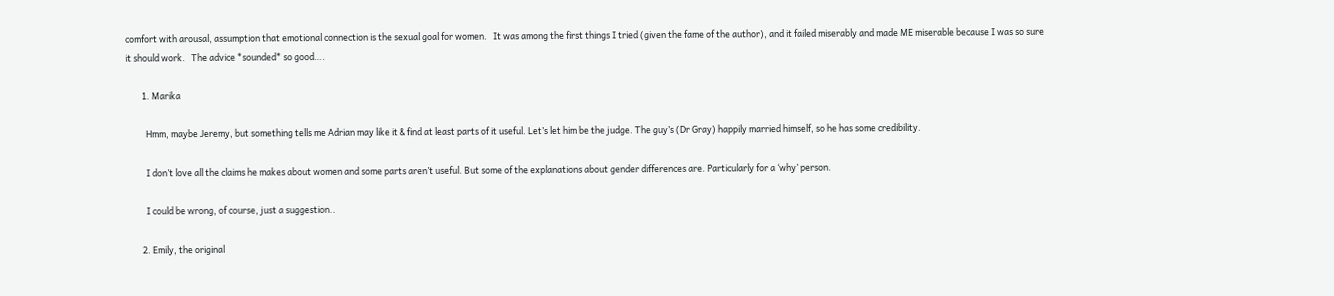comfort with arousal, assumption that emotional connection is the sexual goal for women.   It was among the first things I tried (given the fame of the author), and it failed miserably and made ME miserable because I was so sure it should work.   The advice *sounded* so good….

        1. Marika

          Hmm, maybe Jeremy, but something tells me Adrian may like it & find at least parts of it useful. Let’s let him be the judge. The guy’s (Dr Gray) happily married himself, so he has some credibility.

          I don’t love all the claims he makes about women and some parts aren’t useful. But some of the explanations about gender differences are. Particularly for a ‘why’ person.

          I could be wrong, of course, just a suggestion..

        2. Emily, the original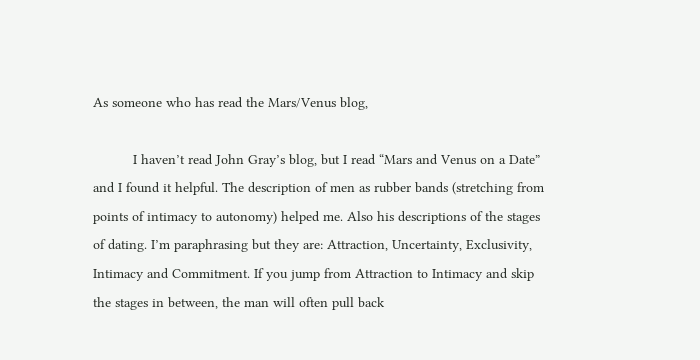As someone who has read the Mars/Venus blog,

          I haven’t read John Gray’s blog, but I read “Mars and Venus on a Date” and I found it helpful. The description of men as rubber bands (stretching from points of intimacy to autonomy) helped me. Also his descriptions of the stages of dating. I’m paraphrasing but they are: Attraction, Uncertainty, Exclusivity, Intimacy and Commitment. If you jump from Attraction to Intimacy and skip the stages in between, the man will often pull back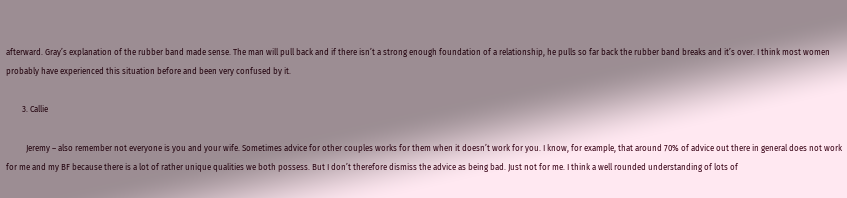afterward. Gray’s explanation of the rubber band made sense. The man will pull back and if there isn’t a strong enough foundation of a relationship, he pulls so far back the rubber band breaks and it’s over. I think most women probably have experienced this situation before and been very confused by it.

        3. Callie

          Jeremy – also remember not everyone is you and your wife. Sometimes advice for other couples works for them when it doesn’t work for you. I know, for example, that around 70% of advice out there in general does not work for me and my BF because there is a lot of rather unique qualities we both possess. But I don’t therefore dismiss the advice as being bad. Just not for me. I think a well rounded understanding of lots of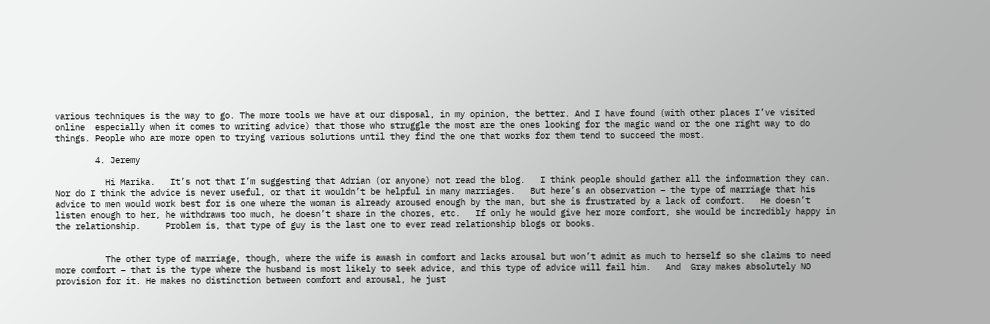various techniques is the way to go. The more tools we have at our disposal, in my opinion, the better. And I have found (with other places I’ve visited online  especially when it comes to writing advice) that those who struggle the most are the ones looking for the magic wand or the one right way to do things. People who are more open to trying various solutions until they find the one that works for them tend to succeed the most.

        4. Jeremy

          Hi Marika.   It’s not that I’m suggesting that Adrian (or anyone) not read the blog.   I think people should gather all the information they can.   Nor do I think the advice is never useful, or that it wouldn’t be helpful in many marriages.   But here’s an observation – the type of marriage that his advice to men would work best for is one where the woman is already aroused enough by the man, but she is frustrated by a lack of comfort.   He doesn’t listen enough to her, he withdraws too much, he doesn’t share in the chores, etc.   If only he would give her more comfort, she would be incredibly happy in the relationship.     Problem is, that type of guy is the last one to ever read relationship blogs or books.


          The other type of marriage, though, where the wife is awash in comfort and lacks arousal but won’t admit as much to herself so she claims to need more comfort – that is the type where the husband is most likely to seek advice, and this type of advice will fail him.   And  Gray makes absolutely NO provision for it. He makes no distinction between comfort and arousal, he just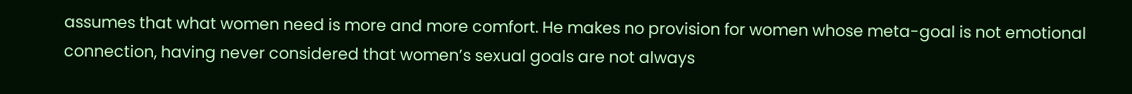assumes that what women need is more and more comfort. He makes no provision for women whose meta-goal is not emotional connection, having never considered that women’s sexual goals are not always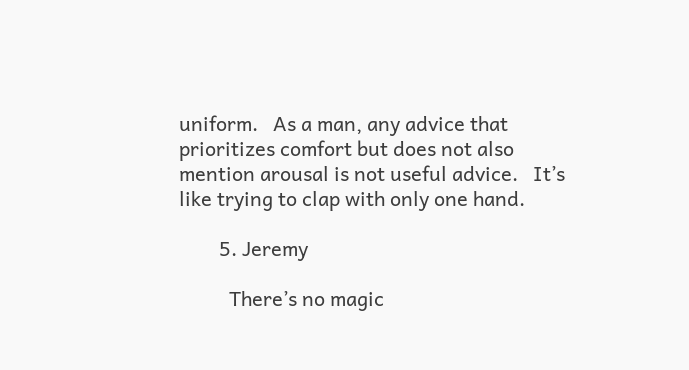uniform.   As a man, any advice that prioritizes comfort but does not also mention arousal is not useful advice.   It’s like trying to clap with only one hand.

        5. Jeremy

          There’s no magic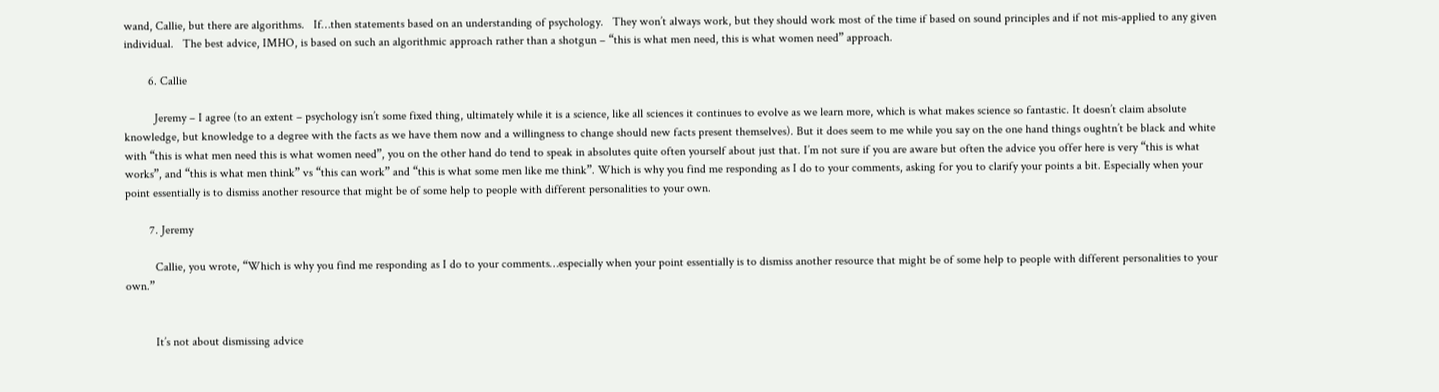wand, Callie, but there are algorithms.   If…then statements based on an understanding of psychology.   They won’t always work, but they should work most of the time if based on sound principles and if not mis-applied to any given individual.   The best advice, IMHO, is based on such an algorithmic approach rather than a shotgun – “this is what men need, this is what women need” approach.

        6. Callie

          Jeremy – I agree (to an extent – psychology isn’t some fixed thing, ultimately while it is a science, like all sciences it continues to evolve as we learn more, which is what makes science so fantastic. It doesn’t claim absolute knowledge, but knowledge to a degree with the facts as we have them now and a willingness to change should new facts present themselves). But it does seem to me while you say on the one hand things oughtn’t be black and white with “this is what men need this is what women need”, you on the other hand do tend to speak in absolutes quite often yourself about just that. I’m not sure if you are aware but often the advice you offer here is very “this is what works”, and “this is what men think” vs “this can work” and “this is what some men like me think”. Which is why you find me responding as I do to your comments, asking for you to clarify your points a bit. Especially when your point essentially is to dismiss another resource that might be of some help to people with different personalities to your own.

        7. Jeremy

          Callie, you wrote, “Which is why you find me responding as I do to your comments…especially when your point essentially is to dismiss another resource that might be of some help to people with different personalities to your own.”


          It’s not about dismissing advice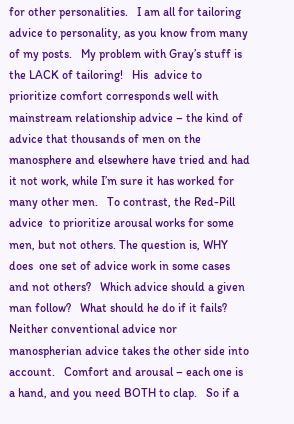for other personalities.   I am all for tailoring advice to personality, as you know from many of my posts.   My problem with Gray’s stuff is the LACK of tailoring!   His  advice to prioritize comfort corresponds well with mainstream relationship advice – the kind of advice that thousands of men on the manosphere and elsewhere have tried and had it not work, while I’m sure it has worked for many other men.   To contrast, the Red-Pill advice  to prioritize arousal works for some men, but not others. The question is, WHY does  one set of advice work in some cases and not others?   Which advice should a given man follow?   What should he do if it fails?   Neither conventional advice nor manospherian advice takes the other side into account.   Comfort and arousal – each one is a hand, and you need BOTH to clap.   So if a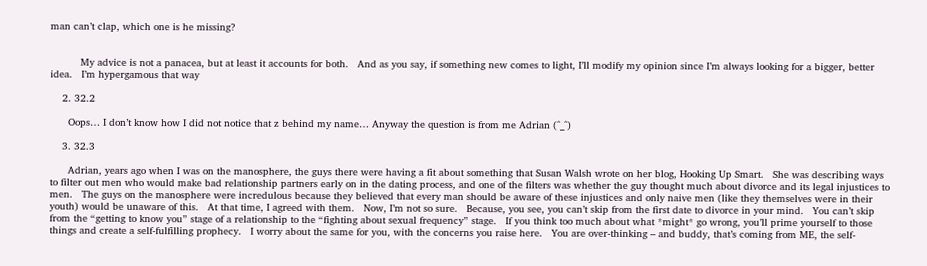man can’t clap, which one is he missing?


          My advice is not a panacea, but at least it accounts for both.   And as you say, if something new comes to light, I’ll modify my opinion since I’m always looking for a bigger, better idea.   I’m hypergamous that way

    2. 32.2

      Oops… I don’t know how I did not notice that z behind my name… Anyway the question is from me Adrian (^_^)

    3. 32.3

      Adrian, years ago when I was on the manosphere, the guys there were having a fit about something that Susan Walsh wrote on her blog, Hooking Up Smart.   She was describing ways to filter out men who would make bad relationship partners early on in the dating process, and one of the filters was whether the guy thought much about divorce and its legal injustices to men.   The guys on the manosphere were incredulous because they believed that every man should be aware of these injustices and only naive men (like they themselves were in their youth) would be unaware of this.   At that time, I agreed with them.   Now, I’m not so sure.   Because, you see, you can’t skip from the first date to divorce in your mind.   You can’t skip from the “getting to know you” stage of a relationship to the “fighting about sexual frequency” stage.   If you think too much about what *might* go wrong, you’ll prime yourself to those things and create a self-fulfilling prophecy.   I worry about the same for you, with the concerns you raise here.   You are over-thinking – and buddy, that’s coming from ME, the self-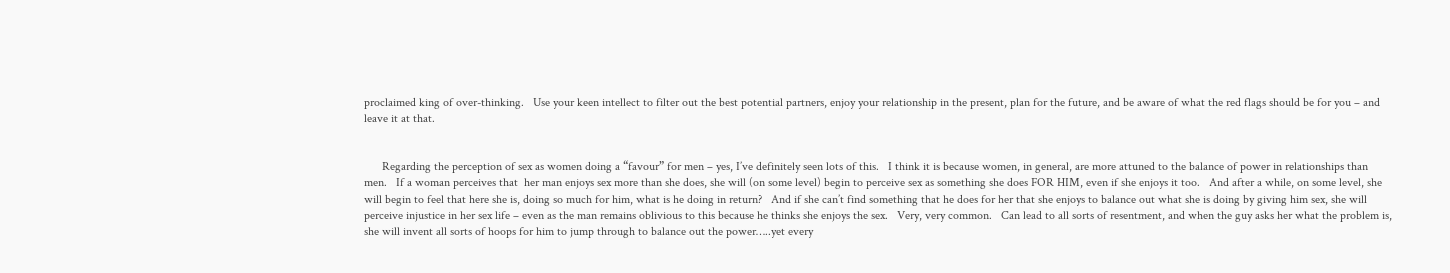proclaimed king of over-thinking.   Use your keen intellect to filter out the best potential partners, enjoy your relationship in the present, plan for the future, and be aware of what the red flags should be for you – and leave it at that.


      Regarding the perception of sex as women doing a “favour” for men – yes, I’ve definitely seen lots of this.   I think it is because women, in general, are more attuned to the balance of power in relationships than men.   If a woman perceives that  her man enjoys sex more than she does, she will (on some level) begin to perceive sex as something she does FOR HIM, even if she enjoys it too.   And after a while, on some level, she will begin to feel that here she is, doing so much for him, what is he doing in return?   And if she can’t find something that he does for her that she enjoys to balance out what she is doing by giving him sex, she will perceive injustice in her sex life – even as the man remains oblivious to this because he thinks she enjoys the sex.   Very, very common.   Can lead to all sorts of resentment, and when the guy asks her what the problem is, she will invent all sorts of hoops for him to jump through to balance out the power…..yet every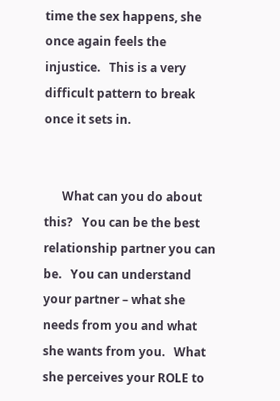time the sex happens, she once again feels the injustice.   This is a very difficult pattern to break once it sets in.


      What can you do about this?   You can be the best relationship partner you can be.   You can understand your partner – what she needs from you and what she wants from you.   What she perceives your ROLE to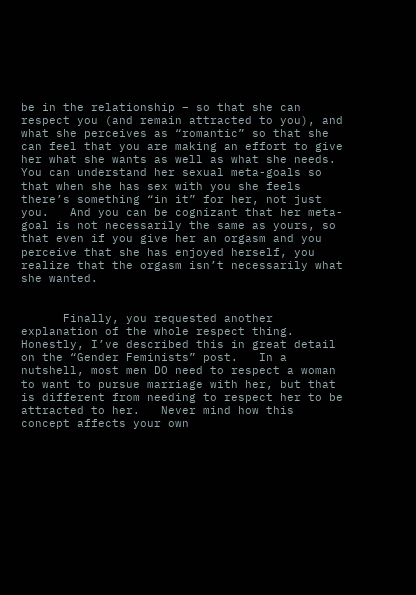be in the relationship – so that she can respect you (and remain attracted to you), and what she perceives as “romantic” so that she can feel that you are making an effort to give her what she wants as well as what she needs.   You can understand her sexual meta-goals so that when she has sex with you she feels there’s something “in it” for her, not just you.   And you can be cognizant that her meta-goal is not necessarily the same as yours, so that even if you give her an orgasm and you perceive that she has enjoyed herself, you realize that the orgasm isn’t necessarily what she wanted.


      Finally, you requested another explanation of the whole respect thing.    Honestly, I’ve described this in great detail on the “Gender Feminists” post.   In a nutshell, most men DO need to respect a woman to want to pursue marriage with her, but that is different from needing to respect her to be attracted to her.   Never mind how this concept affects your own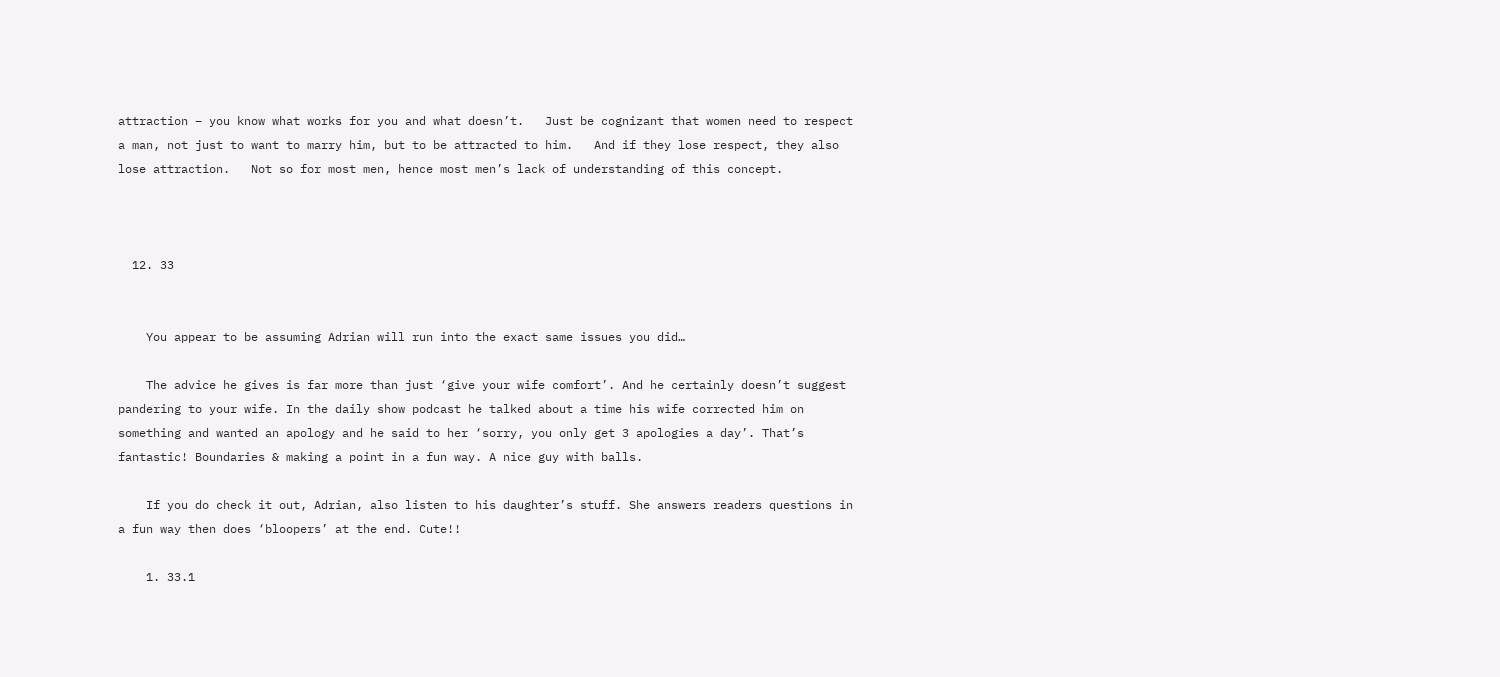attraction – you know what works for you and what doesn’t.   Just be cognizant that women need to respect a man, not just to want to marry him, but to be attracted to him.   And if they lose respect, they also lose attraction.   Not so for most men, hence most men’s lack of understanding of this concept.



  12. 33


    You appear to be assuming Adrian will run into the exact same issues you did…

    The advice he gives is far more than just ‘give your wife comfort’. And he certainly doesn’t suggest pandering to your wife. In the daily show podcast he talked about a time his wife corrected him on something and wanted an apology and he said to her ‘sorry, you only get 3 apologies a day’. That’s fantastic! Boundaries & making a point in a fun way. A nice guy with balls.

    If you do check it out, Adrian, also listen to his daughter’s stuff. She answers readers questions in a fun way then does ‘bloopers’ at the end. Cute!!

    1. 33.1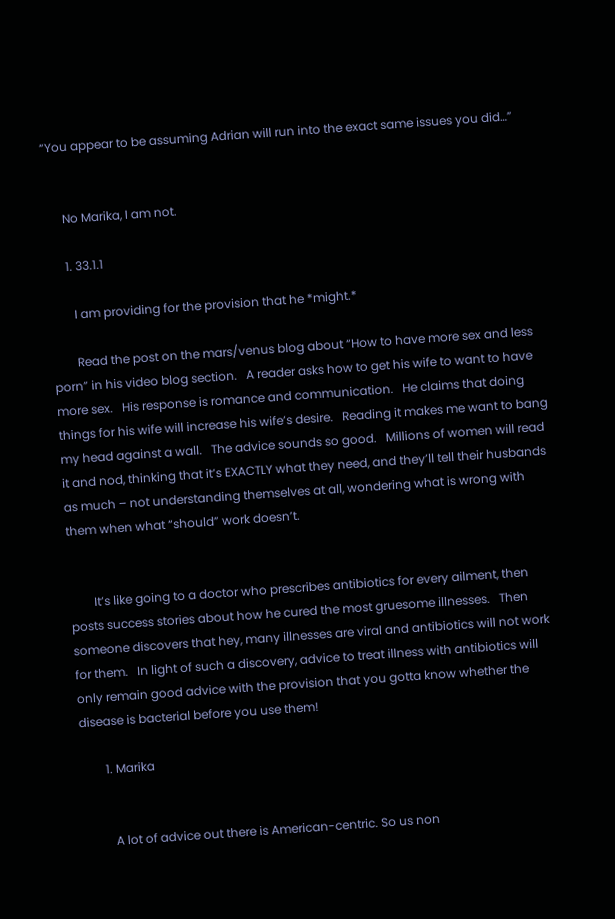“You appear to be assuming Adrian will run into the exact same issues you did…”


      No Marika, I am not.

      1. 33.1.1

        I am providing for the provision that he *might.*

        Read the post on the mars/venus blog about “How to have more sex and less porn” in his video blog section.   A reader asks how to get his wife to want to have more sex.   His response is romance and communication.   He claims that doing things for his wife will increase his wife’s desire.   Reading it makes me want to bang my head against a wall.   The advice sounds so good.   Millions of women will read it and nod, thinking that it’s EXACTLY what they need, and they’ll tell their husbands as much – not understanding themselves at all, wondering what is wrong with them when what “should” work doesn’t.


        It’s like going to a doctor who prescribes antibiotics for every ailment, then posts success stories about how he cured the most gruesome illnesses.   Then someone discovers that hey, many illnesses are viral and antibiotics will not work for them.   In light of such a discovery, advice to treat illness with antibiotics will only remain good advice with the provision that you gotta know whether the disease is bacterial before you use them!

        1. Marika


          A lot of advice out there is American-centric. So us non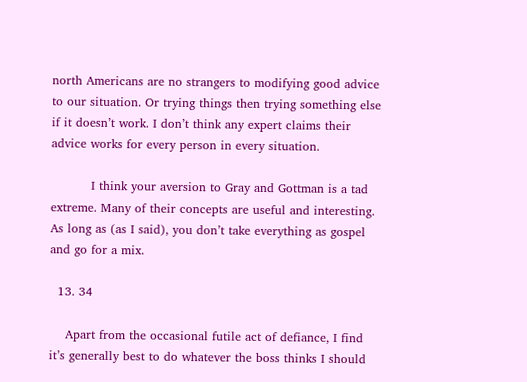north Americans are no strangers to modifying good advice to our situation. Or trying things then trying something else if it doesn’t work. I don’t think any expert claims their advice works for every person in every situation.

          I think your aversion to Gray and Gottman is a tad extreme. Many of their concepts are useful and interesting. As long as (as I said), you don’t take everything as gospel and go for a mix.

  13. 34

    Apart from the occasional futile act of defiance, I find it’s generally best to do whatever the boss thinks I should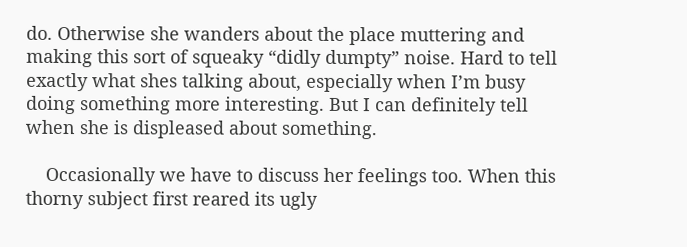do. Otherwise she wanders about the place muttering and making this sort of squeaky “didly dumpty” noise. Hard to tell exactly what shes talking about, especially when I’m busy doing something more interesting. But I can definitely tell when she is displeased about something.

    Occasionally we have to discuss her feelings too. When this thorny subject first reared its ugly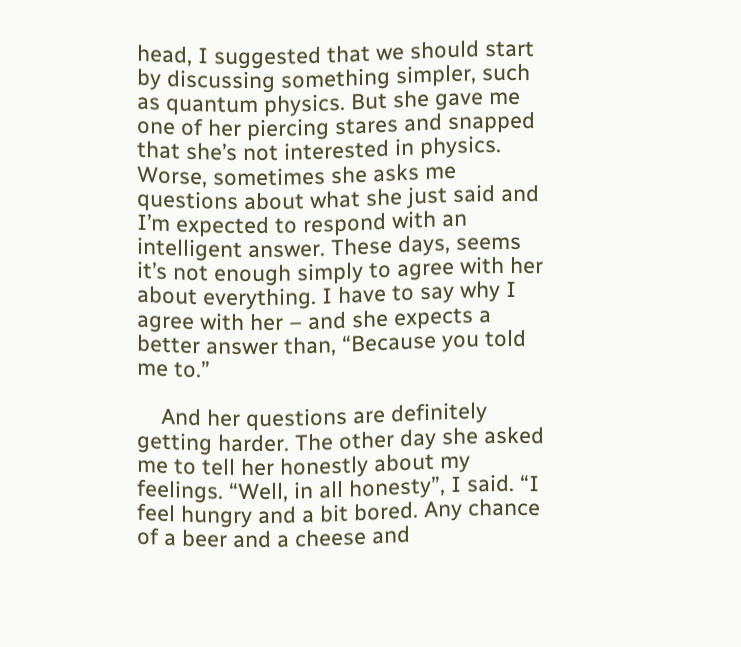head, I suggested that we should start by discussing something simpler, such as quantum physics. But she gave me one of her piercing stares and snapped that she’s not interested in physics. Worse, sometimes she asks me questions about what she just said and I’m expected to respond with an intelligent answer. These days, seems it’s not enough simply to agree with her about everything. I have to say why I agree with her – and she expects a better answer than, “Because you told me to.”

    And her questions are definitely getting harder. The other day she asked me to tell her honestly about my feelings. “Well, in all honesty”, I said. “I feel hungry and a bit bored. Any chance of a beer and a cheese and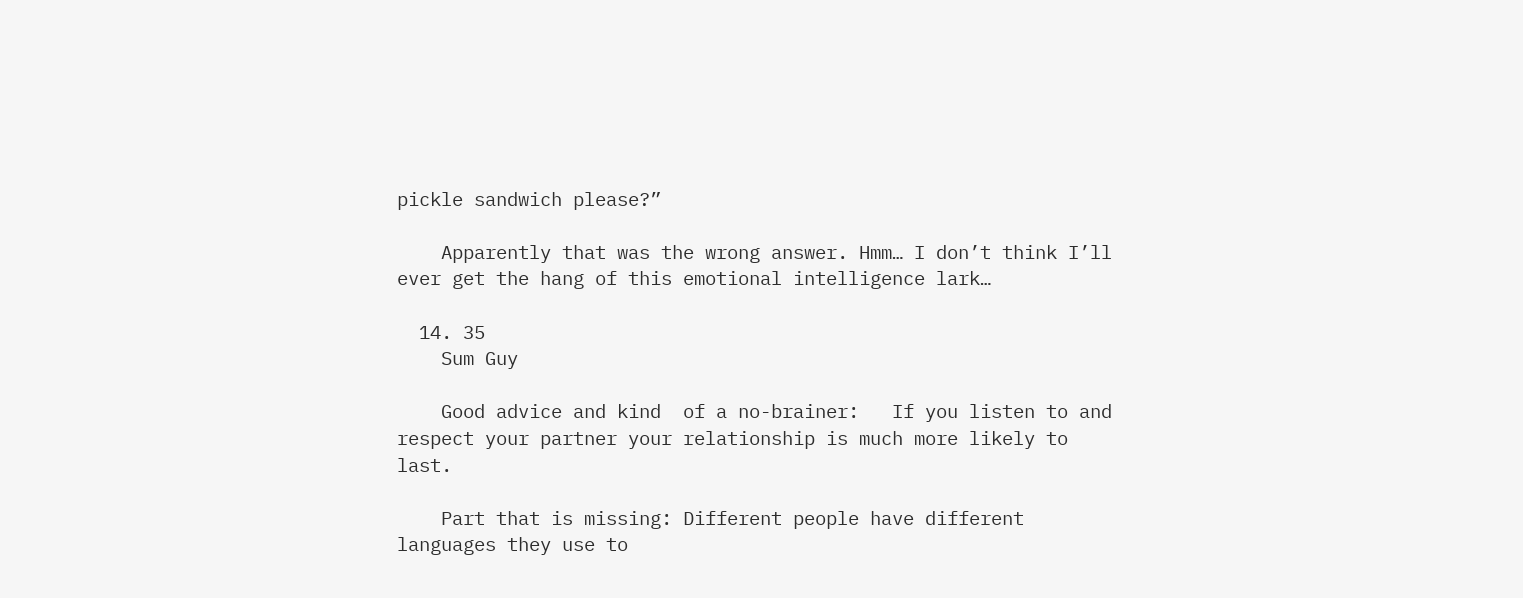pickle sandwich please?”

    Apparently that was the wrong answer. Hmm… I don’t think I’ll ever get the hang of this emotional intelligence lark…

  14. 35
    Sum Guy

    Good advice and kind  of a no-brainer:   If you listen to and respect your partner your relationship is much more likely to  last.

    Part that is missing: Different people have different languages they use to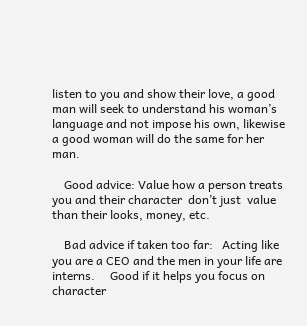listen to you and show their love, a good man will seek to understand his woman’s language and not impose his own, likewise a good woman will do the same for her man.

    Good advice: Value how a person treats you and their character  don’t just  value  than their looks, money, etc.

    Bad advice if taken too far:   Acting like you are a CEO and the men in your life are interns.     Good if it helps you focus on character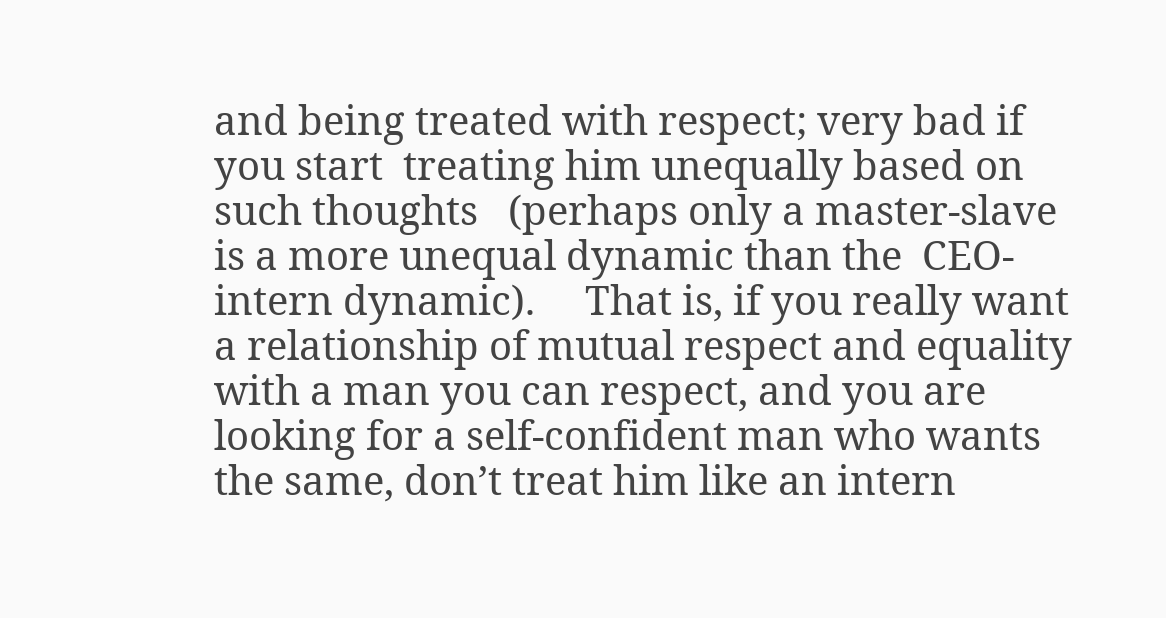and being treated with respect; very bad if you start  treating him unequally based on such thoughts   (perhaps only a master-slave is a more unequal dynamic than the  CEO-intern dynamic).     That is, if you really want a relationship of mutual respect and equality with a man you can respect, and you are looking for a self-confident man who wants the same, don’t treat him like an intern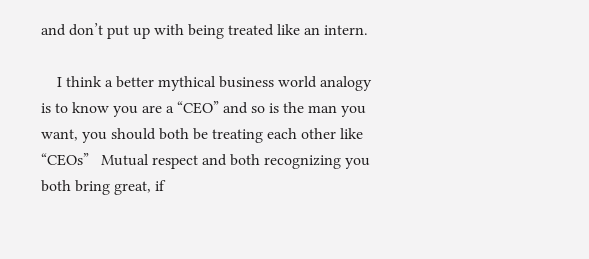and don’t put up with being treated like an intern.

    I think a better mythical business world analogy is to know you are a “CEO” and so is the man you want, you should both be treating each other like “CEOs”   Mutual respect and both recognizing you both bring great, if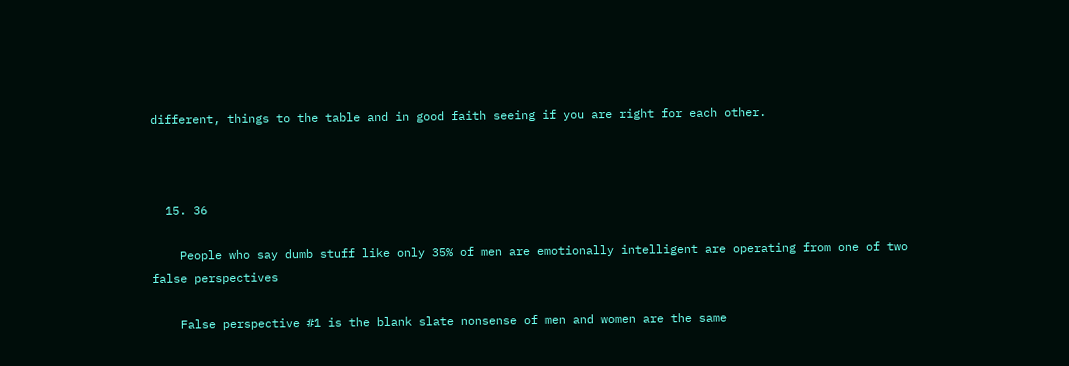different, things to the table and in good faith seeing if you are right for each other.



  15. 36

    People who say dumb stuff like only 35% of men are emotionally intelligent are operating from one of two false perspectives

    False perspective #1 is the blank slate nonsense of men and women are the same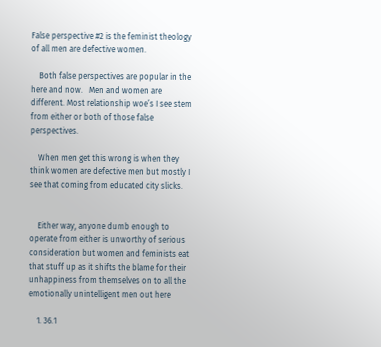False perspective #2 is the feminist theology of all men are defective women.

    Both false perspectives are popular in the here and now.   Men and women are different. Most relationship woe’s I see stem from either or both of those false perspectives.

    When men get this wrong is when they think women are defective men but mostly I see that coming from educated city slicks.


    Either way, anyone dumb enough to operate from either is unworthy of serious consideration but women and feminists eat that stuff up as it shifts the blame for their unhappiness from themselves on to all the emotionally unintelligent men out here

    1. 36.1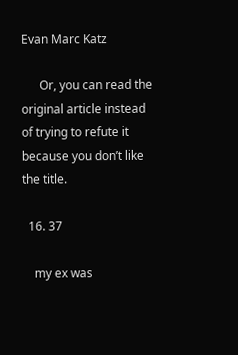Evan Marc Katz

      Or, you can read the original article instead of trying to refute it because you don’t like the title.

  16. 37

    my ex was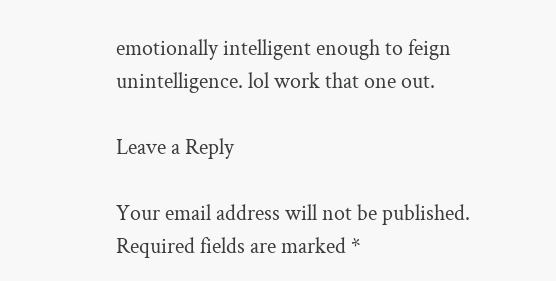emotionally intelligent enough to feign unintelligence. lol work that one out.

Leave a Reply

Your email address will not be published. Required fields are marked *